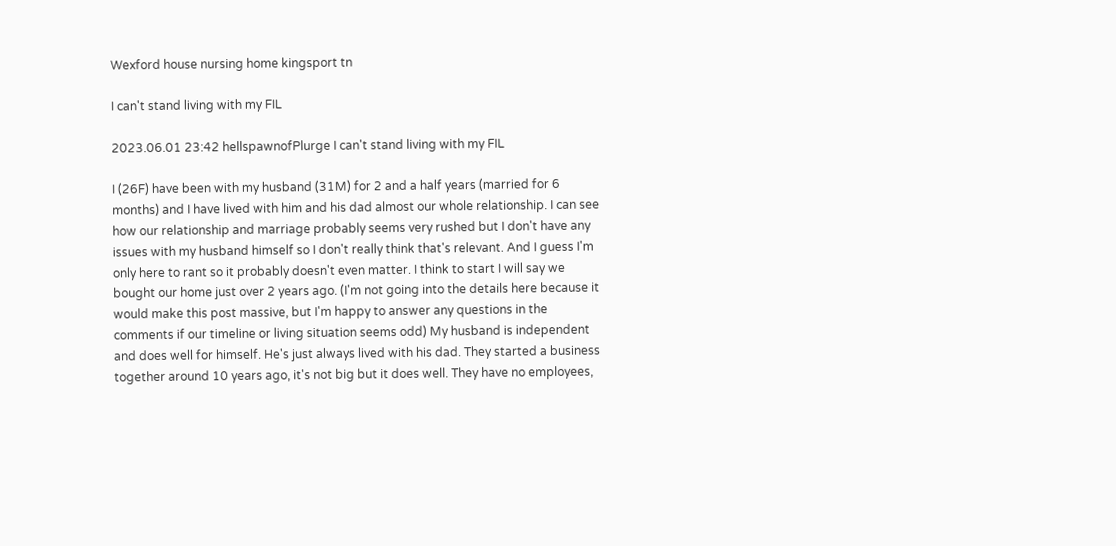Wexford house nursing home kingsport tn

I can't stand living with my FIL

2023.06.01 23:42 hellspawnofPlurge I can't stand living with my FIL

I (26F) have been with my husband (31M) for 2 and a half years (married for 6 months) and I have lived with him and his dad almost our whole relationship. I can see how our relationship and marriage probably seems very rushed but I don't have any issues with my husband himself so I don't really think that's relevant. And I guess I'm only here to rant so it probably doesn't even matter. I think to start I will say we bought our home just over 2 years ago. (I'm not going into the details here because it would make this post massive, but I'm happy to answer any questions in the comments if our timeline or living situation seems odd) My husband is independent and does well for himself. He's just always lived with his dad. They started a business together around 10 years ago, it's not big but it does well. They have no employees,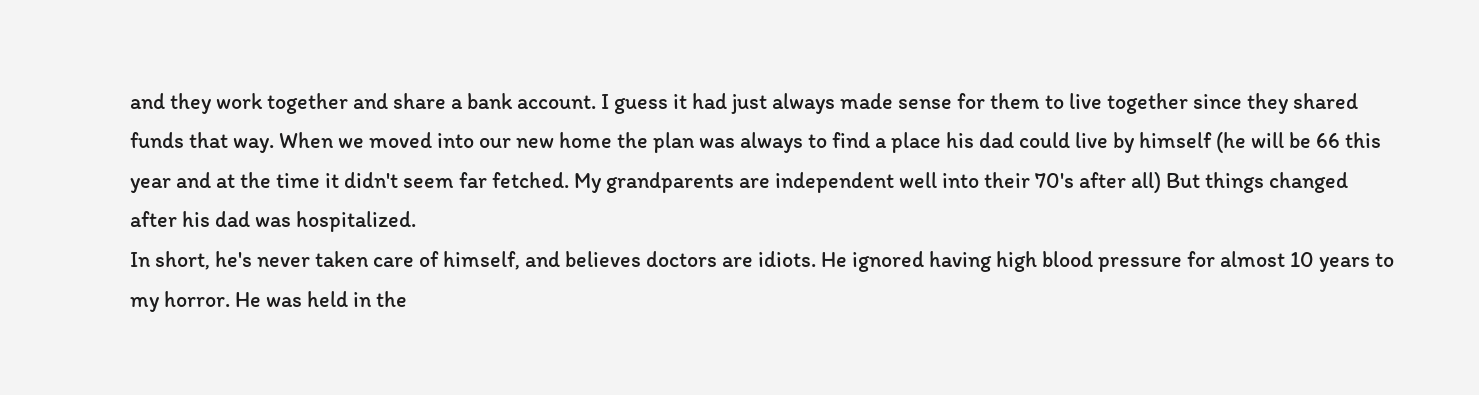and they work together and share a bank account. I guess it had just always made sense for them to live together since they shared funds that way. When we moved into our new home the plan was always to find a place his dad could live by himself (he will be 66 this year and at the time it didn't seem far fetched. My grandparents are independent well into their 70's after all) But things changed after his dad was hospitalized.
In short, he's never taken care of himself, and believes doctors are idiots. He ignored having high blood pressure for almost 10 years to my horror. He was held in the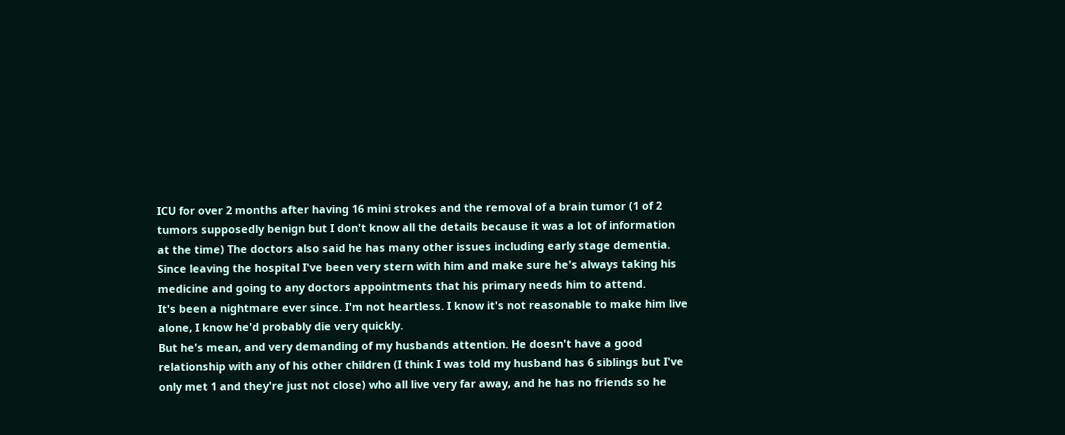ICU for over 2 months after having 16 mini strokes and the removal of a brain tumor (1 of 2 tumors supposedly benign but I don't know all the details because it was a lot of information at the time) The doctors also said he has many other issues including early stage dementia.
Since leaving the hospital I've been very stern with him and make sure he's always taking his medicine and going to any doctors appointments that his primary needs him to attend.
It's been a nightmare ever since. I'm not heartless. I know it's not reasonable to make him live alone, I know he'd probably die very quickly.
But he's mean, and very demanding of my husbands attention. He doesn't have a good relationship with any of his other children (I think I was told my husband has 6 siblings but I've only met 1 and they're just not close) who all live very far away, and he has no friends so he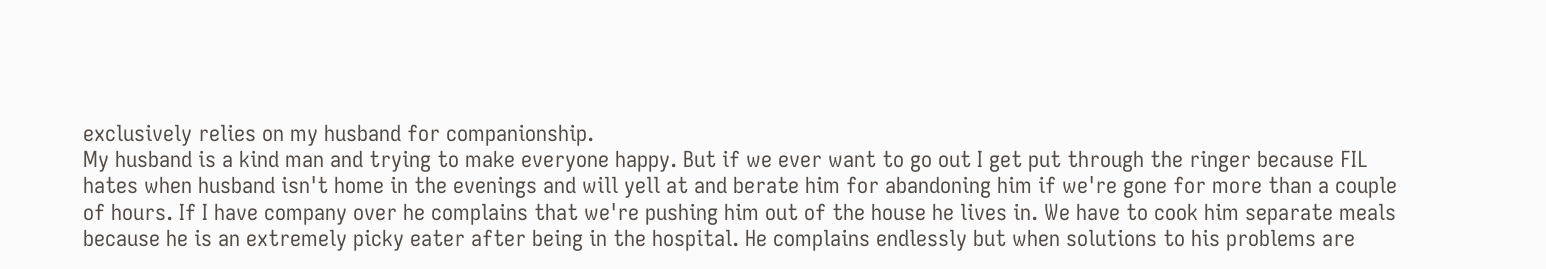exclusively relies on my husband for companionship.
My husband is a kind man and trying to make everyone happy. But if we ever want to go out I get put through the ringer because FIL hates when husband isn't home in the evenings and will yell at and berate him for abandoning him if we're gone for more than a couple of hours. If I have company over he complains that we're pushing him out of the house he lives in. We have to cook him separate meals because he is an extremely picky eater after being in the hospital. He complains endlessly but when solutions to his problems are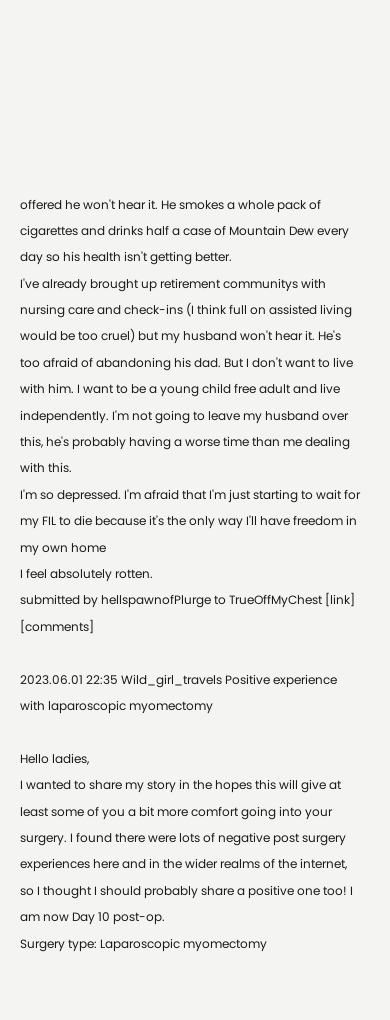offered he won't hear it. He smokes a whole pack of cigarettes and drinks half a case of Mountain Dew every day so his health isn't getting better.
I've already brought up retirement communitys with nursing care and check-ins (I think full on assisted living would be too cruel) but my husband won't hear it. He's too afraid of abandoning his dad. But I don't want to live with him. I want to be a young child free adult and live independently. I'm not going to leave my husband over this, he's probably having a worse time than me dealing with this.
I'm so depressed. I'm afraid that I'm just starting to wait for my FIL to die because it's the only way I'll have freedom in my own home
I feel absolutely rotten.
submitted by hellspawnofPlurge to TrueOffMyChest [link] [comments]

2023.06.01 22:35 Wild_girl_travels Positive experience with laparoscopic myomectomy

Hello ladies,
I wanted to share my story in the hopes this will give at least some of you a bit more comfort going into your surgery. I found there were lots of negative post surgery experiences here and in the wider realms of the internet, so I thought I should probably share a positive one too! I am now Day 10 post-op.
Surgery type: Laparoscopic myomectomy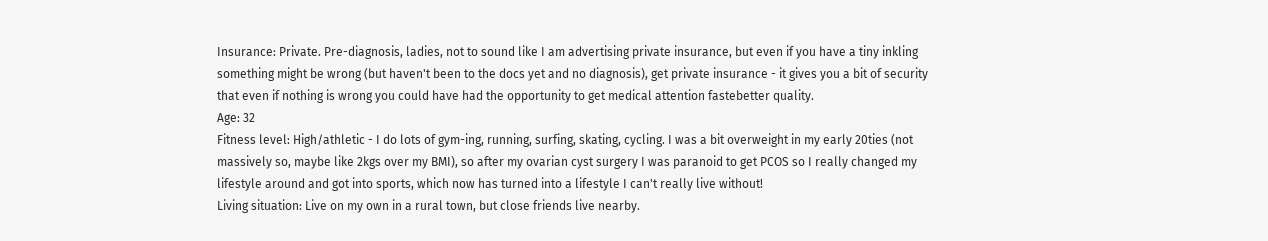Insurance: Private. Pre-diagnosis, ladies, not to sound like I am advertising private insurance, but even if you have a tiny inkling something might be wrong (but haven't been to the docs yet and no diagnosis), get private insurance - it gives you a bit of security that even if nothing is wrong you could have had the opportunity to get medical attention fastebetter quality.
Age: 32
Fitness level: High/athletic - I do lots of gym-ing, running, surfing, skating, cycling. I was a bit overweight in my early 20ties (not massively so, maybe like 2kgs over my BMI), so after my ovarian cyst surgery I was paranoid to get PCOS so I really changed my lifestyle around and got into sports, which now has turned into a lifestyle I can't really live without!
Living situation: Live on my own in a rural town, but close friends live nearby.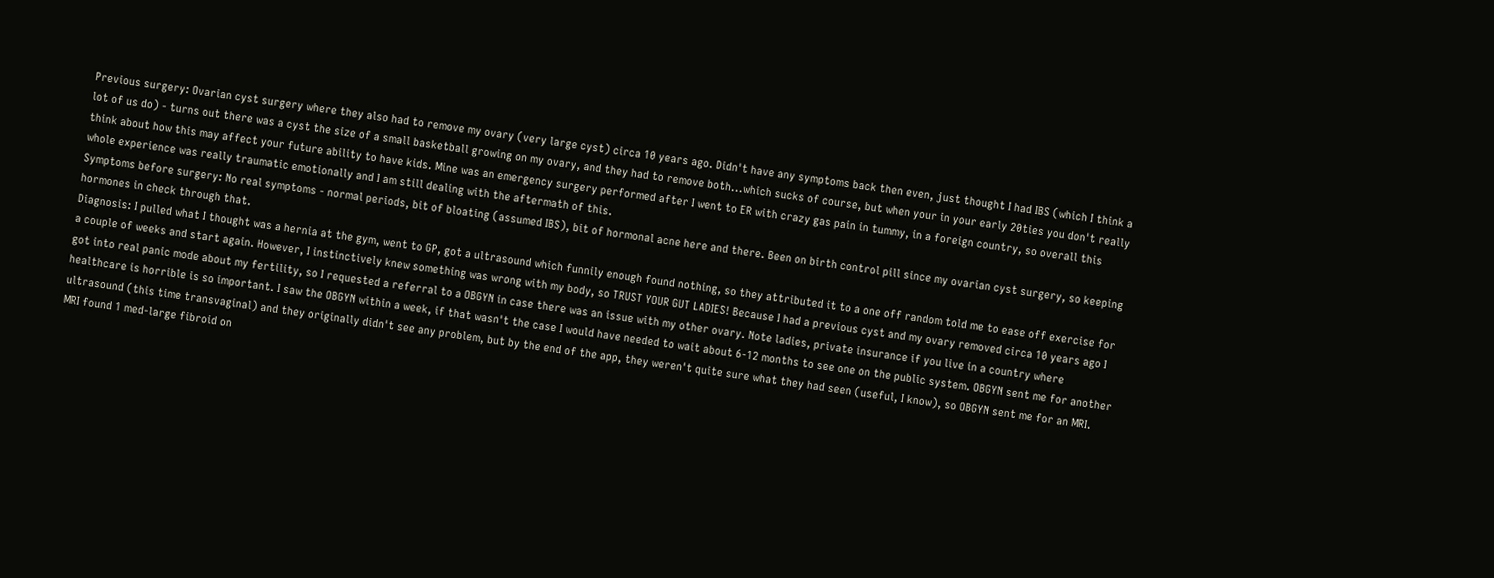Previous surgery: Ovarian cyst surgery where they also had to remove my ovary (very large cyst) circa 10 years ago. Didn't have any symptoms back then even, just thought I had IBS (which I think a lot of us do) - turns out there was a cyst the size of a small basketball growing on my ovary, and they had to remove both...which sucks of course, but when your in your early 20ties you don't really think about how this may affect your future ability to have kids. Mine was an emergency surgery performed after I went to ER with crazy gas pain in tummy, in a foreign country, so overall this whole experience was really traumatic emotionally and I am still dealing with the aftermath of this.
Symptoms before surgery: No real symptoms - normal periods, bit of bloating (assumed IBS), bit of hormonal acne here and there. Been on birth control pill since my ovarian cyst surgery, so keeping hormones in check through that.
Diagnosis: I pulled what I thought was a hernia at the gym, went to GP, got a ultrasound which funnily enough found nothing, so they attributed it to a one off random told me to ease off exercise for a couple of weeks and start again. However, I instinctively knew something was wrong with my body, so TRUST YOUR GUT LADIES! Because I had a previous cyst and my ovary removed circa 10 years ago I got into real panic mode about my fertility, so I requested a referral to a OBGYN in case there was an issue with my other ovary. Note ladies, private insurance if you live in a country where healthcare is horrible is so important. I saw the OBGYN within a week, if that wasn't the case I would have needed to wait about 6-12 months to see one on the public system. OBGYN sent me for another ultrasound (this time transvaginal) and they originally didn't see any problem, but by the end of the app, they weren't quite sure what they had seen (useful, I know), so OBGYN sent me for an MRI. MRI found 1 med-large fibroid on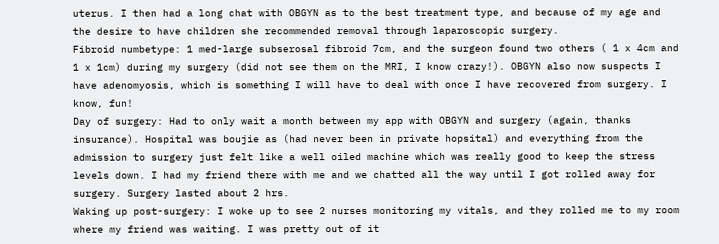uterus. I then had a long chat with OBGYN as to the best treatment type, and because of my age and the desire to have children she recommended removal through laparoscopic surgery.
Fibroid numbetype: 1 med-large subserosal fibroid 7cm, and the surgeon found two others ( 1 x 4cm and 1 x 1cm) during my surgery (did not see them on the MRI, I know crazy!). OBGYN also now suspects I have adenomyosis, which is something I will have to deal with once I have recovered from surgery. I know, fun!
Day of surgery: Had to only wait a month between my app with OBGYN and surgery (again, thanks insurance). Hospital was boujie as (had never been in private hopsital) and everything from the admission to surgery just felt like a well oiled machine which was really good to keep the stress levels down. I had my friend there with me and we chatted all the way until I got rolled away for surgery. Surgery lasted about 2 hrs.
Waking up post-surgery: I woke up to see 2 nurses monitoring my vitals, and they rolled me to my room where my friend was waiting. I was pretty out of it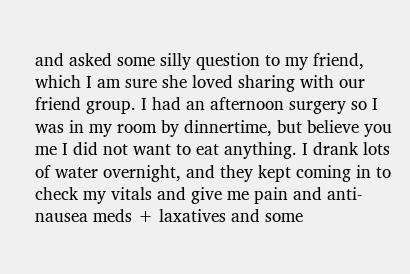and asked some silly question to my friend, which I am sure she loved sharing with our friend group. I had an afternoon surgery so I was in my room by dinnertime, but believe you me I did not want to eat anything. I drank lots of water overnight, and they kept coming in to check my vitals and give me pain and anti-nausea meds + laxatives and some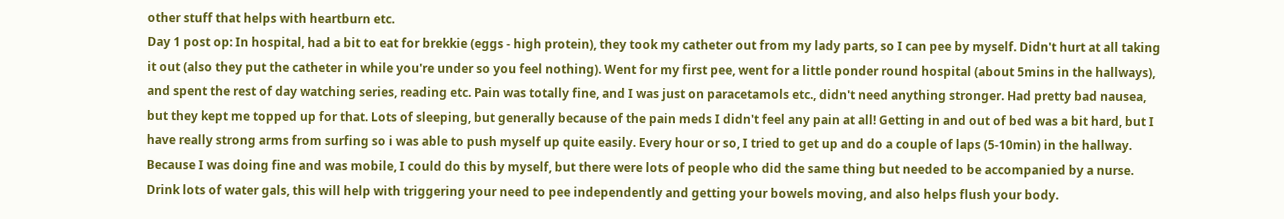other stuff that helps with heartburn etc.
Day 1 post op: In hospital, had a bit to eat for brekkie (eggs - high protein), they took my catheter out from my lady parts, so I can pee by myself. Didn't hurt at all taking it out (also they put the catheter in while you're under so you feel nothing). Went for my first pee, went for a little ponder round hospital (about 5mins in the hallways), and spent the rest of day watching series, reading etc. Pain was totally fine, and I was just on paracetamols etc., didn't need anything stronger. Had pretty bad nausea, but they kept me topped up for that. Lots of sleeping, but generally because of the pain meds I didn't feel any pain at all! Getting in and out of bed was a bit hard, but I have really strong arms from surfing so i was able to push myself up quite easily. Every hour or so, I tried to get up and do a couple of laps (5-10min) in the hallway. Because I was doing fine and was mobile, I could do this by myself, but there were lots of people who did the same thing but needed to be accompanied by a nurse. Drink lots of water gals, this will help with triggering your need to pee independently and getting your bowels moving, and also helps flush your body.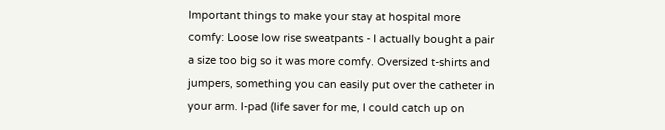Important things to make your stay at hospital more comfy: Loose low rise sweatpants - I actually bought a pair a size too big so it was more comfy. Oversized t-shirts and jumpers, something you can easily put over the catheter in your arm. I-pad (life saver for me, I could catch up on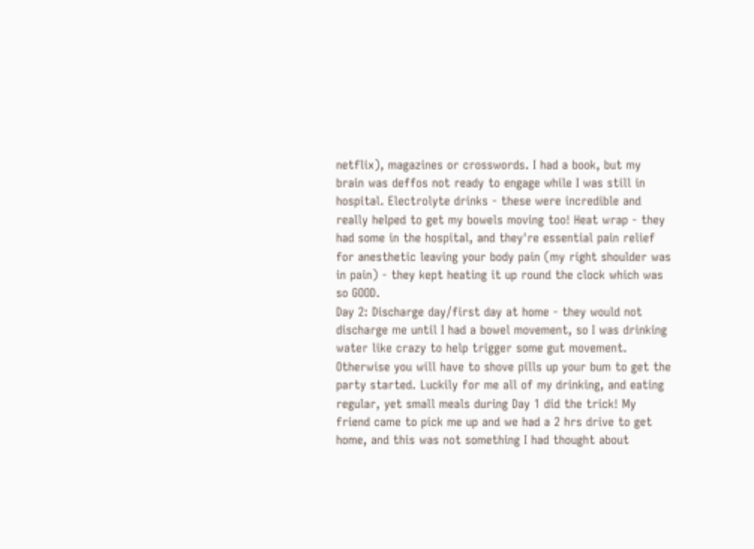netflix), magazines or crosswords. I had a book, but my brain was deffos not ready to engage while I was still in hospital. Electrolyte drinks - these were incredible and really helped to get my bowels moving too! Heat wrap - they had some in the hospital, and they're essential pain relief for anesthetic leaving your body pain (my right shoulder was in pain) - they kept heating it up round the clock which was so GOOD.
Day 2: Discharge day/first day at home - they would not discharge me until I had a bowel movement, so I was drinking water like crazy to help trigger some gut movement. Otherwise you will have to shove pills up your bum to get the party started. Luckily for me all of my drinking, and eating regular, yet small meals during Day 1 did the trick! My friend came to pick me up and we had a 2 hrs drive to get home, and this was not something I had thought about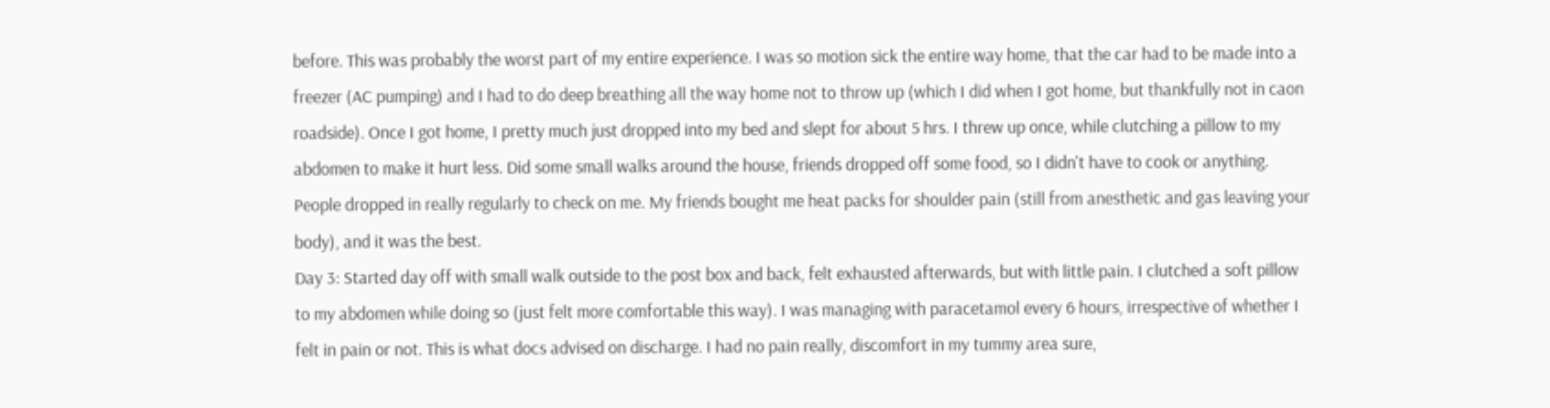before. This was probably the worst part of my entire experience. I was so motion sick the entire way home, that the car had to be made into a freezer (AC pumping) and I had to do deep breathing all the way home not to throw up (which I did when I got home, but thankfully not in caon roadside). Once I got home, I pretty much just dropped into my bed and slept for about 5 hrs. I threw up once, while clutching a pillow to my abdomen to make it hurt less. Did some small walks around the house, friends dropped off some food, so I didn't have to cook or anything. People dropped in really regularly to check on me. My friends bought me heat packs for shoulder pain (still from anesthetic and gas leaving your body), and it was the best.
Day 3: Started day off with small walk outside to the post box and back, felt exhausted afterwards, but with little pain. I clutched a soft pillow to my abdomen while doing so (just felt more comfortable this way). I was managing with paracetamol every 6 hours, irrespective of whether I felt in pain or not. This is what docs advised on discharge. I had no pain really, discomfort in my tummy area sure,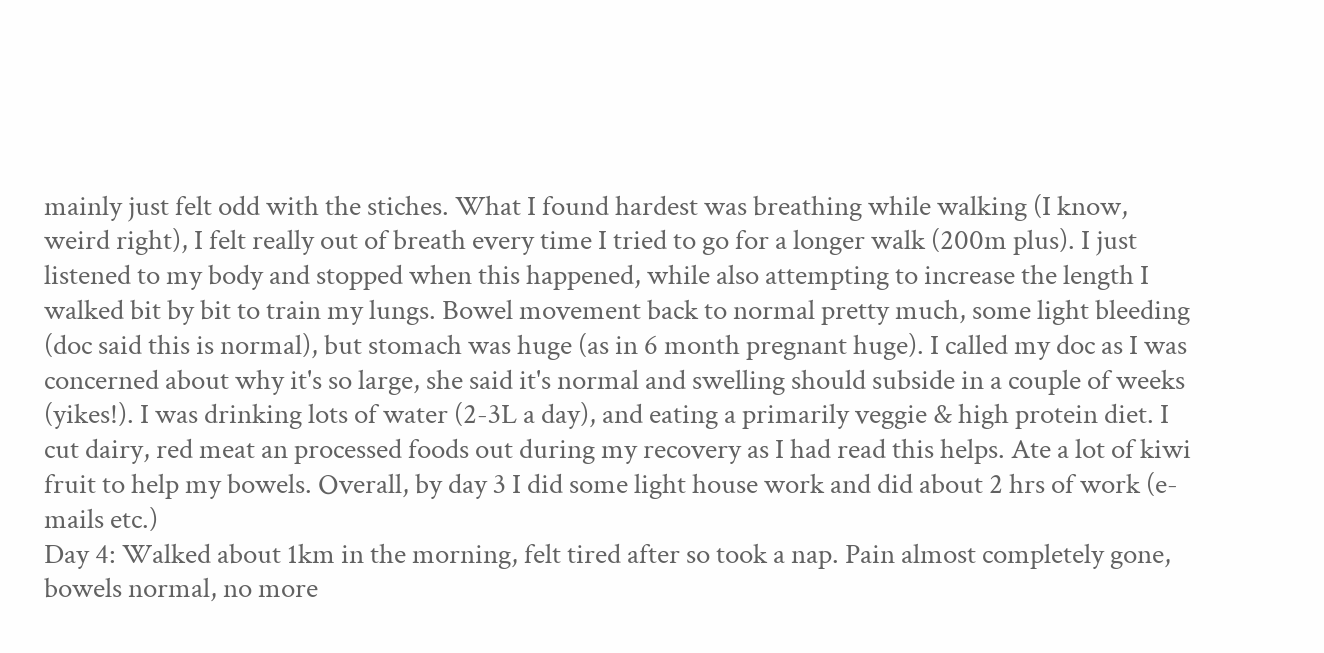mainly just felt odd with the stiches. What I found hardest was breathing while walking (I know, weird right), I felt really out of breath every time I tried to go for a longer walk (200m plus). I just listened to my body and stopped when this happened, while also attempting to increase the length I walked bit by bit to train my lungs. Bowel movement back to normal pretty much, some light bleeding (doc said this is normal), but stomach was huge (as in 6 month pregnant huge). I called my doc as I was concerned about why it's so large, she said it's normal and swelling should subside in a couple of weeks (yikes!). I was drinking lots of water (2-3L a day), and eating a primarily veggie & high protein diet. I cut dairy, red meat an processed foods out during my recovery as I had read this helps. Ate a lot of kiwi fruit to help my bowels. Overall, by day 3 I did some light house work and did about 2 hrs of work (e-mails etc.)
Day 4: Walked about 1km in the morning, felt tired after so took a nap. Pain almost completely gone, bowels normal, no more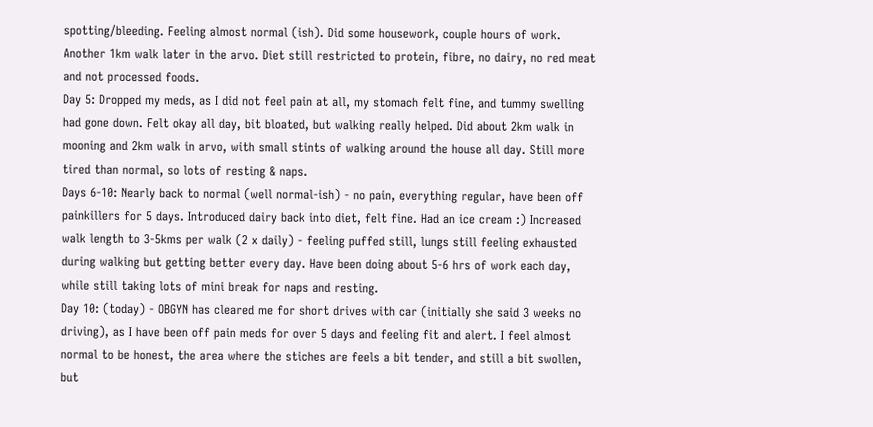spotting/bleeding. Feeling almost normal (ish). Did some housework, couple hours of work. Another 1km walk later in the arvo. Diet still restricted to protein, fibre, no dairy, no red meat and not processed foods.
Day 5: Dropped my meds, as I did not feel pain at all, my stomach felt fine, and tummy swelling had gone down. Felt okay all day, bit bloated, but walking really helped. Did about 2km walk in mooning and 2km walk in arvo, with small stints of walking around the house all day. Still more tired than normal, so lots of resting & naps.
Days 6-10: Nearly back to normal (well normal-ish) - no pain, everything regular, have been off painkillers for 5 days. Introduced dairy back into diet, felt fine. Had an ice cream :) Increased walk length to 3-5kms per walk (2 x daily) - feeling puffed still, lungs still feeling exhausted during walking but getting better every day. Have been doing about 5-6 hrs of work each day, while still taking lots of mini break for naps and resting.
Day 10: (today) - OBGYN has cleared me for short drives with car (initially she said 3 weeks no driving), as I have been off pain meds for over 5 days and feeling fit and alert. I feel almost normal to be honest, the area where the stiches are feels a bit tender, and still a bit swollen, but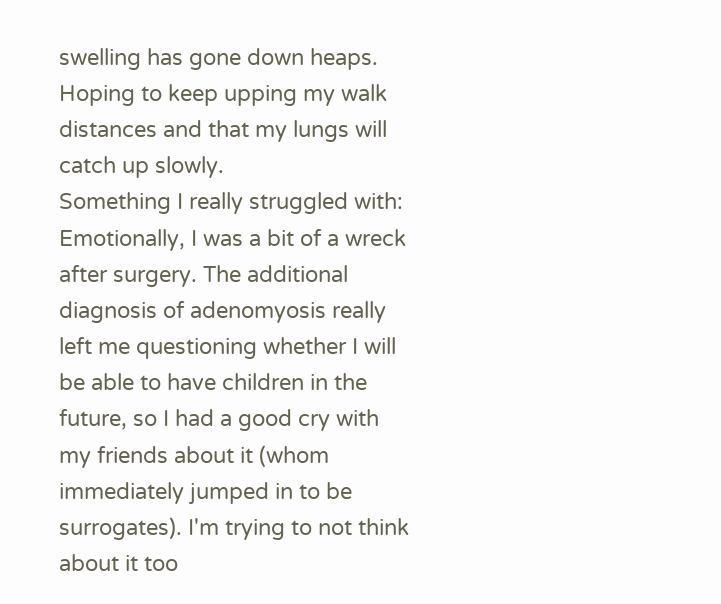swelling has gone down heaps. Hoping to keep upping my walk distances and that my lungs will catch up slowly.
Something I really struggled with: Emotionally, I was a bit of a wreck after surgery. The additional diagnosis of adenomyosis really left me questioning whether I will be able to have children in the future, so I had a good cry with my friends about it (whom immediately jumped in to be surrogates). I'm trying to not think about it too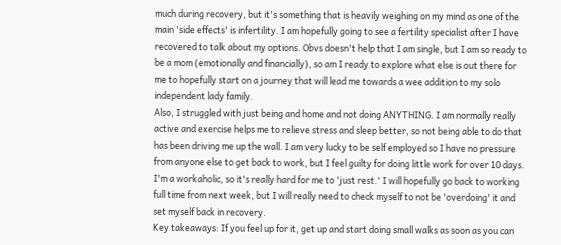much during recovery, but it's something that is heavily weighing on my mind as one of the main 'side effects' is infertility. I am hopefully going to see a fertility specialist after I have recovered to talk about my options. Obvs doesn't help that I am single, but I am so ready to be a mom (emotionally and financially), so am I ready to explore what else is out there for me to hopefully start on a journey that will lead me towards a wee addition to my solo independent lady family.
Also, I struggled with just being and home and not doing ANYTHING. I am normally really active and exercise helps me to relieve stress and sleep better, so not being able to do that has been driving me up the wall. I am very lucky to be self employed so I have no pressure from anyone else to get back to work, but I feel guilty for doing little work for over 10 days. I'm a workaholic, so it's really hard for me to 'just rest.' I will hopefully go back to working full time from next week, but I will really need to check myself to not be 'overdoing' it and set myself back in recovery.
Key takeaways: If you feel up for it, get up and start doing small walks as soon as you can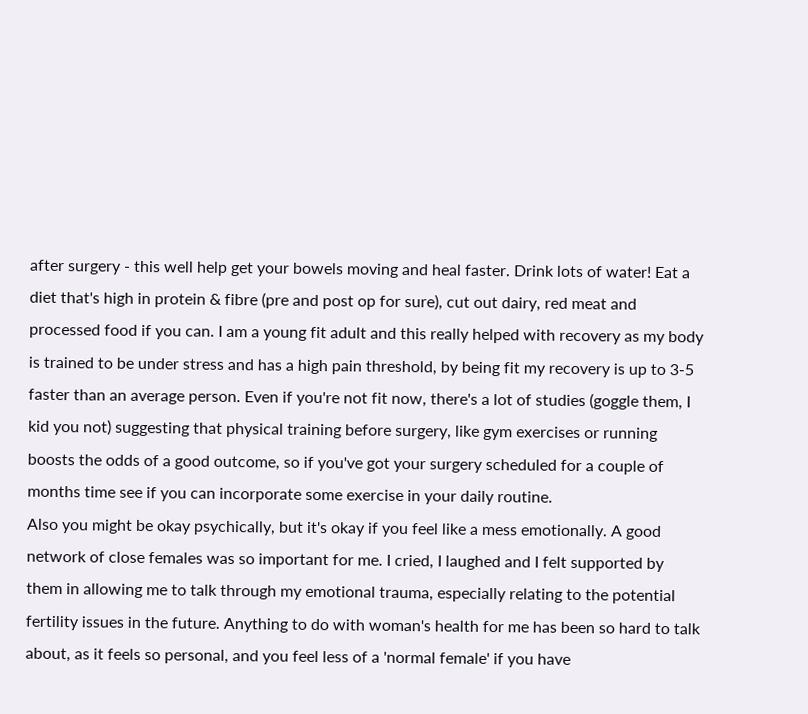after surgery - this well help get your bowels moving and heal faster. Drink lots of water! Eat a diet that's high in protein & fibre (pre and post op for sure), cut out dairy, red meat and processed food if you can. I am a young fit adult and this really helped with recovery as my body is trained to be under stress and has a high pain threshold, by being fit my recovery is up to 3-5 faster than an average person. Even if you're not fit now, there's a lot of studies (goggle them, I kid you not) suggesting that physical training before surgery, like gym exercises or running boosts the odds of a good outcome, so if you've got your surgery scheduled for a couple of months time see if you can incorporate some exercise in your daily routine.
Also you might be okay psychically, but it's okay if you feel like a mess emotionally. A good network of close females was so important for me. I cried, I laughed and I felt supported by them in allowing me to talk through my emotional trauma, especially relating to the potential fertility issues in the future. Anything to do with woman's health for me has been so hard to talk about, as it feels so personal, and you feel less of a 'normal female' if you have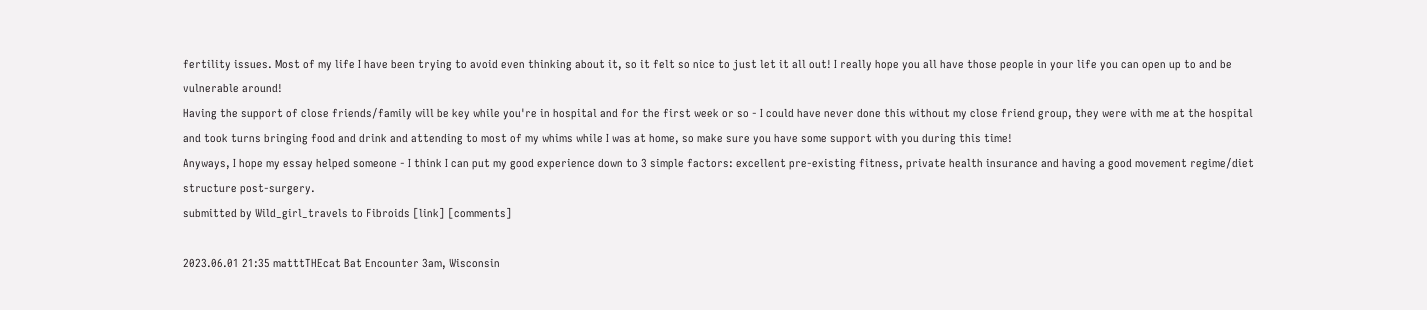fertility issues. Most of my life I have been trying to avoid even thinking about it, so it felt so nice to just let it all out! I really hope you all have those people in your life you can open up to and be vulnerable around!
Having the support of close friends/family will be key while you're in hospital and for the first week or so - I could have never done this without my close friend group, they were with me at the hospital and took turns bringing food and drink and attending to most of my whims while I was at home, so make sure you have some support with you during this time!
Anyways, I hope my essay helped someone - I think I can put my good experience down to 3 simple factors: excellent pre-existing fitness, private health insurance and having a good movement regime/diet structure post-surgery.
submitted by Wild_girl_travels to Fibroids [link] [comments]

2023.06.01 21:35 matttTHEcat Bat Encounter 3am, Wisconsin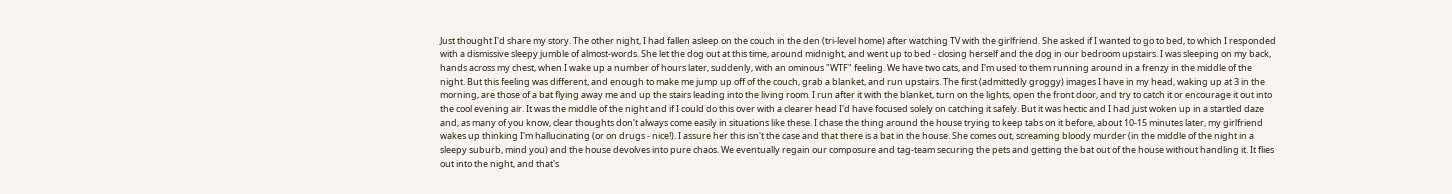Just thought I'd share my story. The other night, I had fallen asleep on the couch in the den (tri-level home) after watching TV with the girlfriend. She asked if I wanted to go to bed, to which I responded with a dismissive sleepy jumble of almost-words. She let the dog out at this time, around midnight, and went up to bed - closing herself and the dog in our bedroom upstairs. I was sleeping on my back, hands across my chest, when I wake up a number of hours later, suddenly, with an ominous "WTF" feeling. We have two cats, and I'm used to them running around in a frenzy in the middle of the night. But this feeling was different, and enough to make me jump up off of the couch, grab a blanket, and run upstairs. The first (admittedly groggy) images I have in my head, waking up at 3 in the morning, are those of a bat flying away me and up the stairs leading into the living room. I run after it with the blanket, turn on the lights, open the front door, and try to catch it or encourage it out into the cool evening air. It was the middle of the night and if I could do this over with a clearer head I'd have focused solely on catching it safely. But it was hectic and I had just woken up in a startled daze and, as many of you know, clear thoughts don't always come easily in situations like these. I chase the thing around the house trying to keep tabs on it before, about 10-15 minutes later, my girlfriend wakes up thinking I'm hallucinating (or on drugs - nice!). I assure her this isn't the case and that there is a bat in the house. She comes out, screaming bloody murder (in the middle of the night in a sleepy suburb, mind you) and the house devolves into pure chaos. We eventually regain our composure and tag-team securing the pets and getting the bat out of the house without handling it. It flies out into the night, and that's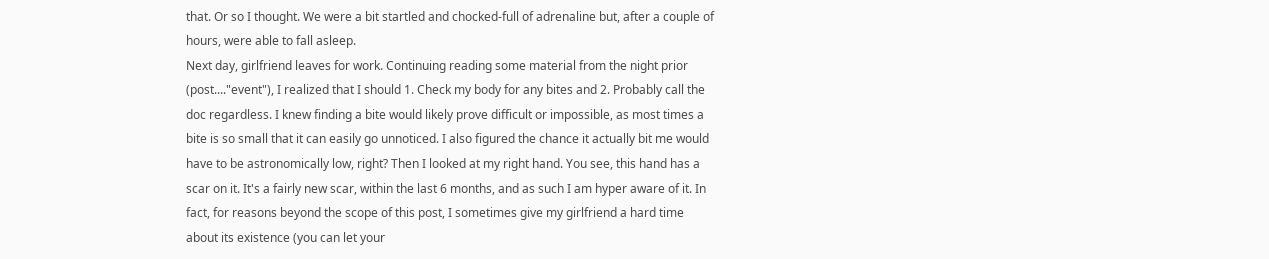that. Or so I thought. We were a bit startled and chocked-full of adrenaline but, after a couple of hours, were able to fall asleep.
Next day, girlfriend leaves for work. Continuing reading some material from the night prior (post...."event"), I realized that I should 1. Check my body for any bites and 2. Probably call the doc regardless. I knew finding a bite would likely prove difficult or impossible, as most times a bite is so small that it can easily go unnoticed. I also figured the chance it actually bit me would have to be astronomically low, right? Then I looked at my right hand. You see, this hand has a scar on it. It's a fairly new scar, within the last 6 months, and as such I am hyper aware of it. In fact, for reasons beyond the scope of this post, I sometimes give my girlfriend a hard time about its existence (you can let your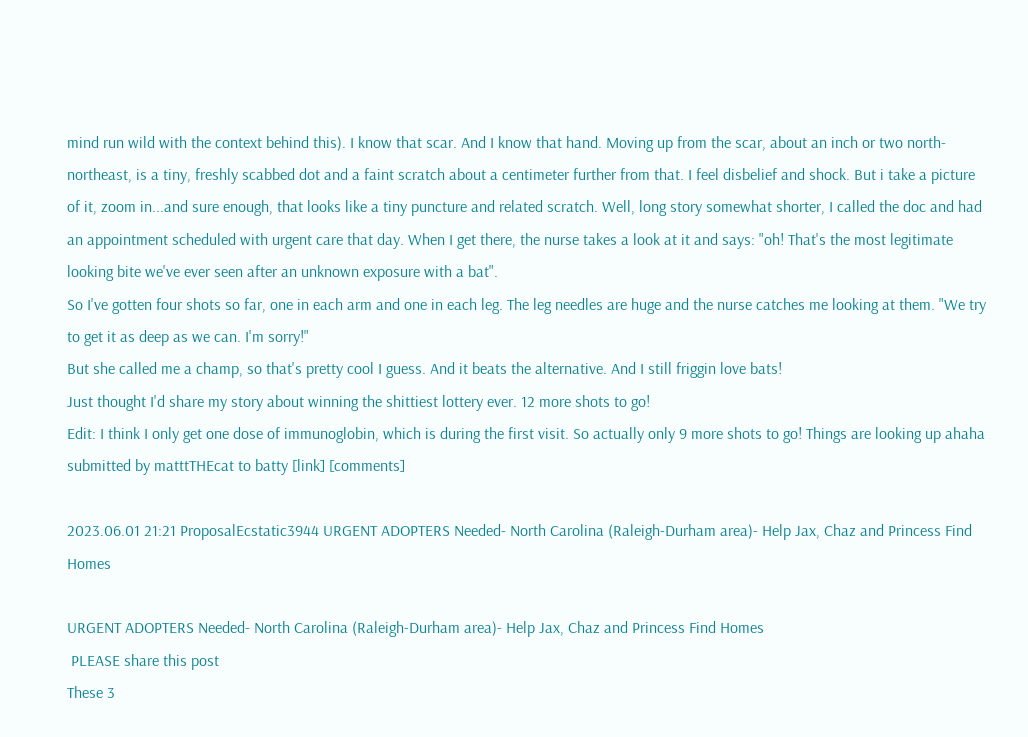mind run wild with the context behind this). I know that scar. And I know that hand. Moving up from the scar, about an inch or two north-northeast, is a tiny, freshly scabbed dot and a faint scratch about a centimeter further from that. I feel disbelief and shock. But i take a picture of it, zoom in...and sure enough, that looks like a tiny puncture and related scratch. Well, long story somewhat shorter, I called the doc and had an appointment scheduled with urgent care that day. When I get there, the nurse takes a look at it and says: "oh! That's the most legitimate looking bite we've ever seen after an unknown exposure with a bat".
So I've gotten four shots so far, one in each arm and one in each leg. The leg needles are huge and the nurse catches me looking at them. "We try to get it as deep as we can. I'm sorry!"
But she called me a champ, so that's pretty cool I guess. And it beats the alternative. And I still friggin love bats!
Just thought I'd share my story about winning the shittiest lottery ever. 12 more shots to go!
Edit: I think I only get one dose of immunoglobin, which is during the first visit. So actually only 9 more shots to go! Things are looking up ahaha
submitted by matttTHEcat to batty [link] [comments]

2023.06.01 21:21 ProposalEcstatic3944 URGENT ADOPTERS Needed- North Carolina (Raleigh-Durham area)- Help Jax, Chaz and Princess Find Homes

URGENT ADOPTERS Needed- North Carolina (Raleigh-Durham area)- Help Jax, Chaz and Princess Find Homes
 PLEASE share this post
These 3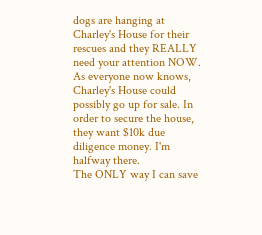dogs are hanging at Charley's House for their rescues and they REALLY need your attention NOW.
As everyone now knows, Charley's House could possibly go up for sale. In order to secure the house, they want $10k due diligence money. I'm halfway there.
The ONLY way I can save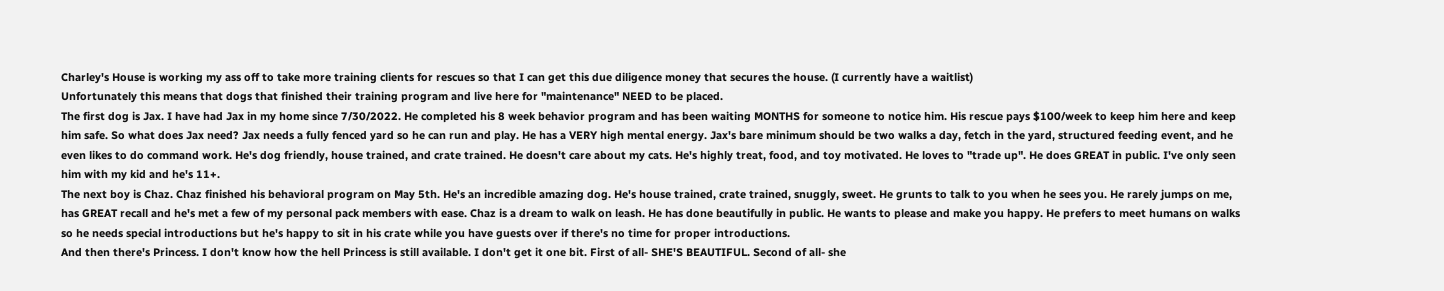Charley's House is working my ass off to take more training clients for rescues so that I can get this due diligence money that secures the house. (I currently have a waitlist)
Unfortunately this means that dogs that finished their training program and live here for "maintenance" NEED to be placed.
The first dog is Jax. I have had Jax in my home since 7/30/2022. He completed his 8 week behavior program and has been waiting MONTHS for someone to notice him. His rescue pays $100/week to keep him here and keep him safe. So what does Jax need? Jax needs a fully fenced yard so he can run and play. He has a VERY high mental energy. Jax's bare minimum should be two walks a day, fetch in the yard, structured feeding event, and he even likes to do command work. He's dog friendly, house trained, and crate trained. He doesn't care about my cats. He's highly treat, food, and toy motivated. He loves to "trade up". He does GREAT in public. I've only seen him with my kid and he's 11+.
The next boy is Chaz. Chaz finished his behavioral program on May 5th. He's an incredible amazing dog. He's house trained, crate trained, snuggly, sweet. He grunts to talk to you when he sees you. He rarely jumps on me, has GREAT recall and he's met a few of my personal pack members with ease. Chaz is a dream to walk on leash. He has done beautifully in public. He wants to please and make you happy. He prefers to meet humans on walks so he needs special introductions but he's happy to sit in his crate while you have guests over if there's no time for proper introductions.
And then there's Princess. I don't know how the hell Princess is still available. I don't get it one bit. First of all- SHE'S BEAUTIFUL. Second of all- she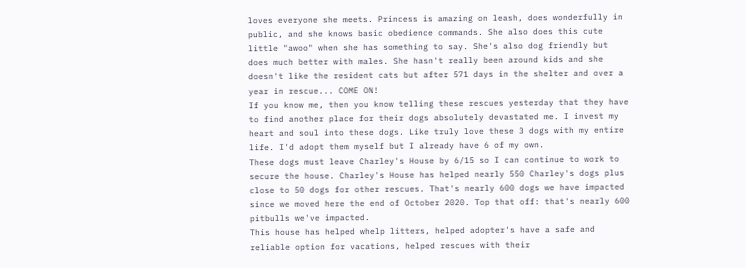loves everyone she meets. Princess is amazing on leash, does wonderfully in public, and she knows basic obedience commands. She also does this cute little "awoo" when she has something to say. She's also dog friendly but does much better with males. She hasn't really been around kids and she doesn't like the resident cats but after 571 days in the shelter and over a year in rescue... COME ON!
If you know me, then you know telling these rescues yesterday that they have to find another place for their dogs absolutely devastated me. I invest my heart and soul into these dogs. Like truly love these 3 dogs with my entire life. I'd adopt them myself but I already have 6 of my own.
These dogs must leave Charley's House by 6/15 so I can continue to work to secure the house. Charley's House has helped nearly 550 Charley's dogs plus close to 50 dogs for other rescues. That's nearly 600 dogs we have impacted since we moved here the end of October 2020. Top that off: that's nearly 600 pitbulls we've impacted.
This house has helped whelp litters, helped adopter's have a safe and reliable option for vacations, helped rescues with their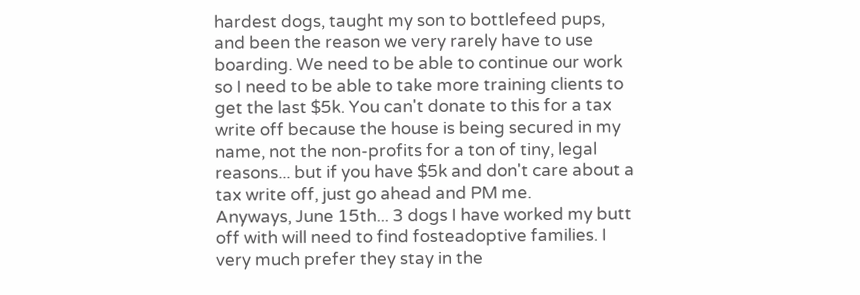hardest dogs, taught my son to bottlefeed pups, and been the reason we very rarely have to use boarding. We need to be able to continue our work so I need to be able to take more training clients to get the last $5k. You can't donate to this for a tax write off because the house is being secured in my name, not the non-profits for a ton of tiny, legal reasons... but if you have $5k and don't care about a tax write off, just go ahead and PM me.
Anyways, June 15th... 3 dogs I have worked my butt off with will need to find fosteadoptive families. I very much prefer they stay in the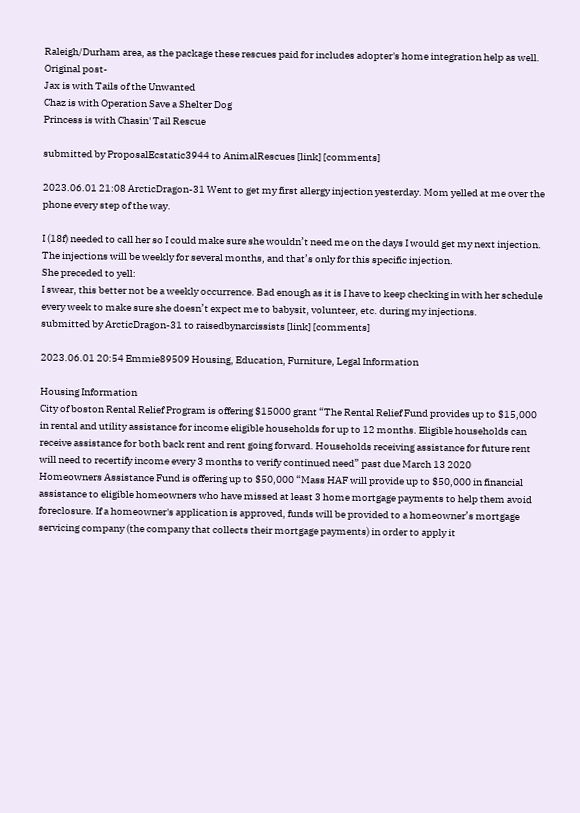Raleigh/Durham area, as the package these rescues paid for includes adopter's home integration help as well.
Original post-
Jax is with Tails of the Unwanted
Chaz is with Operation Save a Shelter Dog
Princess is with Chasin' Tail Rescue

submitted by ProposalEcstatic3944 to AnimalRescues [link] [comments]

2023.06.01 21:08 ArcticDragon-31 Went to get my first allergy injection yesterday. Mom yelled at me over the phone every step of the way.

I (18f) needed to call her so I could make sure she wouldn’t need me on the days I would get my next injection. The injections will be weekly for several months, and that’s only for this specific injection.
She preceded to yell:
I swear, this better not be a weekly occurrence. Bad enough as it is I have to keep checking in with her schedule every week to make sure she doesn’t expect me to babysit, volunteer, etc. during my injections.
submitted by ArcticDragon-31 to raisedbynarcissists [link] [comments]

2023.06.01 20:54 Emmie89509 Housing, Education, Furniture, Legal Information

Housing Information
City of boston Rental Relief Program is offering $15000 grant “The Rental Relief Fund provides up to $15,000 in rental and utility assistance for income eligible households for up to 12 months. Eligible households can receive assistance for both back rent and rent going forward. Households receiving assistance for future rent will need to recertify income every 3 months to verify continued need” past due March 13 2020
Homeowners Assistance Fund is offering up to $50,000 “Mass HAF will provide up to $50,000 in financial assistance to eligible homeowners who have missed at least 3 home mortgage payments to help them avoid foreclosure. If a homeowner's application is approved, funds will be provided to a homeowner’s mortgage servicing company (the company that collects their mortgage payments) in order to apply it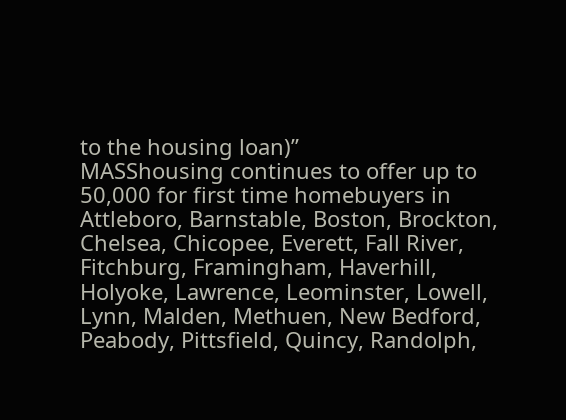to the housing loan)”
MASShousing continues to offer up to 50,000 for first time homebuyers in Attleboro, Barnstable, Boston, Brockton, Chelsea, Chicopee, Everett, Fall River, Fitchburg, Framingham, Haverhill, Holyoke, Lawrence, Leominster, Lowell, Lynn, Malden, Methuen, New Bedford, Peabody, Pittsfield, Quincy, Randolph,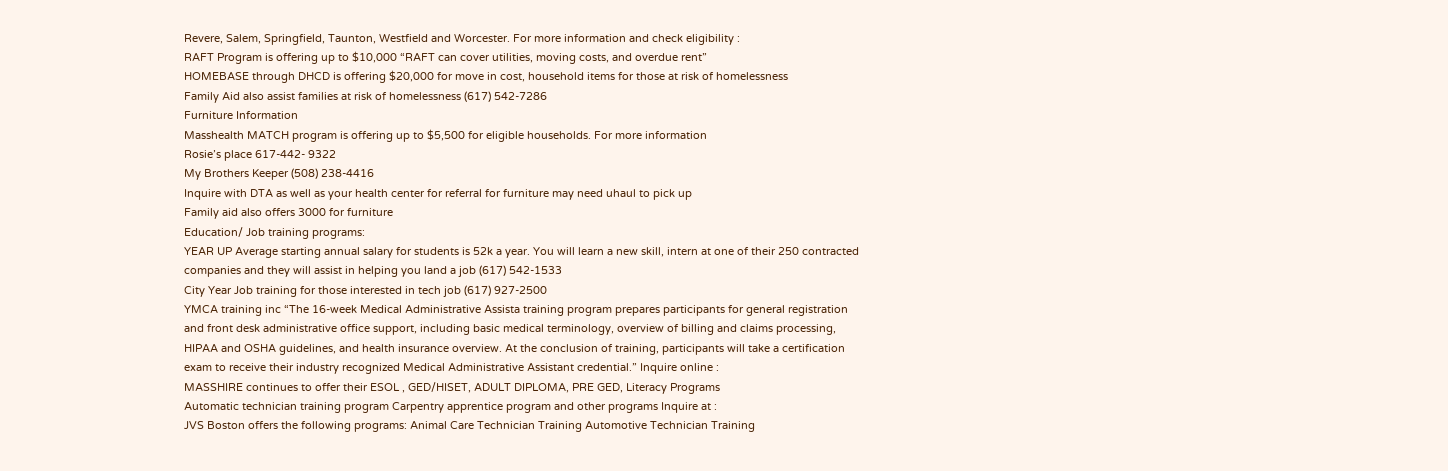Revere, Salem, Springfield, Taunton, Westfield and Worcester. For more information and check eligibility :
RAFT Program is offering up to $10,000 “RAFT can cover utilities, moving costs, and overdue rent”
HOMEBASE through DHCD is offering $20,000 for move in cost, household items for those at risk of homelessness
Family Aid also assist families at risk of homelessness (617) 542-7286
Furniture Information
Masshealth MATCH program is offering up to $5,500 for eligible households. For more information
Rosie’s place 617-442- 9322
My Brothers Keeper (508) 238-4416
Inquire with DTA as well as your health center for referral for furniture may need uhaul to pick up
Family aid also offers 3000 for furniture
Education/ Job training programs:
YEAR UP Average starting annual salary for students is 52k a year. You will learn a new skill, intern at one of their 250 contracted companies and they will assist in helping you land a job (617) 542-1533
City Year Job training for those interested in tech job (617) 927-2500
YMCA training inc “The 16-week Medical Administrative Assista training program prepares participants for general registration and front desk administrative office support, including basic medical terminology, overview of billing and claims processing, HIPAA and OSHA guidelines, and health insurance overview. At the conclusion of training, participants will take a certification exam to receive their industry recognized Medical Administrative Assistant credential.” Inquire online :
MASSHIRE continues to offer their ESOL , GED/HISET, ADULT DIPLOMA, PRE GED, Literacy Programs
Automatic technician training program Carpentry apprentice program and other programs Inquire at :
JVS Boston offers the following programs: Animal Care Technician Training Automotive Technician Training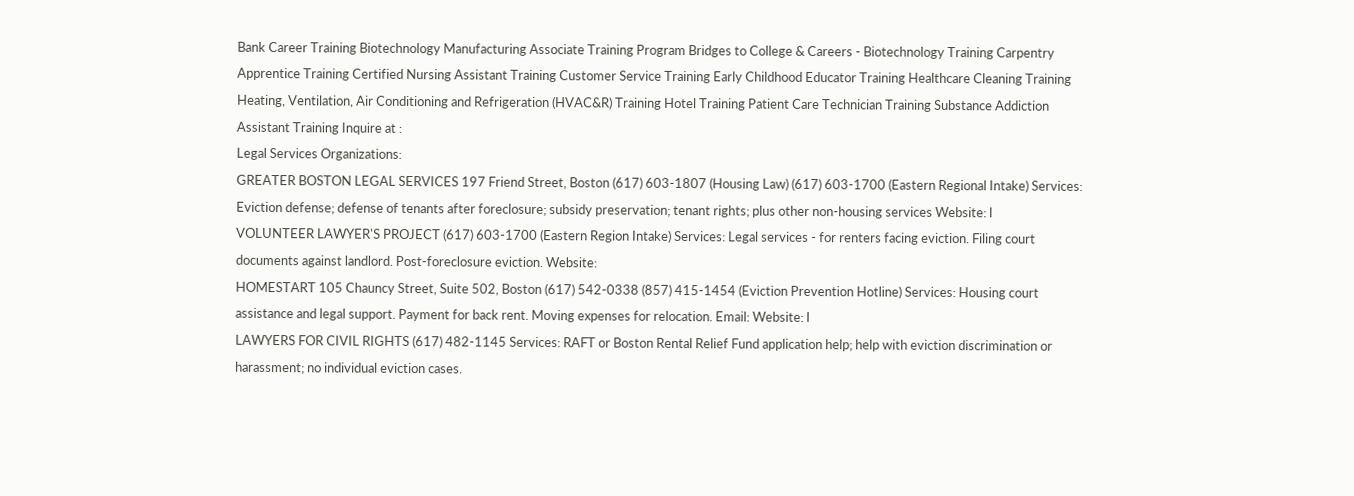Bank Career Training Biotechnology Manufacturing Associate Training Program Bridges to College & Careers - Biotechnology Training Carpentry Apprentice Training Certified Nursing Assistant Training Customer Service Training Early Childhood Educator Training Healthcare Cleaning Training Heating, Ventilation, Air Conditioning and Refrigeration (HVAC&R) Training Hotel Training Patient Care Technician Training Substance Addiction Assistant Training Inquire at :
Legal Services Organizations:
GREATER BOSTON LEGAL SERVICES 197 Friend Street, Boston (617) 603-1807 (Housing Law) (617) 603-1700 (Eastern Regional Intake) Services: Eviction defense; defense of tenants after foreclosure; subsidy preservation; tenant rights; plus other non-housing services Website: l
VOLUNTEER LAWYER'S PROJECT (617) 603-1700 (Eastern Region Intake) Services: Legal services - for renters facing eviction. Filing court documents against landlord. Post-foreclosure eviction. Website:
HOMESTART 105 Chauncy Street, Suite 502, Boston (617) 542-0338 (857) 415-1454 (Eviction Prevention Hotline) Services: Housing court assistance and legal support. Payment for back rent. Moving expenses for relocation. Email: Website: l
LAWYERS FOR CIVIL RIGHTS (617) 482-1145 Services: RAFT or Boston Rental Relief Fund application help; help with eviction discrimination or harassment; no individual eviction cases.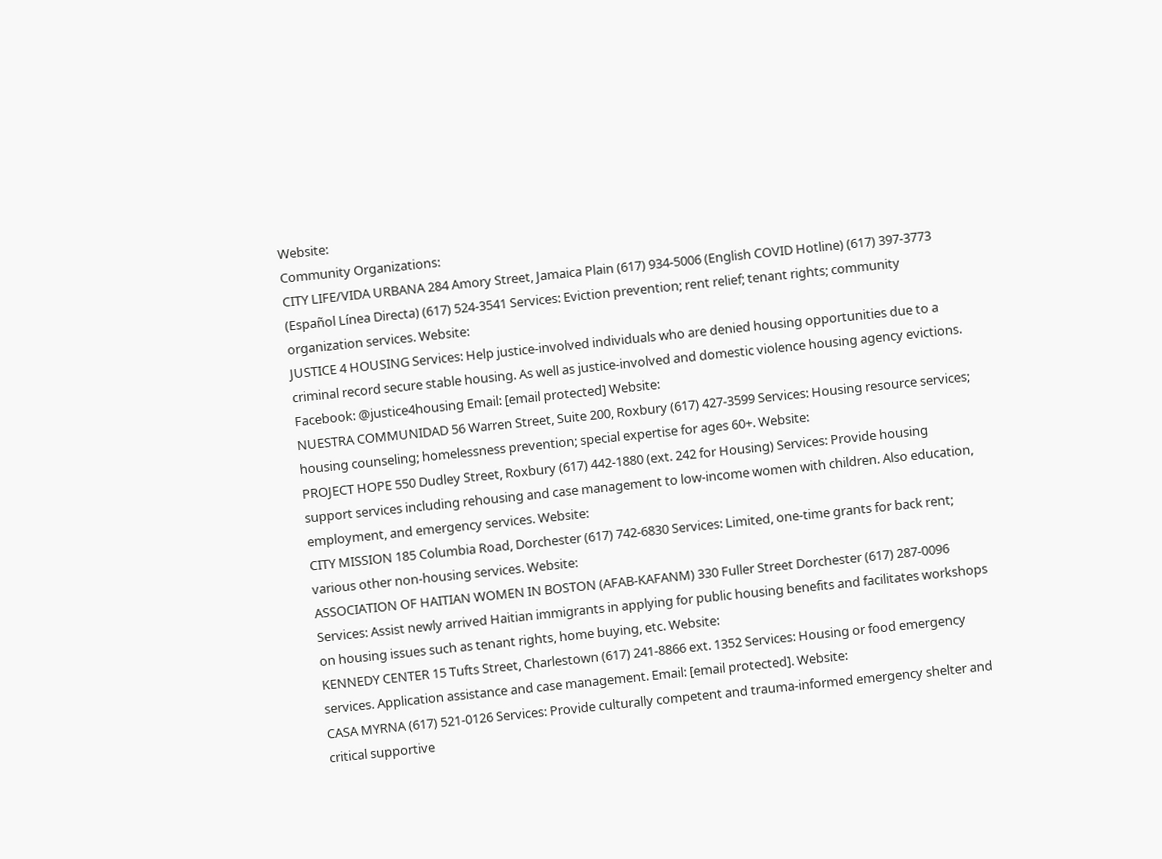Website:
Community Organizations:
CITY LIFE/VIDA URBANA 284 Amory Street, Jamaica Plain (617) 934-5006 (English COVID Hotline) (617) 397-3773 (Español Línea Directa) (617) 524-3541 Services: Eviction prevention; rent relief; tenant rights; community organization services. Website:
JUSTICE 4 HOUSING Services: Help justice-involved individuals who are denied housing opportunities due to a criminal record secure stable housing. As well as justice-involved and domestic violence housing agency evictions. Facebook: @justice4housing Email: [email protected] Website:
NUESTRA COMMUNIDAD 56 Warren Street, Suite 200, Roxbury (617) 427-3599 Services: Housing resource services; housing counseling; homelessness prevention; special expertise for ages 60+. Website:
PROJECT HOPE 550 Dudley Street, Roxbury (617) 442-1880 (ext. 242 for Housing) Services: Provide housing support services including rehousing and case management to low-income women with children. Also education, employment, and emergency services. Website:
CITY MISSION 185 Columbia Road, Dorchester (617) 742-6830 Services: Limited, one-time grants for back rent; various other non-housing services. Website:
ASSOCIATION OF HAITIAN WOMEN IN BOSTON (AFAB-KAFANM) 330 Fuller Street Dorchester (617) 287-0096 Services: Assist newly arrived Haitian immigrants in applying for public housing benefits and facilitates workshops on housing issues such as tenant rights, home buying, etc. Website:
KENNEDY CENTER 15 Tufts Street, Charlestown (617) 241-8866 ext. 1352 Services: Housing or food emergency services. Application assistance and case management. Email: [email protected]. Website:
CASA MYRNA (617) 521-0126 Services: Provide culturally competent and trauma-informed emergency shelter and critical supportive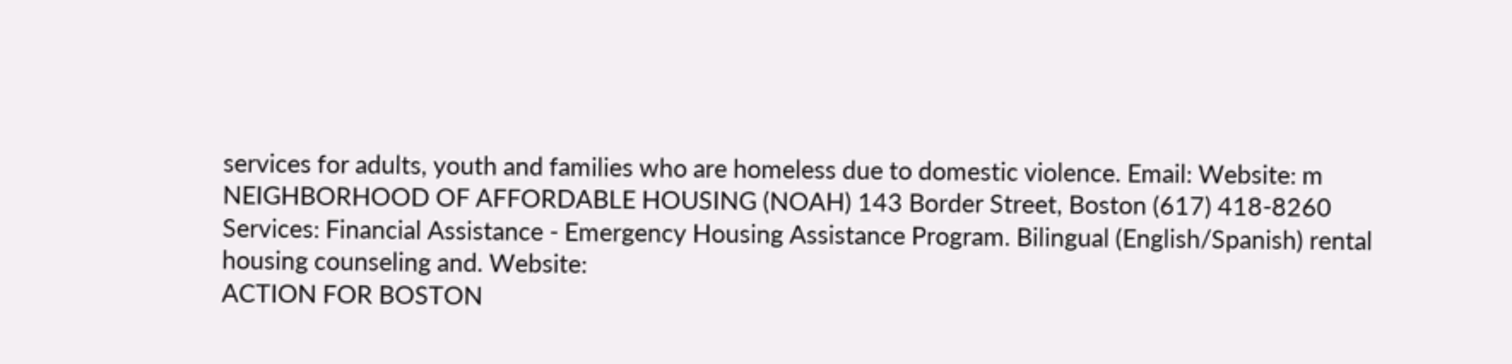services for adults, youth and families who are homeless due to domestic violence. Email: Website: m
NEIGHBORHOOD OF AFFORDABLE HOUSING (NOAH) 143 Border Street, Boston (617) 418-8260 Services: Financial Assistance - Emergency Housing Assistance Program. Bilingual (English/Spanish) rental housing counseling and. Website:
ACTION FOR BOSTON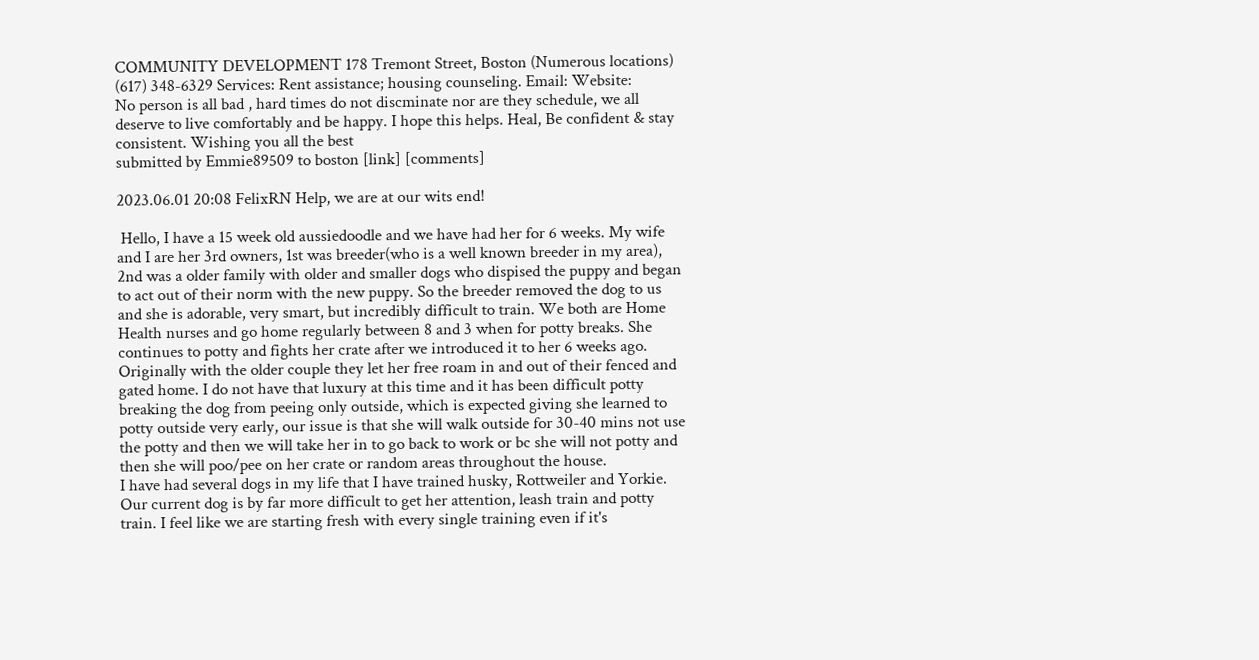COMMUNITY DEVELOPMENT 178 Tremont Street, Boston (Numerous locations) (617) 348-6329 Services: Rent assistance; housing counseling. Email: Website:
No person is all bad , hard times do not discminate nor are they schedule, we all deserve to live comfortably and be happy. I hope this helps. Heal, Be confident & stay consistent. Wishing you all the best
submitted by Emmie89509 to boston [link] [comments]

2023.06.01 20:08 FelixRN Help, we are at our wits end!

 Hello, I have a 15 week old aussiedoodle and we have had her for 6 weeks. My wife and I are her 3rd owners, 1st was breeder(who is a well known breeder in my area), 2nd was a older family with older and smaller dogs who dispised the puppy and began to act out of their norm with the new puppy. So the breeder removed the dog to us and she is adorable, very smart, but incredibly difficult to train. We both are Home Health nurses and go home regularly between 8 and 3 when for potty breaks. She continues to potty and fights her crate after we introduced it to her 6 weeks ago. Originally with the older couple they let her free roam in and out of their fenced and gated home. I do not have that luxury at this time and it has been difficult potty breaking the dog from peeing only outside, which is expected giving she learned to potty outside very early, our issue is that she will walk outside for 30-40 mins not use the potty and then we will take her in to go back to work or bc she will not potty and then she will poo/pee on her crate or random areas throughout the house.
I have had several dogs in my life that I have trained husky, Rottweiler and Yorkie. Our current dog is by far more difficult to get her attention, leash train and potty train. I feel like we are starting fresh with every single training even if it's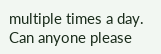multiple times a day. Can anyone please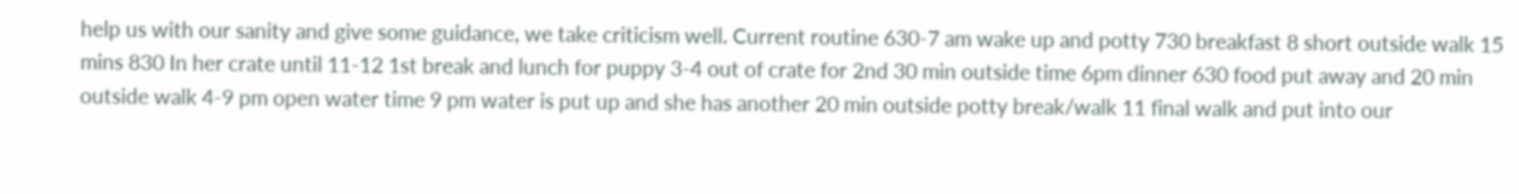help us with our sanity and give some guidance, we take criticism well. Current routine 630-7 am wake up and potty 730 breakfast 8 short outside walk 15 mins 830 In her crate until 11-12 1st break and lunch for puppy 3-4 out of crate for 2nd 30 min outside time 6pm dinner 630 food put away and 20 min outside walk 4-9 pm open water time 9 pm water is put up and she has another 20 min outside potty break/walk 11 final walk and put into our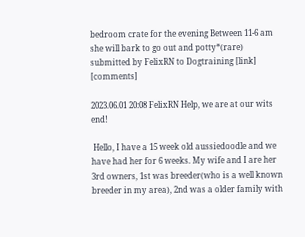bedroom crate for the evening Between 11-6 am she will bark to go out and potty*(rare)
submitted by FelixRN to Dogtraining [link] [comments]

2023.06.01 20:08 FelixRN Help, we are at our wits end!

 Hello, I have a 15 week old aussiedoodle and we have had her for 6 weeks. My wife and I are her 3rd owners, 1st was breeder(who is a well known breeder in my area), 2nd was a older family with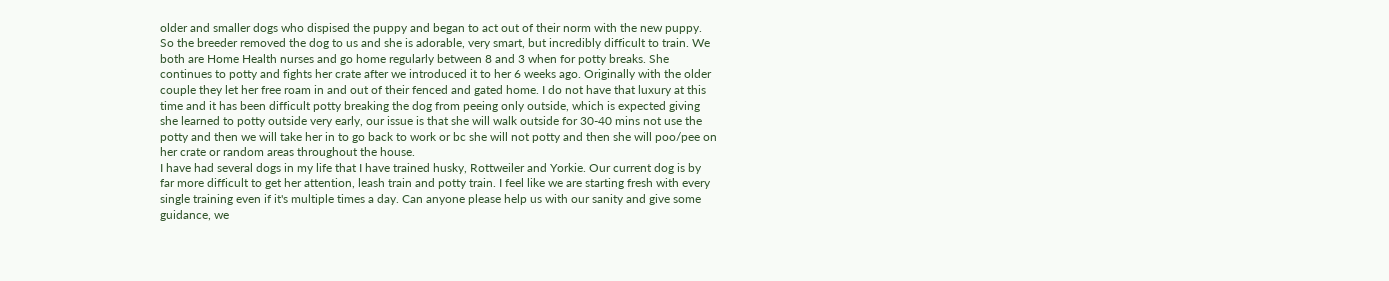older and smaller dogs who dispised the puppy and began to act out of their norm with the new puppy. So the breeder removed the dog to us and she is adorable, very smart, but incredibly difficult to train. We both are Home Health nurses and go home regularly between 8 and 3 when for potty breaks. She continues to potty and fights her crate after we introduced it to her 6 weeks ago. Originally with the older couple they let her free roam in and out of their fenced and gated home. I do not have that luxury at this time and it has been difficult potty breaking the dog from peeing only outside, which is expected giving she learned to potty outside very early, our issue is that she will walk outside for 30-40 mins not use the potty and then we will take her in to go back to work or bc she will not potty and then she will poo/pee on her crate or random areas throughout the house.
I have had several dogs in my life that I have trained husky, Rottweiler and Yorkie. Our current dog is by far more difficult to get her attention, leash train and potty train. I feel like we are starting fresh with every single training even if it's multiple times a day. Can anyone please help us with our sanity and give some guidance, we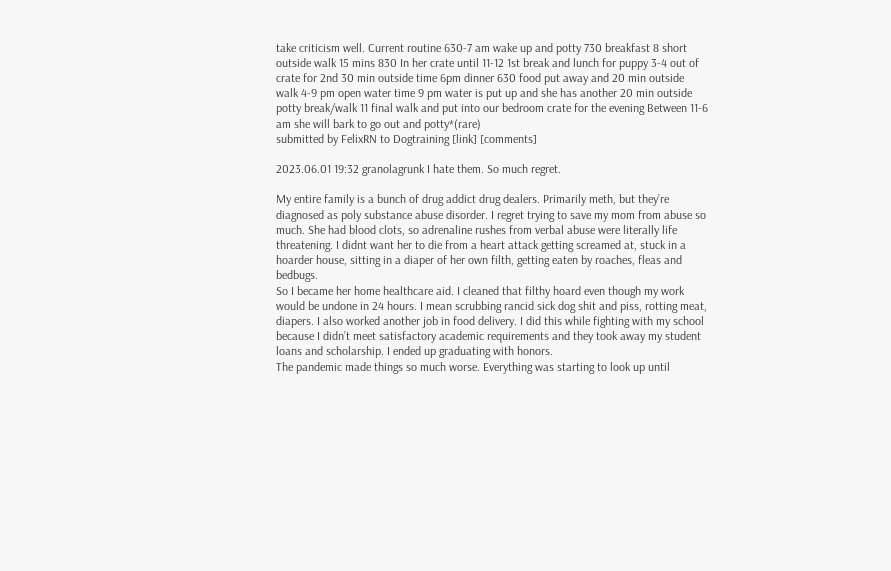take criticism well. Current routine 630-7 am wake up and potty 730 breakfast 8 short outside walk 15 mins 830 In her crate until 11-12 1st break and lunch for puppy 3-4 out of crate for 2nd 30 min outside time 6pm dinner 630 food put away and 20 min outside walk 4-9 pm open water time 9 pm water is put up and she has another 20 min outside potty break/walk 11 final walk and put into our bedroom crate for the evening Between 11-6 am she will bark to go out and potty*(rare)
submitted by FelixRN to Dogtraining [link] [comments]

2023.06.01 19:32 granolagrunk I hate them. So much regret.

My entire family is a bunch of drug addict drug dealers. Primarily meth, but they’re diagnosed as poly substance abuse disorder. I regret trying to save my mom from abuse so much. She had blood clots, so adrenaline rushes from verbal abuse were literally life threatening. I didnt want her to die from a heart attack getting screamed at, stuck in a hoarder house, sitting in a diaper of her own filth, getting eaten by roaches, fleas and bedbugs.
So I became her home healthcare aid. I cleaned that filthy hoard even though my work would be undone in 24 hours. I mean scrubbing rancid sick dog shit and piss, rotting meat, diapers. I also worked another job in food delivery. I did this while fighting with my school because I didn’t meet satisfactory academic requirements and they took away my student loans and scholarship. I ended up graduating with honors.
The pandemic made things so much worse. Everything was starting to look up until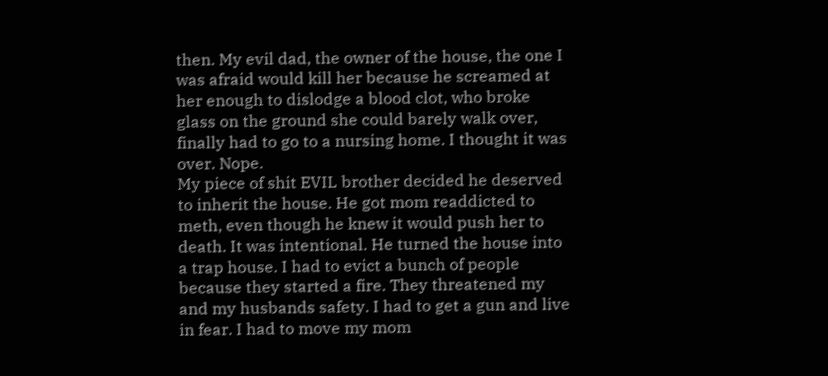then. My evil dad, the owner of the house, the one I was afraid would kill her because he screamed at her enough to dislodge a blood clot, who broke glass on the ground she could barely walk over, finally had to go to a nursing home. I thought it was over. Nope.
My piece of shit EVIL brother decided he deserved to inherit the house. He got mom readdicted to meth, even though he knew it would push her to death. It was intentional. He turned the house into a trap house. I had to evict a bunch of people because they started a fire. They threatened my and my husbands safety. I had to get a gun and live in fear. I had to move my mom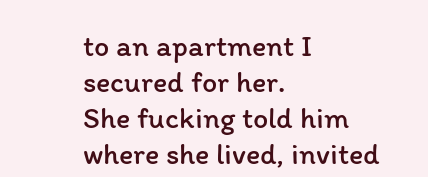to an apartment I secured for her.
She fucking told him where she lived, invited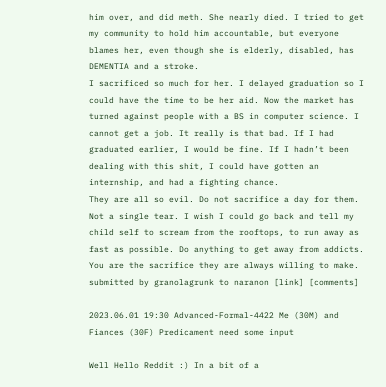him over, and did meth. She nearly died. I tried to get my community to hold him accountable, but everyone blames her, even though she is elderly, disabled, has DEMENTIA and a stroke.
I sacrificed so much for her. I delayed graduation so I could have the time to be her aid. Now the market has turned against people with a BS in computer science. I cannot get a job. It really is that bad. If I had graduated earlier, I would be fine. If I hadn’t been dealing with this shit, I could have gotten an internship, and had a fighting chance.
They are all so evil. Do not sacrifice a day for them. Not a single tear. I wish I could go back and tell my child self to scream from the rooftops, to run away as fast as possible. Do anything to get away from addicts. You are the sacrifice they are always willing to make.
submitted by granolagrunk to naranon [link] [comments]

2023.06.01 19:30 Advanced-Formal-4422 Me (30M) and Fiances (30F) Predicament need some input

Well Hello Reddit :) In a bit of a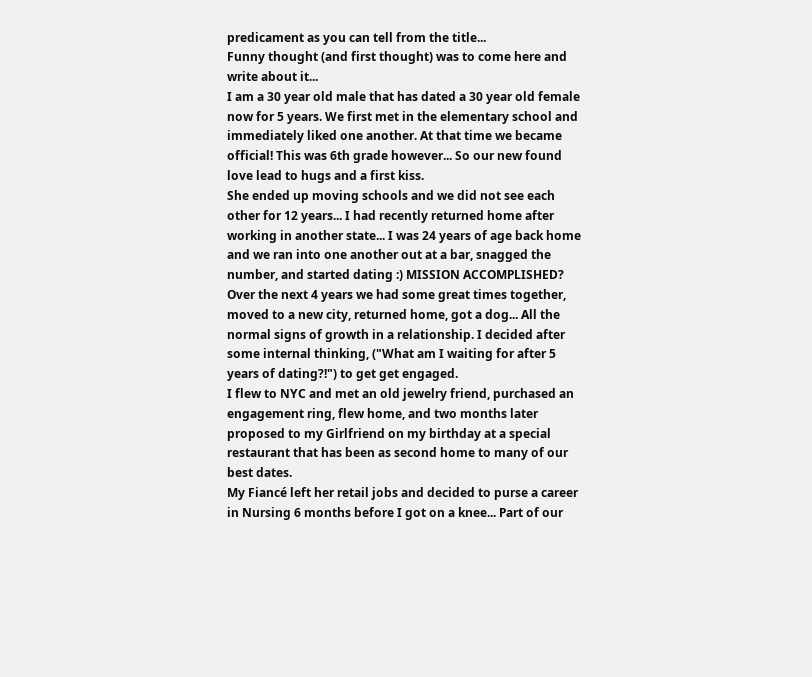predicament as you can tell from the title...
Funny thought (and first thought) was to come here and write about it...
I am a 30 year old male that has dated a 30 year old female now for 5 years. We first met in the elementary school and immediately liked one another. At that time we became official! This was 6th grade however... So our new found love lead to hugs and a first kiss.
She ended up moving schools and we did not see each other for 12 years... I had recently returned home after working in another state... I was 24 years of age back home and we ran into one another out at a bar, snagged the number, and started dating :) MISSION ACCOMPLISHED?
Over the next 4 years we had some great times together, moved to a new city, returned home, got a dog... All the normal signs of growth in a relationship. I decided after some internal thinking, ("What am I waiting for after 5 years of dating?!") to get get engaged.
I flew to NYC and met an old jewelry friend, purchased an engagement ring, flew home, and two months later proposed to my Girlfriend on my birthday at a special restaurant that has been as second home to many of our best dates.
My Fiancé left her retail jobs and decided to purse a career in Nursing 6 months before I got on a knee... Part of our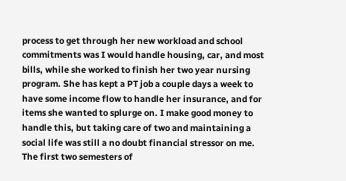process to get through her new workload and school commitments was I would handle housing, car, and most bills, while she worked to finish her two year nursing program. She has kept a PT job a couple days a week to have some income flow to handle her insurance, and for items she wanted to splurge on. I make good money to handle this, but taking care of two and maintaining a social life was still a no doubt financial stressor on me.
The first two semesters of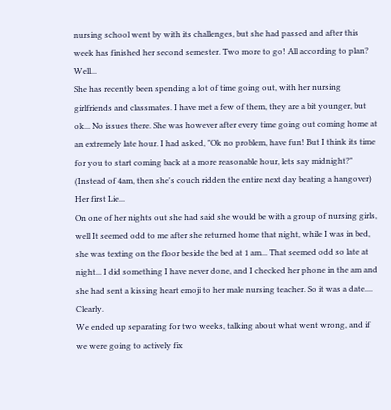nursing school went by with its challenges, but she had passed and after this week has finished her second semester. Two more to go! All according to plan? Well...
She has recently been spending a lot of time going out, with her nursing girlfriends and classmates. I have met a few of them, they are a bit younger, but ok... No issues there. She was however after every time going out coming home at an extremely late hour. I had asked, "Ok no problem, have fun! But I think its time for you to start coming back at a more reasonable hour, lets say midnight?" (Instead of 4am, then she's couch ridden the entire next day beating a hangover)
Her first Lie...
On one of her nights out she had said she would be with a group of nursing girls, well It seemed odd to me after she returned home that night, while I was in bed, she was texting on the floor beside the bed at 1 am... That seemed odd so late at night... I did something I have never done, and I checked her phone in the am and she had sent a kissing heart emoji to her male nursing teacher. So it was a date.... Clearly.
We ended up separating for two weeks, talking about what went wrong, and if we were going to actively fix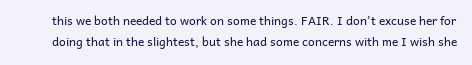this we both needed to work on some things. FAIR. I don't excuse her for doing that in the slightest, but she had some concerns with me I wish she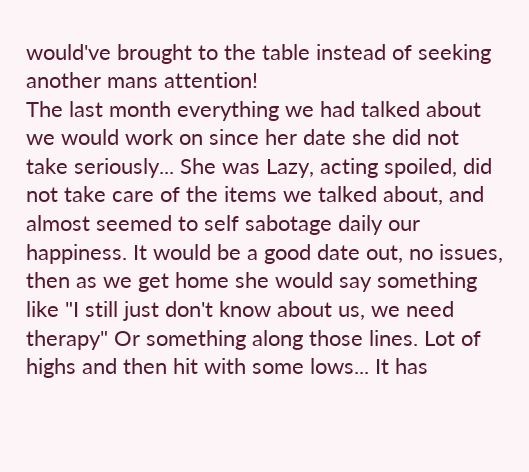would've brought to the table instead of seeking another mans attention!
The last month everything we had talked about we would work on since her date she did not take seriously... She was Lazy, acting spoiled, did not take care of the items we talked about, and almost seemed to self sabotage daily our happiness. It would be a good date out, no issues, then as we get home she would say something like "I still just don't know about us, we need therapy" Or something along those lines. Lot of highs and then hit with some lows... It has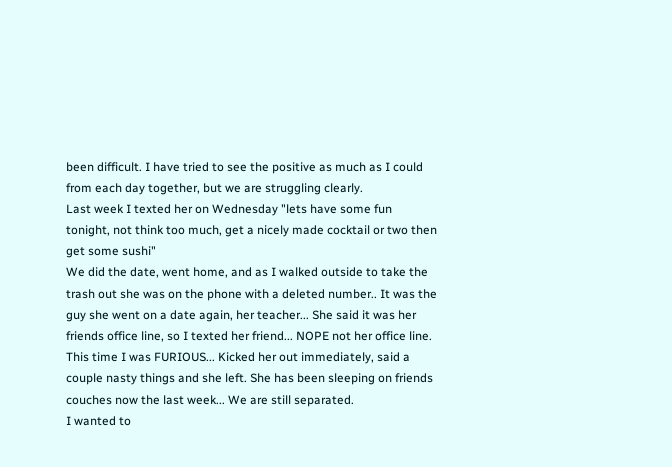been difficult. I have tried to see the positive as much as I could from each day together, but we are struggling clearly.
Last week I texted her on Wednesday "lets have some fun tonight, not think too much, get a nicely made cocktail or two then get some sushi"
We did the date, went home, and as I walked outside to take the trash out she was on the phone with a deleted number.. It was the guy she went on a date again, her teacher... She said it was her friends office line, so I texted her friend... NOPE not her office line.
This time I was FURIOUS... Kicked her out immediately, said a couple nasty things and she left. She has been sleeping on friends couches now the last week... We are still separated.
I wanted to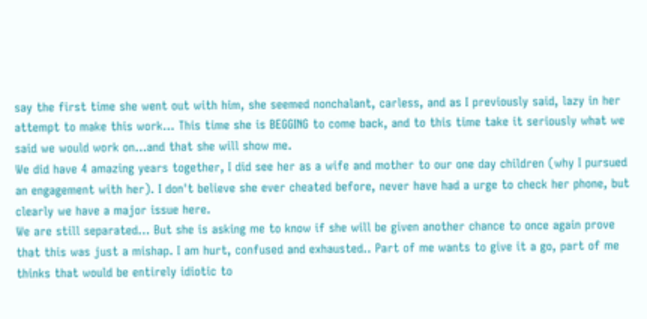say the first time she went out with him, she seemed nonchalant, carless, and as I previously said, lazy in her attempt to make this work... This time she is BEGGING to come back, and to this time take it seriously what we said we would work on...and that she will show me.
We did have 4 amazing years together, I did see her as a wife and mother to our one day children (why I pursued an engagement with her). I don't believe she ever cheated before, never have had a urge to check her phone, but clearly we have a major issue here.
We are still separated... But she is asking me to know if she will be given another chance to once again prove that this was just a mishap. I am hurt, confused and exhausted.. Part of me wants to give it a go, part of me thinks that would be entirely idiotic to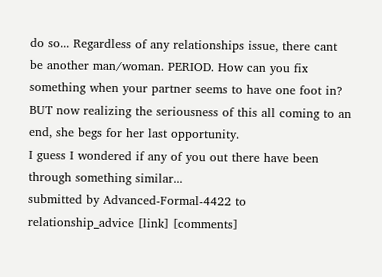do so... Regardless of any relationships issue, there cant be another man/woman. PERIOD. How can you fix something when your partner seems to have one foot in? BUT now realizing the seriousness of this all coming to an end, she begs for her last opportunity.
I guess I wondered if any of you out there have been through something similar...
submitted by Advanced-Formal-4422 to relationship_advice [link] [comments]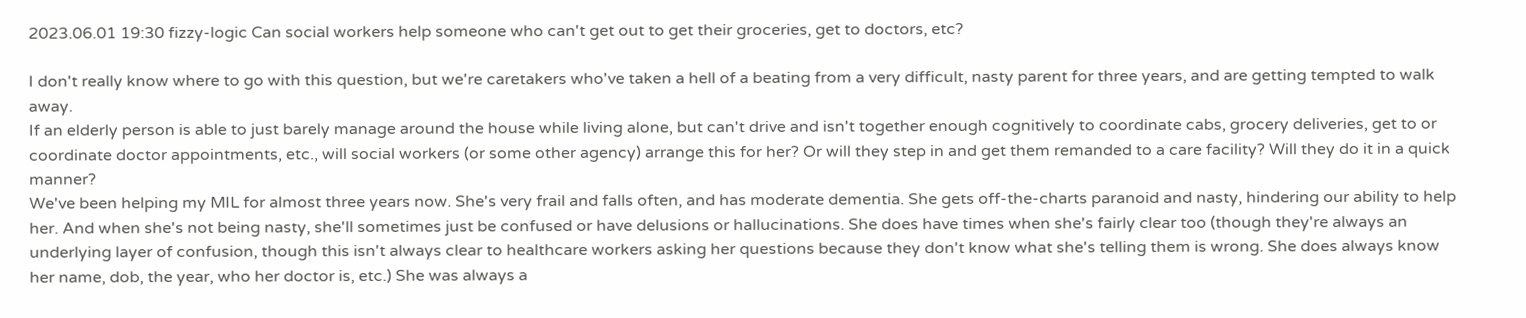2023.06.01 19:30 fizzy-logic Can social workers help someone who can't get out to get their groceries, get to doctors, etc?

I don't really know where to go with this question, but we're caretakers who've taken a hell of a beating from a very difficult, nasty parent for three years, and are getting tempted to walk away.
If an elderly person is able to just barely manage around the house while living alone, but can't drive and isn't together enough cognitively to coordinate cabs, grocery deliveries, get to or coordinate doctor appointments, etc., will social workers (or some other agency) arrange this for her? Or will they step in and get them remanded to a care facility? Will they do it in a quick manner?
We've been helping my MIL for almost three years now. She's very frail and falls often, and has moderate dementia. She gets off-the-charts paranoid and nasty, hindering our ability to help her. And when she's not being nasty, she'll sometimes just be confused or have delusions or hallucinations. She does have times when she's fairly clear too (though they're always an underlying layer of confusion, though this isn't always clear to healthcare workers asking her questions because they don't know what she's telling them is wrong. She does always know her name, dob, the year, who her doctor is, etc.) She was always a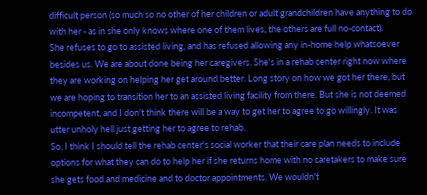difficult person (so much so no other of her children or adult grandchildren have anything to do with her - as in she only knows where one of them lives, the others are full no-contact).
She refuses to go to assisted living, and has refused allowing any in-home help whatsoever besides us. We are about done being her caregivers. She's in a rehab center right now where they are working on helping her get around better. Long story on how we got her there, but we are hoping to transition her to an assisted living facility from there. But she is not deemed incompetent, and I don't think there will be a way to get her to agree to go willingly. It was utter unholy hell just getting her to agree to rehab.
So, I think I should tell the rehab center's social worker that their care plan needs to include options for what they can do to help her if she returns home with no caretakers to make sure she gets food and medicine and to doctor appointments. We wouldn't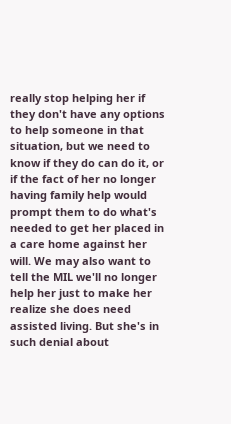really stop helping her if they don't have any options to help someone in that situation, but we need to know if they do can do it, or if the fact of her no longer having family help would prompt them to do what's needed to get her placed in a care home against her will. We may also want to tell the MIL we'll no longer help her just to make her realize she does need assisted living. But she's in such denial about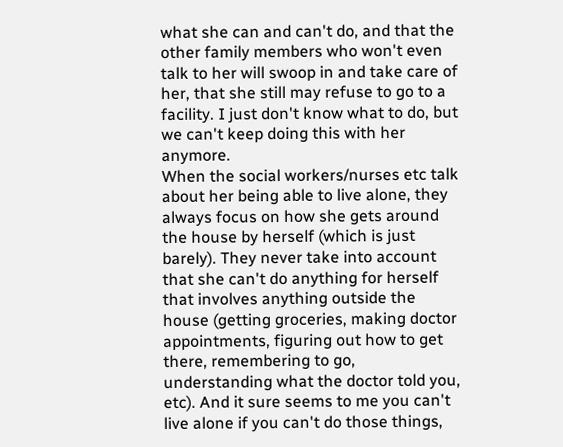what she can and can't do, and that the other family members who won't even talk to her will swoop in and take care of her, that she still may refuse to go to a facility. I just don't know what to do, but we can't keep doing this with her anymore.
When the social workers/nurses etc talk about her being able to live alone, they always focus on how she gets around the house by herself (which is just barely). They never take into account that she can't do anything for herself that involves anything outside the house (getting groceries, making doctor appointments, figuring out how to get there, remembering to go, understanding what the doctor told you, etc). And it sure seems to me you can't live alone if you can't do those things,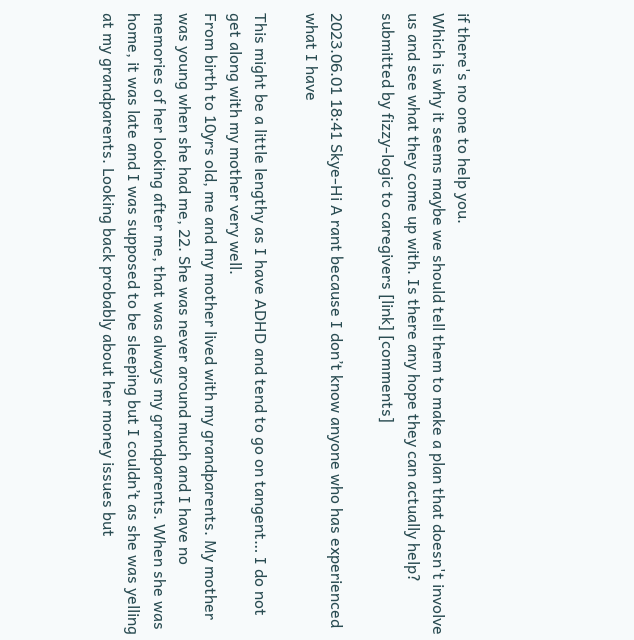if there's no one to help you.
Which is why it seems maybe we should tell them to make a plan that doesn't involve us and see what they come up with. Is there any hope they can actually help?
submitted by fizzy-logic to caregivers [link] [comments]

2023.06.01 18:41 Skye-Hi A rant because I don’t know anyone who has experienced what I have

This might be a little lengthy as I have ADHD and tend to go on tangent… I do not get along with my mother very well.
From birth to 10yrs old, me and my mother lived with my grandparents. My mother was young when she had me, 22. She was never around much and I have no memories of her looking after me, that was always my grandparents. When she was home, it was late and I was supposed to be sleeping but I couldn’t as she was yelling at my grandparents. Looking back probably about her money issues but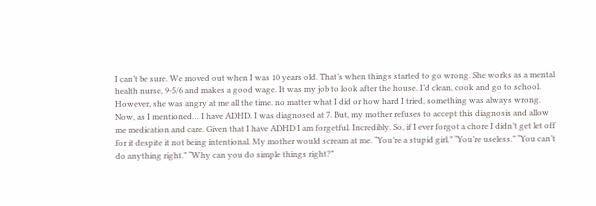I can’t be sure. We moved out when I was 10 years old. That’s when things started to go wrong. She works as a mental health nurse, 9-5/6 and makes a good wage. It was my job to look after the house. I’d clean, cook and go to school. However, she was angry at me all the time. no matter what I did or how hard I tried, something was always wrong. Now, as I mentioned… I have ADHD. I was diagnosed at 7. But, my mother refuses to accept this diagnosis and allow me medication and care. Given that I have ADHD I am forgetful. Incredibly. So, if I ever forgot a chore I didn’t get let off for it despite it not being intentional. My mother would scream at me. “You’re a stupid girl.” “You’re useless.” “You can’t do anything right.” “Why can you do simple things right?”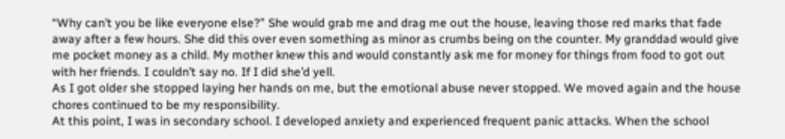“Why can’t you be like everyone else?” She would grab me and drag me out the house, leaving those red marks that fade away after a few hours. She did this over even something as minor as crumbs being on the counter. My granddad would give me pocket money as a child. My mother knew this and would constantly ask me for money for things from food to got out with her friends. I couldn’t say no. If I did she’d yell.
As I got older she stopped laying her hands on me, but the emotional abuse never stopped. We moved again and the house chores continued to be my responsibility.
At this point, I was in secondary school. I developed anxiety and experienced frequent panic attacks. When the school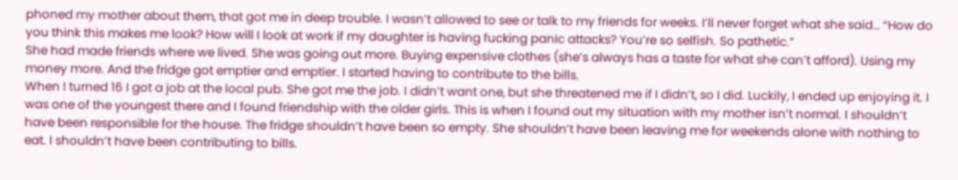phoned my mother about them, that got me in deep trouble. I wasn’t allowed to see or talk to my friends for weeks. I’ll never forget what she said… “How do you think this makes me look? How will I look at work if my daughter is having fucking panic attacks? You’re so selfish. So pathetic.”
She had made friends where we lived. She was going out more. Buying expensive clothes (she’s always has a taste for what she can’t afford). Using my money more. And the fridge got emptier and emptier. I started having to contribute to the bills.
When I turned 16 I got a job at the local pub. She got me the job. I didn’t want one, but she threatened me if I didn’t, so I did. Luckily, I ended up enjoying it. I was one of the youngest there and I found friendship with the older girls. This is when I found out my situation with my mother isn’t normal. I shouldn’t have been responsible for the house. The fridge shouldn’t have been so empty. She shouldn’t have been leaving me for weekends alone with nothing to eat. I shouldn’t have been contributing to bills.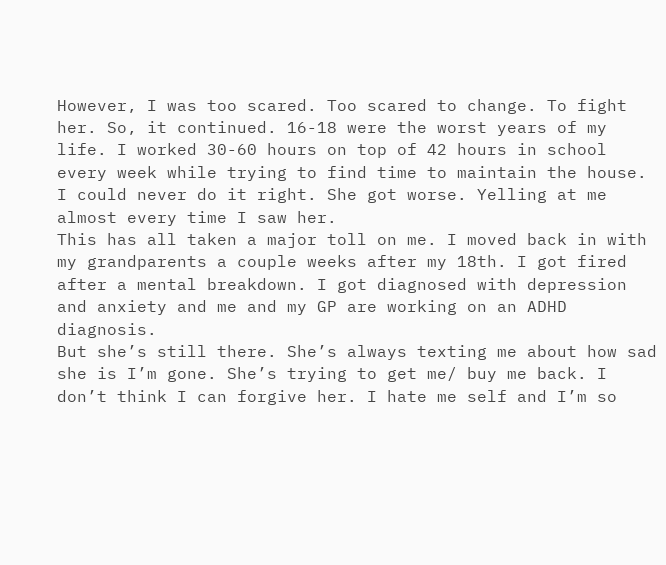However, I was too scared. Too scared to change. To fight her. So, it continued. 16-18 were the worst years of my life. I worked 30-60 hours on top of 42 hours in school every week while trying to find time to maintain the house. I could never do it right. She got worse. Yelling at me almost every time I saw her.
This has all taken a major toll on me. I moved back in with my grandparents a couple weeks after my 18th. I got fired after a mental breakdown. I got diagnosed with depression and anxiety and me and my GP are working on an ADHD diagnosis.
But she’s still there. She’s always texting me about how sad she is I’m gone. She’s trying to get me/ buy me back. I don’t think I can forgive her. I hate me self and I’m so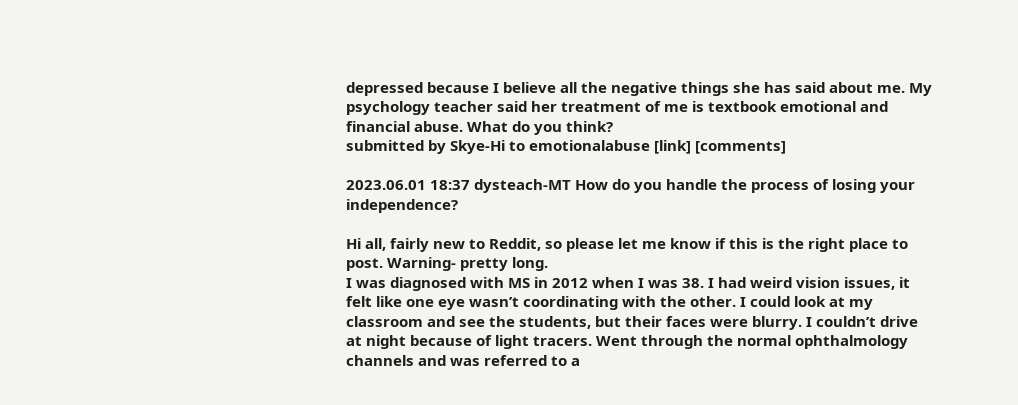depressed because I believe all the negative things she has said about me. My psychology teacher said her treatment of me is textbook emotional and financial abuse. What do you think?
submitted by Skye-Hi to emotionalabuse [link] [comments]

2023.06.01 18:37 dysteach-MT How do you handle the process of losing your independence?

Hi all, fairly new to Reddit, so please let me know if this is the right place to post. Warning- pretty long.
I was diagnosed with MS in 2012 when I was 38. I had weird vision issues, it felt like one eye wasn’t coordinating with the other. I could look at my classroom and see the students, but their faces were blurry. I couldn’t drive at night because of light tracers. Went through the normal ophthalmology channels and was referred to a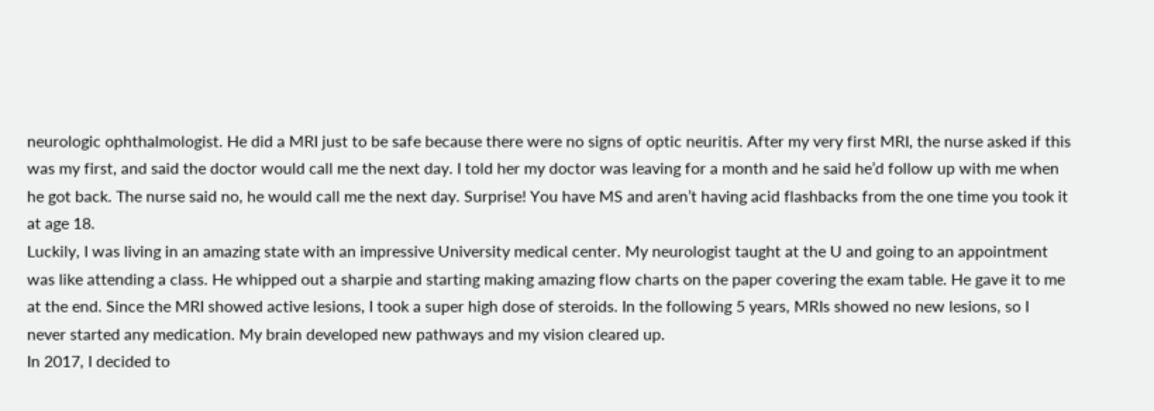neurologic ophthalmologist. He did a MRI just to be safe because there were no signs of optic neuritis. After my very first MRI, the nurse asked if this was my first, and said the doctor would call me the next day. I told her my doctor was leaving for a month and he said he’d follow up with me when he got back. The nurse said no, he would call me the next day. Surprise! You have MS and aren’t having acid flashbacks from the one time you took it at age 18.
Luckily, I was living in an amazing state with an impressive University medical center. My neurologist taught at the U and going to an appointment was like attending a class. He whipped out a sharpie and starting making amazing flow charts on the paper covering the exam table. He gave it to me at the end. Since the MRI showed active lesions, I took a super high dose of steroids. In the following 5 years, MRIs showed no new lesions, so I never started any medication. My brain developed new pathways and my vision cleared up.
In 2017, I decided to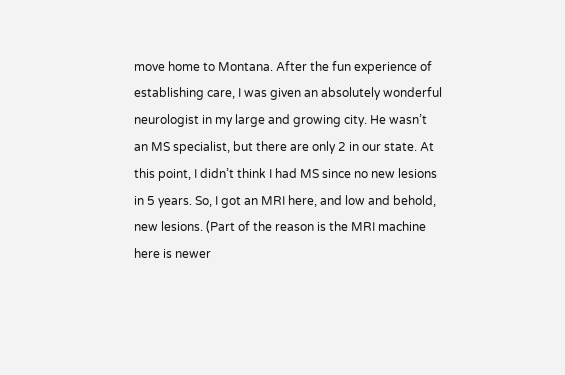move home to Montana. After the fun experience of establishing care, I was given an absolutely wonderful neurologist in my large and growing city. He wasn’t an MS specialist, but there are only 2 in our state. At this point, I didn’t think I had MS since no new lesions in 5 years. So, I got an MRI here, and low and behold, new lesions. (Part of the reason is the MRI machine here is newer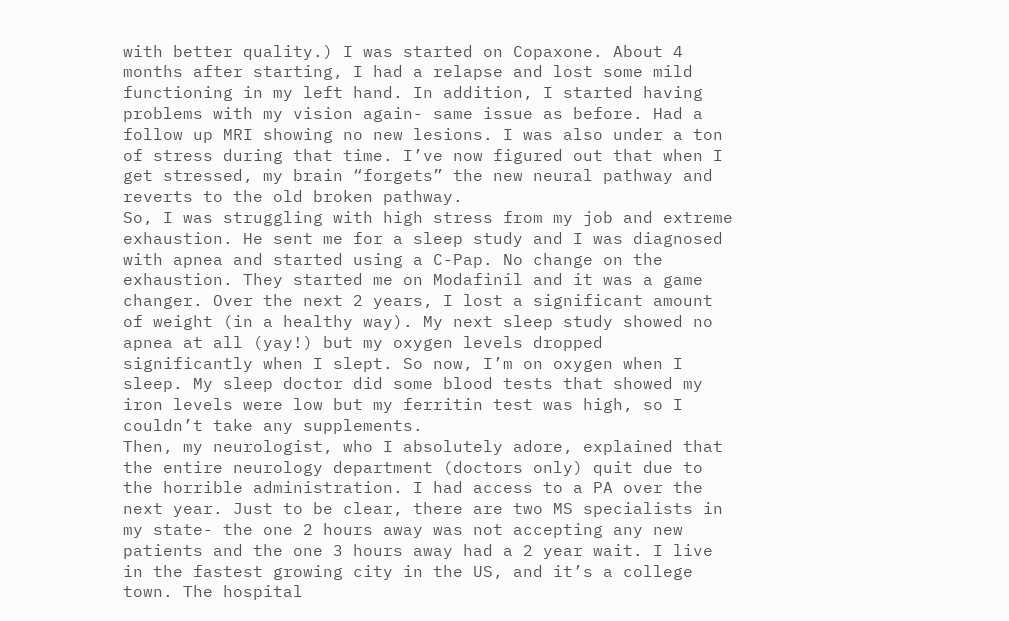with better quality.) I was started on Copaxone. About 4 months after starting, I had a relapse and lost some mild functioning in my left hand. In addition, I started having problems with my vision again- same issue as before. Had a follow up MRI showing no new lesions. I was also under a ton of stress during that time. I’ve now figured out that when I get stressed, my brain “forgets” the new neural pathway and reverts to the old broken pathway.
So, I was struggling with high stress from my job and extreme exhaustion. He sent me for a sleep study and I was diagnosed with apnea and started using a C-Pap. No change on the exhaustion. They started me on Modafinil and it was a game changer. Over the next 2 years, I lost a significant amount of weight (in a healthy way). My next sleep study showed no apnea at all (yay!) but my oxygen levels dropped significantly when I slept. So now, I’m on oxygen when I sleep. My sleep doctor did some blood tests that showed my iron levels were low but my ferritin test was high, so I couldn’t take any supplements.
Then, my neurologist, who I absolutely adore, explained that the entire neurology department (doctors only) quit due to the horrible administration. I had access to a PA over the next year. Just to be clear, there are two MS specialists in my state- the one 2 hours away was not accepting any new patients and the one 3 hours away had a 2 year wait. I live in the fastest growing city in the US, and it’s a college town. The hospital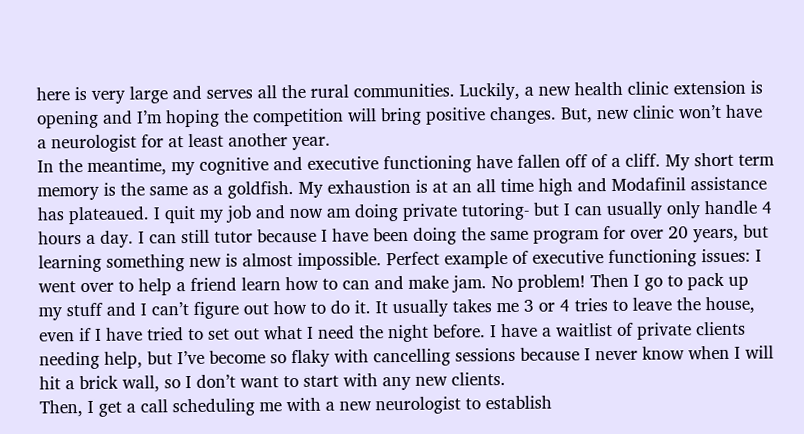here is very large and serves all the rural communities. Luckily, a new health clinic extension is opening and I’m hoping the competition will bring positive changes. But, new clinic won’t have a neurologist for at least another year.
In the meantime, my cognitive and executive functioning have fallen off of a cliff. My short term memory is the same as a goldfish. My exhaustion is at an all time high and Modafinil assistance has plateaued. I quit my job and now am doing private tutoring- but I can usually only handle 4 hours a day. I can still tutor because I have been doing the same program for over 20 years, but learning something new is almost impossible. Perfect example of executive functioning issues: I went over to help a friend learn how to can and make jam. No problem! Then I go to pack up my stuff and I can’t figure out how to do it. It usually takes me 3 or 4 tries to leave the house, even if I have tried to set out what I need the night before. I have a waitlist of private clients needing help, but I’ve become so flaky with cancelling sessions because I never know when I will hit a brick wall, so I don’t want to start with any new clients.
Then, I get a call scheduling me with a new neurologist to establish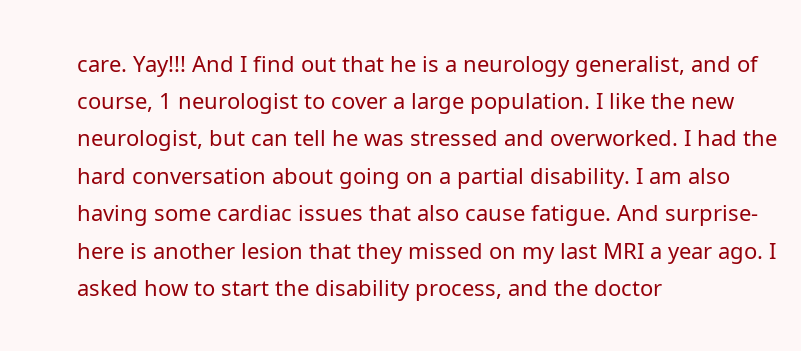care. Yay!!! And I find out that he is a neurology generalist, and of course, 1 neurologist to cover a large population. I like the new neurologist, but can tell he was stressed and overworked. I had the hard conversation about going on a partial disability. I am also having some cardiac issues that also cause fatigue. And surprise- here is another lesion that they missed on my last MRI a year ago. I asked how to start the disability process, and the doctor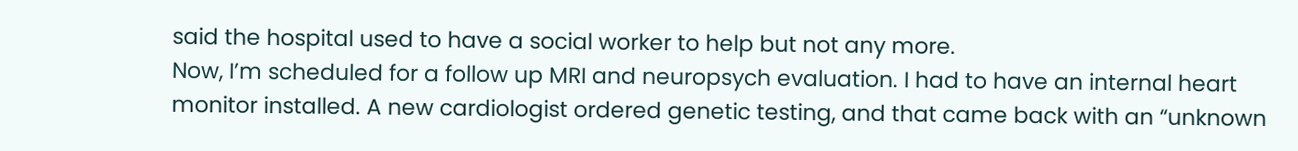said the hospital used to have a social worker to help but not any more.
Now, I’m scheduled for a follow up MRI and neuropsych evaluation. I had to have an internal heart monitor installed. A new cardiologist ordered genetic testing, and that came back with an “unknown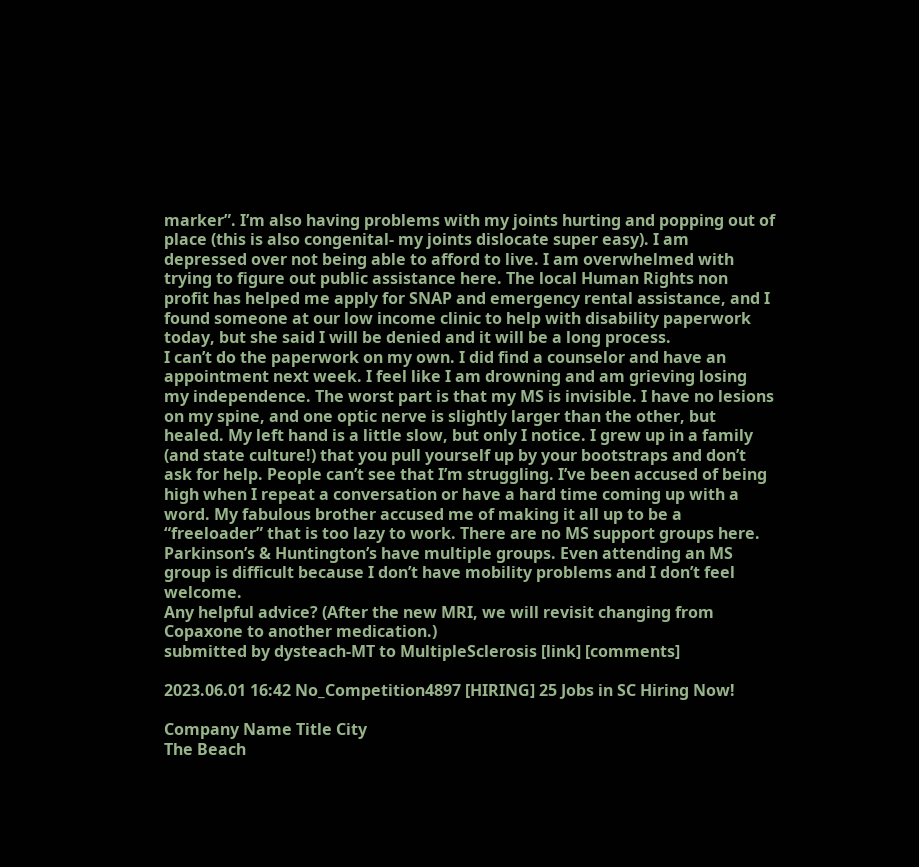marker”. I’m also having problems with my joints hurting and popping out of place (this is also congenital- my joints dislocate super easy). I am depressed over not being able to afford to live. I am overwhelmed with trying to figure out public assistance here. The local Human Rights non profit has helped me apply for SNAP and emergency rental assistance, and I found someone at our low income clinic to help with disability paperwork today, but she said I will be denied and it will be a long process.
I can’t do the paperwork on my own. I did find a counselor and have an appointment next week. I feel like I am drowning and am grieving losing my independence. The worst part is that my MS is invisible. I have no lesions on my spine, and one optic nerve is slightly larger than the other, but healed. My left hand is a little slow, but only I notice. I grew up in a family (and state culture!) that you pull yourself up by your bootstraps and don’t ask for help. People can’t see that I’m struggling. I’ve been accused of being high when I repeat a conversation or have a hard time coming up with a word. My fabulous brother accused me of making it all up to be a “freeloader” that is too lazy to work. There are no MS support groups here. Parkinson’s & Huntington’s have multiple groups. Even attending an MS group is difficult because I don’t have mobility problems and I don’t feel welcome.
Any helpful advice? (After the new MRI, we will revisit changing from Copaxone to another medication.)
submitted by dysteach-MT to MultipleSclerosis [link] [comments]

2023.06.01 16:42 No_Competition4897 [HIRING] 25 Jobs in SC Hiring Now!

Company Name Title City
The Beach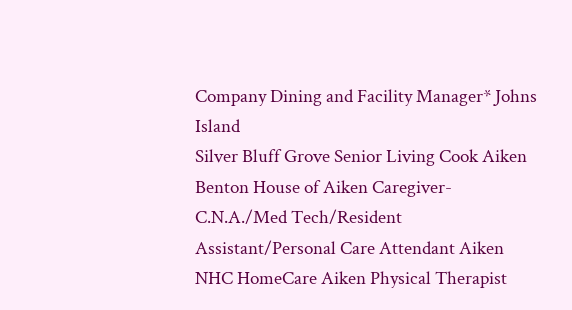Company Dining and Facility Manager* Johns Island
Silver Bluff Grove Senior Living Cook Aiken
Benton House of Aiken Caregiver-C.N.A./Med Tech/Resident Assistant/Personal Care Attendant Aiken
NHC HomeCare Aiken Physical Therapist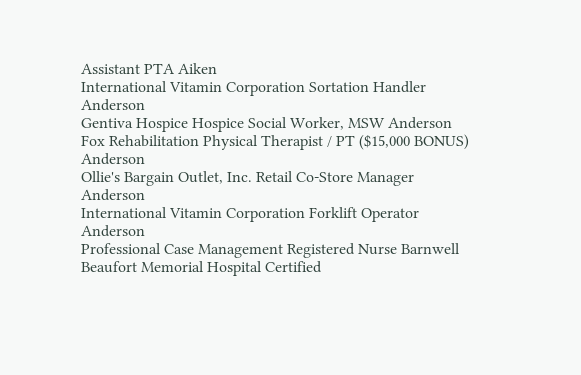Assistant PTA Aiken
International Vitamin Corporation Sortation Handler Anderson
Gentiva Hospice Hospice Social Worker, MSW Anderson
Fox Rehabilitation Physical Therapist / PT ($15,000 BONUS) Anderson
Ollie's Bargain Outlet, Inc. Retail Co-Store Manager Anderson
International Vitamin Corporation Forklift Operator Anderson
Professional Case Management Registered Nurse Barnwell
Beaufort Memorial Hospital Certified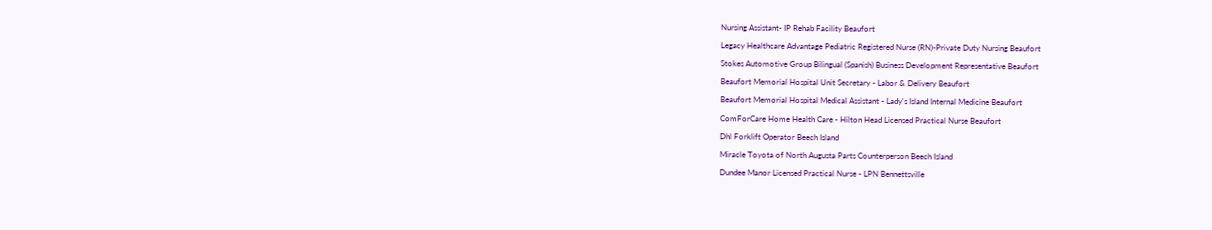Nursing Assistant- IP Rehab Facility Beaufort
Legacy Healthcare Advantage Pediatric Registered Nurse (RN)-Private Duty Nursing Beaufort
Stokes Automotive Group Bilingual (Spanish) Business Development Representative Beaufort
Beaufort Memorial Hospital Unit Secretary - Labor & Delivery Beaufort
Beaufort Memorial Hospital Medical Assistant - Lady's Island Internal Medicine Beaufort
ComForCare Home Health Care - Hilton Head Licensed Practical Nurse Beaufort
Dhl Forklift Operator Beech Island
Miracle Toyota of North Augusta Parts Counterperson Beech Island
Dundee Manor Licensed Practical Nurse - LPN Bennettsville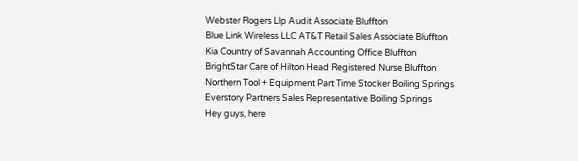Webster Rogers Llp Audit Associate Bluffton
Blue Link Wireless LLC AT&T Retail Sales Associate Bluffton
Kia Country of Savannah Accounting Office Bluffton
BrightStar Care of Hilton Head Registered Nurse Bluffton
Northern Tool + Equipment Part Time Stocker Boiling Springs
Everstory Partners Sales Representative Boiling Springs
Hey guys, here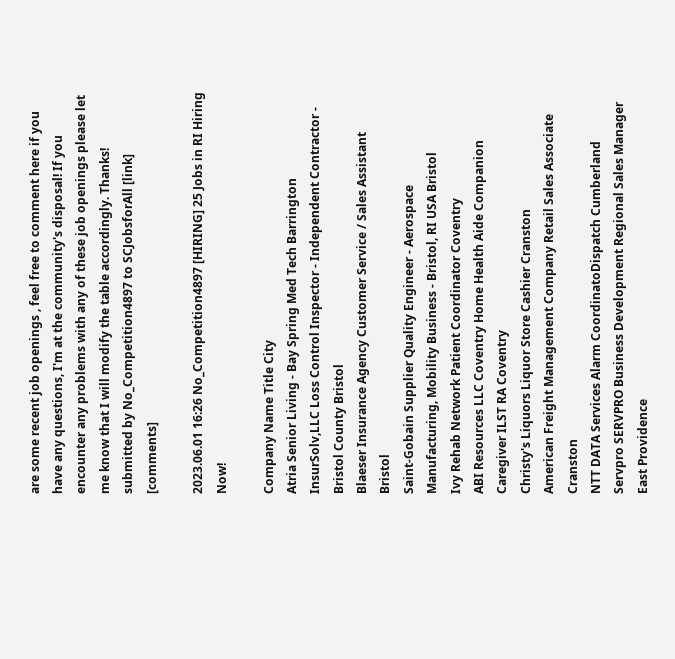are some recent job openings , feel free to comment here if you have any questions, I'm at the community's disposal! If you encounter any problems with any of these job openings please let me know that I will modify the table accordingly. Thanks!
submitted by No_Competition4897 to SCJobsforAll [link] [comments]

2023.06.01 16:26 No_Competition4897 [HIRING] 25 Jobs in RI Hiring Now!

Company Name Title City
Atria Senior Living - Bay Spring Med Tech Barrington
InsurSolv,LLC Loss Control Inspector - Independent Contractor - Bristol County Bristol
Blaeser Insurance Agency Customer Service / Sales Assistant Bristol
Saint-Gobain Supplier Quality Engineer - Aerospace Manufacturing, Mobility Business - Bristol, RI USA Bristol
Ivy Rehab Network Patient Coordinator Coventry
ABI Resources LLC Coventry Home Health Aide Companion Caregiver ILST RA Coventry
Christy's Liquors Liquor Store Cashier Cranston
American Freight Management Company Retail Sales Associate Cranston
NTT DATA Services Alarm CoordinatoDispatch Cumberland
Servpro SERVPRO Business Development Regional Sales Manager East Providence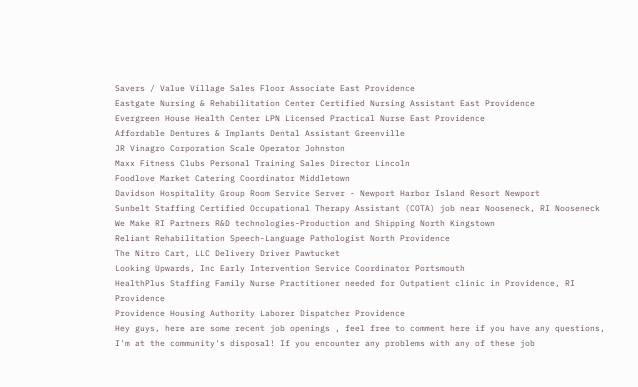Savers / Value Village Sales Floor Associate East Providence
Eastgate Nursing & Rehabilitation Center Certified Nursing Assistant East Providence
Evergreen House Health Center LPN Licensed Practical Nurse East Providence
Affordable Dentures & Implants Dental Assistant Greenville
JR Vinagro Corporation Scale Operator Johnston
Maxx Fitness Clubs Personal Training Sales Director Lincoln
Foodlove Market Catering Coordinator Middletown
Davidson Hospitality Group Room Service Server - Newport Harbor Island Resort Newport
Sunbelt Staffing Certified Occupational Therapy Assistant (COTA) job near Nooseneck, RI Nooseneck
We Make RI Partners R&D technologies-Production and Shipping North Kingstown
Reliant Rehabilitation Speech-Language Pathologist North Providence
The Nitro Cart, LLC Delivery Driver Pawtucket
Looking Upwards, Inc Early Intervention Service Coordinator Portsmouth
HealthPlus Staffing Family Nurse Practitioner needed for Outpatient clinic in Providence, RI Providence
Providence Housing Authority Laborer Dispatcher Providence
Hey guys, here are some recent job openings , feel free to comment here if you have any questions, I'm at the community's disposal! If you encounter any problems with any of these job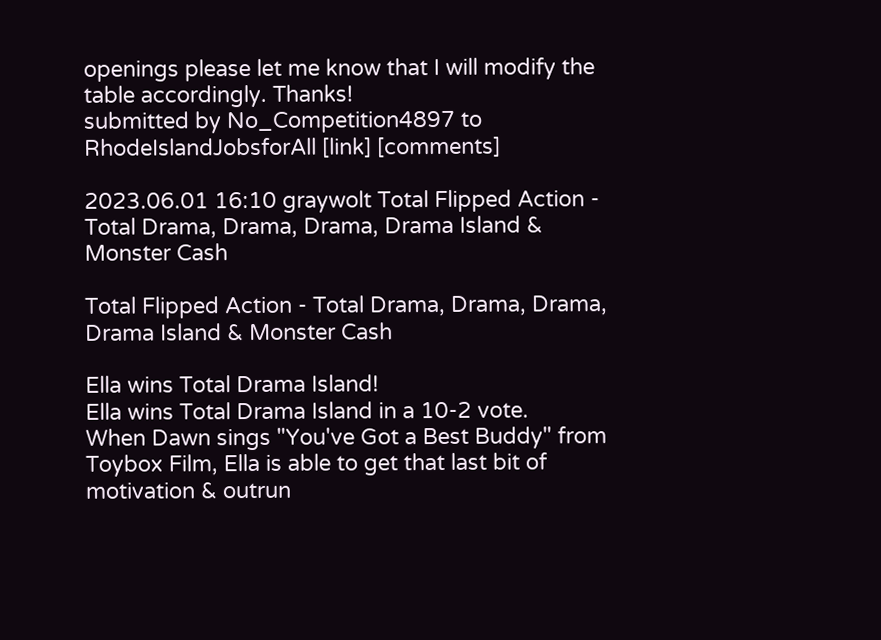openings please let me know that I will modify the table accordingly. Thanks!
submitted by No_Competition4897 to RhodeIslandJobsforAll [link] [comments]

2023.06.01 16:10 graywolt Total Flipped Action - Total Drama, Drama, Drama, Drama Island & Monster Cash

Total Flipped Action - Total Drama, Drama, Drama, Drama Island & Monster Cash

Ella wins Total Drama Island!
Ella wins Total Drama Island in a 10-2 vote.
When Dawn sings "You've Got a Best Buddy" from Toybox Film, Ella is able to get that last bit of motivation & outrun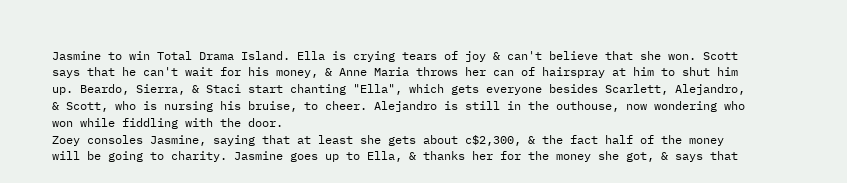Jasmine to win Total Drama Island. Ella is crying tears of joy & can't believe that she won. Scott says that he can't wait for his money, & Anne Maria throws her can of hairspray at him to shut him up. Beardo, Sierra, & Staci start chanting "Ella", which gets everyone besides Scarlett, Alejandro, & Scott, who is nursing his bruise, to cheer. Alejandro is still in the outhouse, now wondering who won while fiddling with the door.
Zoey consoles Jasmine, saying that at least she gets about c$2,300, & the fact half of the money will be going to charity. Jasmine goes up to Ella, & thanks her for the money she got, & says that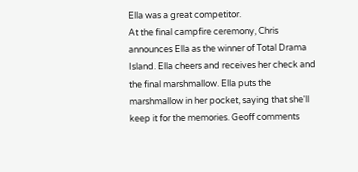Ella was a great competitor.
At the final campfire ceremony, Chris announces Ella as the winner of Total Drama Island. Ella cheers and receives her check and the final marshmallow. Ella puts the marshmallow in her pocket, saying that she'll keep it for the memories. Geoff comments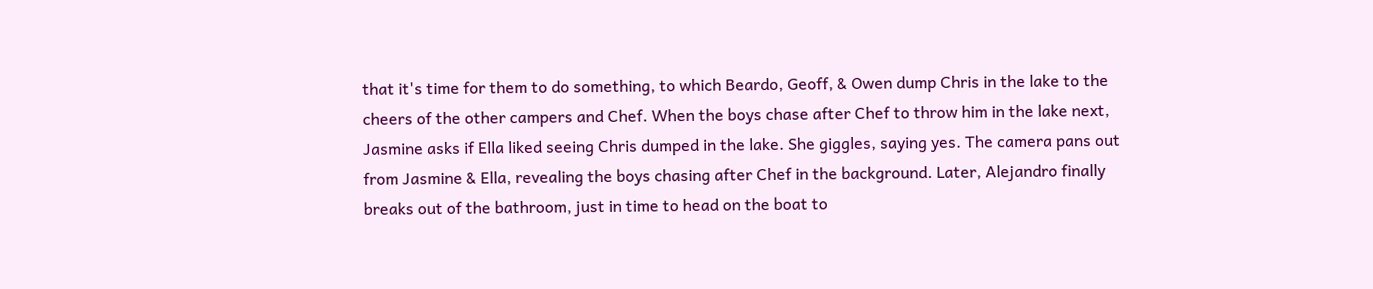that it's time for them to do something, to which Beardo, Geoff, & Owen dump Chris in the lake to the cheers of the other campers and Chef. When the boys chase after Chef to throw him in the lake next, Jasmine asks if Ella liked seeing Chris dumped in the lake. She giggles, saying yes. The camera pans out from Jasmine & Ella, revealing the boys chasing after Chef in the background. Later, Alejandro finally breaks out of the bathroom, just in time to head on the boat to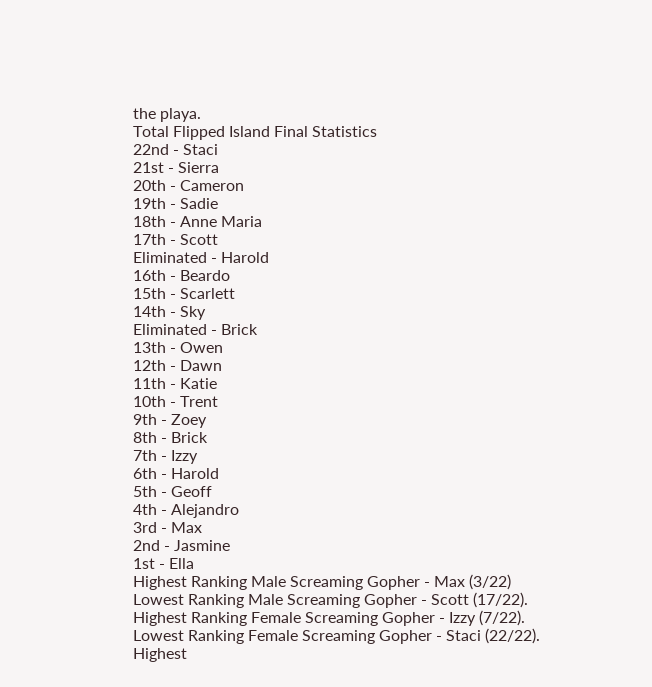the playa.
Total Flipped Island Final Statistics
22nd - Staci
21st - Sierra
20th - Cameron
19th - Sadie
18th - Anne Maria
17th - Scott
Eliminated - Harold
16th - Beardo
15th - Scarlett
14th - Sky
Eliminated - Brick
13th - Owen
12th - Dawn
11th - Katie
10th - Trent
9th - Zoey
8th - Brick
7th - Izzy
6th - Harold
5th - Geoff
4th - Alejandro
3rd - Max
2nd - Jasmine
1st - Ella
Highest Ranking Male Screaming Gopher - Max (3/22)
Lowest Ranking Male Screaming Gopher - Scott (17/22).
Highest Ranking Female Screaming Gopher - Izzy (7/22).
Lowest Ranking Female Screaming Gopher - Staci (22/22).
Highest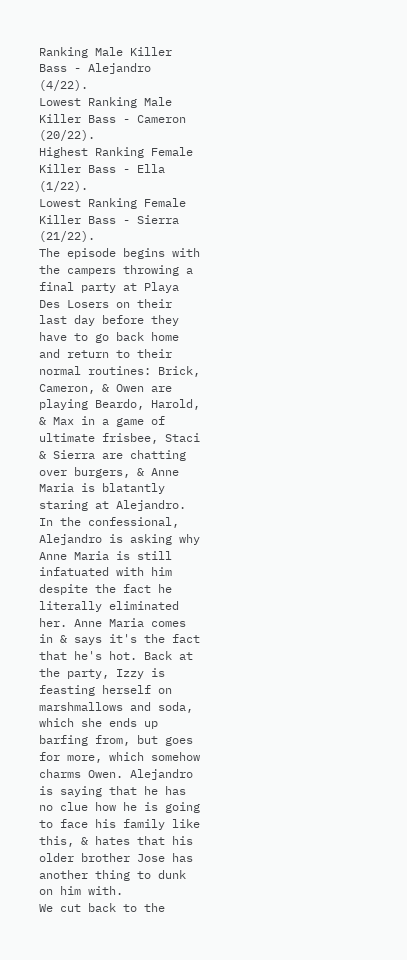Ranking Male Killer Bass - Alejandro (4/22).
Lowest Ranking Male Killer Bass - Cameron (20/22).
Highest Ranking Female Killer Bass - Ella (1/22).
Lowest Ranking Female Killer Bass - Sierra (21/22).
The episode begins with the campers throwing a final party at Playa Des Losers on their last day before they have to go back home and return to their normal routines: Brick, Cameron, & Owen are playing Beardo, Harold, & Max in a game of ultimate frisbee, Staci & Sierra are chatting over burgers, & Anne Maria is blatantly staring at Alejandro. In the confessional, Alejandro is asking why Anne Maria is still infatuated with him despite the fact he literally eliminated her. Anne Maria comes in & says it's the fact that he's hot. Back at the party, Izzy is feasting herself on marshmallows and soda, which she ends up barfing from, but goes for more, which somehow charms Owen. Alejandro is saying that he has no clue how he is going to face his family like this, & hates that his older brother Jose has another thing to dunk on him with.
We cut back to the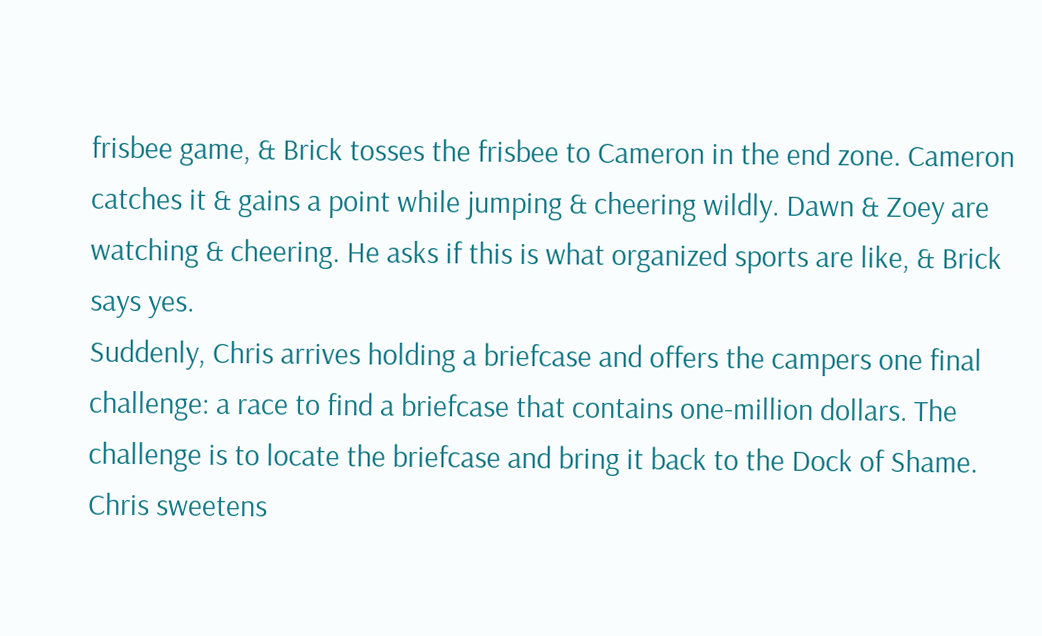frisbee game, & Brick tosses the frisbee to Cameron in the end zone. Cameron catches it & gains a point while jumping & cheering wildly. Dawn & Zoey are watching & cheering. He asks if this is what organized sports are like, & Brick says yes.
Suddenly, Chris arrives holding a briefcase and offers the campers one final challenge: a race to find a briefcase that contains one-million dollars. The challenge is to locate the briefcase and bring it back to the Dock of Shame. Chris sweetens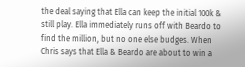the deal saying that Ella can keep the initial 100k & still play. Ella immediately runs off with Beardo to find the million, but no one else budges. When Chris says that Ella & Beardo are about to win a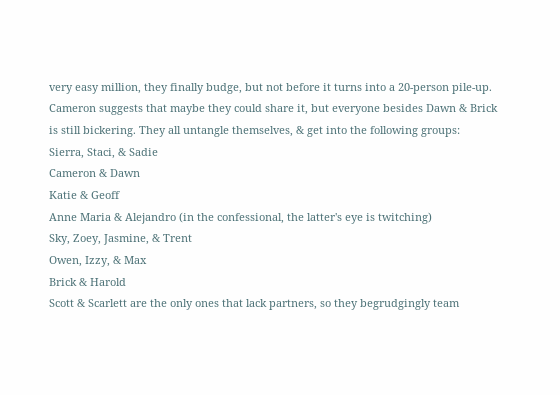very easy million, they finally budge, but not before it turns into a 20-person pile-up. Cameron suggests that maybe they could share it, but everyone besides Dawn & Brick is still bickering. They all untangle themselves, & get into the following groups:
Sierra, Staci, & Sadie
Cameron & Dawn
Katie & Geoff
Anne Maria & Alejandro (in the confessional, the latter's eye is twitching)
Sky, Zoey, Jasmine, & Trent
Owen, Izzy, & Max
Brick & Harold
Scott & Scarlett are the only ones that lack partners, so they begrudgingly team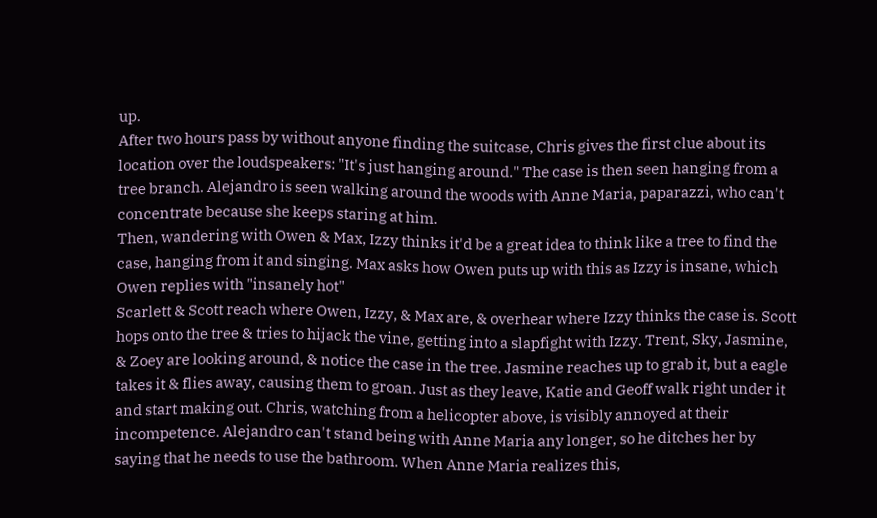up.
After two hours pass by without anyone finding the suitcase, Chris gives the first clue about its location over the loudspeakers: "It's just hanging around." The case is then seen hanging from a tree branch. Alejandro is seen walking around the woods with Anne Maria, paparazzi, who can't concentrate because she keeps staring at him.
Then, wandering with Owen & Max, Izzy thinks it'd be a great idea to think like a tree to find the case, hanging from it and singing. Max asks how Owen puts up with this as Izzy is insane, which Owen replies with "insanely hot"
Scarlett & Scott reach where Owen, Izzy, & Max are, & overhear where Izzy thinks the case is. Scott hops onto the tree & tries to hijack the vine, getting into a slapfight with Izzy. Trent, Sky, Jasmine, & Zoey are looking around, & notice the case in the tree. Jasmine reaches up to grab it, but a eagle takes it & flies away, causing them to groan. Just as they leave, Katie and Geoff walk right under it and start making out. Chris, watching from a helicopter above, is visibly annoyed at their incompetence. Alejandro can't stand being with Anne Maria any longer, so he ditches her by saying that he needs to use the bathroom. When Anne Maria realizes this,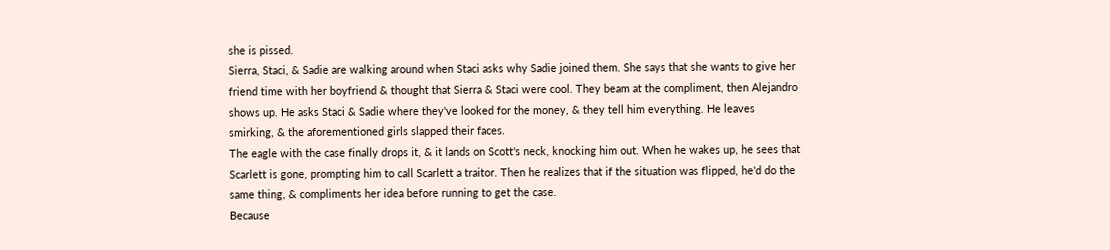she is pissed.
Sierra, Staci, & Sadie are walking around when Staci asks why Sadie joined them. She says that she wants to give her friend time with her boyfriend & thought that Sierra & Staci were cool. They beam at the compliment, then Alejandro shows up. He asks Staci & Sadie where they've looked for the money, & they tell him everything. He leaves smirking, & the aforementioned girls slapped their faces.
The eagle with the case finally drops it, & it lands on Scott's neck, knocking him out. When he wakes up, he sees that Scarlett is gone, prompting him to call Scarlett a traitor. Then he realizes that if the situation was flipped, he'd do the same thing, & compliments her idea before running to get the case.
Because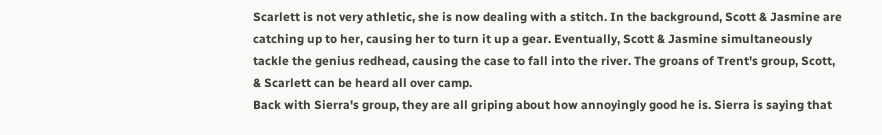Scarlett is not very athletic, she is now dealing with a stitch. In the background, Scott & Jasmine are catching up to her, causing her to turn it up a gear. Eventually, Scott & Jasmine simultaneously tackle the genius redhead, causing the case to fall into the river. The groans of Trent's group, Scott, & Scarlett can be heard all over camp.
Back with Sierra's group, they are all griping about how annoyingly good he is. Sierra is saying that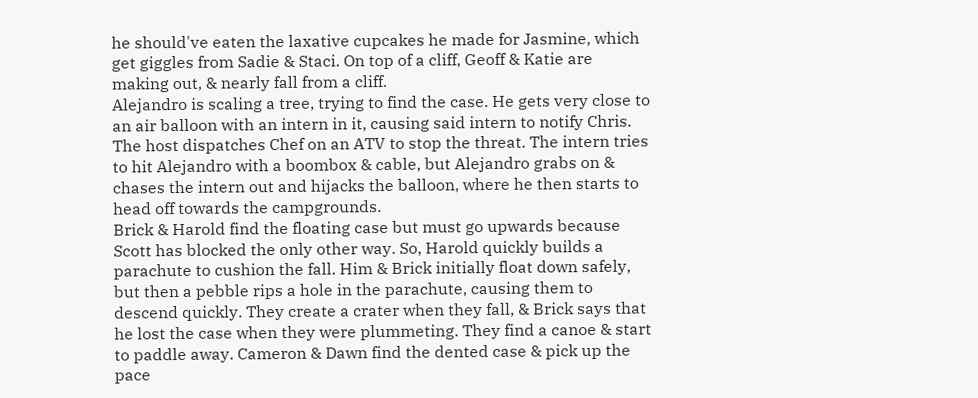he should've eaten the laxative cupcakes he made for Jasmine, which get giggles from Sadie & Staci. On top of a cliff, Geoff & Katie are making out, & nearly fall from a cliff.
Alejandro is scaling a tree, trying to find the case. He gets very close to an air balloon with an intern in it, causing said intern to notify Chris. The host dispatches Chef on an ATV to stop the threat. The intern tries to hit Alejandro with a boombox & cable, but Alejandro grabs on & chases the intern out and hijacks the balloon, where he then starts to head off towards the campgrounds.
Brick & Harold find the floating case but must go upwards because Scott has blocked the only other way. So, Harold quickly builds a parachute to cushion the fall. Him & Brick initially float down safely, but then a pebble rips a hole in the parachute, causing them to descend quickly. They create a crater when they fall, & Brick says that he lost the case when they were plummeting. They find a canoe & start to paddle away. Cameron & Dawn find the dented case & pick up the pace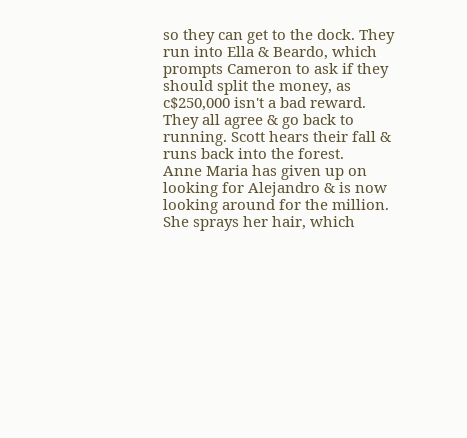so they can get to the dock. They run into Ella & Beardo, which prompts Cameron to ask if they should split the money, as c$250,000 isn't a bad reward. They all agree & go back to running. Scott hears their fall & runs back into the forest.
Anne Maria has given up on looking for Alejandro & is now looking around for the million. She sprays her hair, which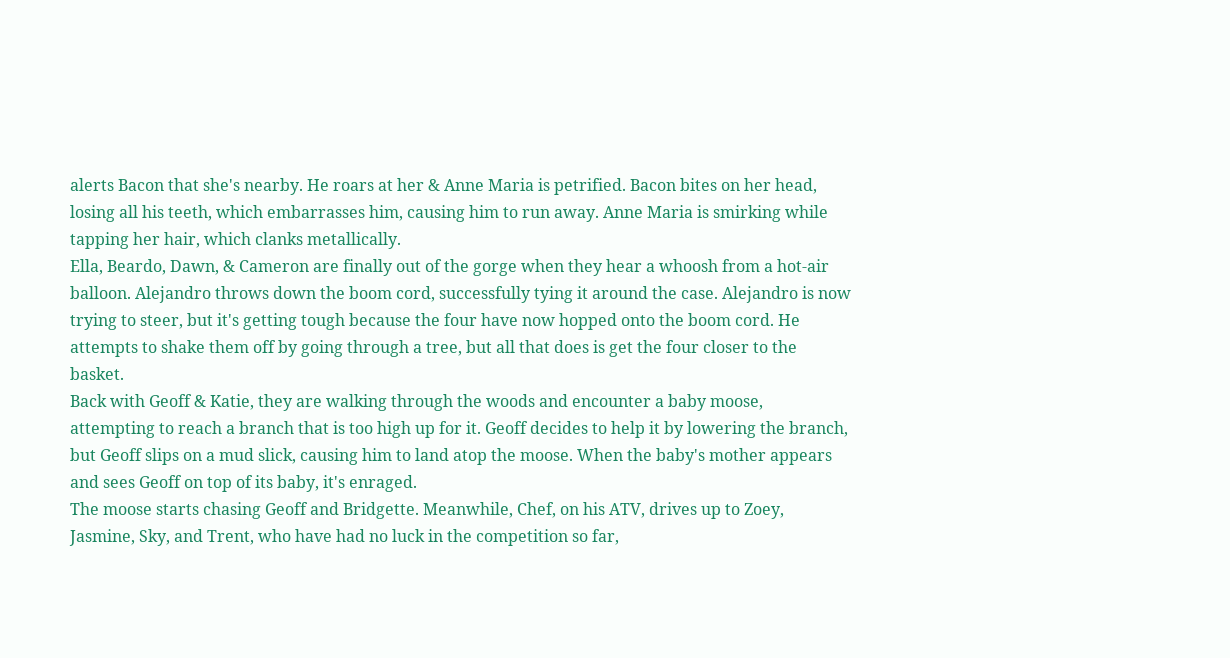alerts Bacon that she's nearby. He roars at her & Anne Maria is petrified. Bacon bites on her head, losing all his teeth, which embarrasses him, causing him to run away. Anne Maria is smirking while tapping her hair, which clanks metallically.
Ella, Beardo, Dawn, & Cameron are finally out of the gorge when they hear a whoosh from a hot-air balloon. Alejandro throws down the boom cord, successfully tying it around the case. Alejandro is now trying to steer, but it's getting tough because the four have now hopped onto the boom cord. He attempts to shake them off by going through a tree, but all that does is get the four closer to the basket.
Back with Geoff & Katie, they are walking through the woods and encounter a baby moose, attempting to reach a branch that is too high up for it. Geoff decides to help it by lowering the branch, but Geoff slips on a mud slick, causing him to land atop the moose. When the baby's mother appears and sees Geoff on top of its baby, it's enraged.
The moose starts chasing Geoff and Bridgette. Meanwhile, Chef, on his ATV, drives up to Zoey, Jasmine, Sky, and Trent, who have had no luck in the competition so far,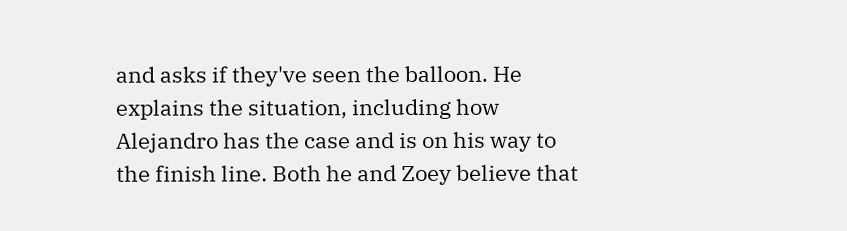and asks if they've seen the balloon. He explains the situation, including how Alejandro has the case and is on his way to the finish line. Both he and Zoey believe that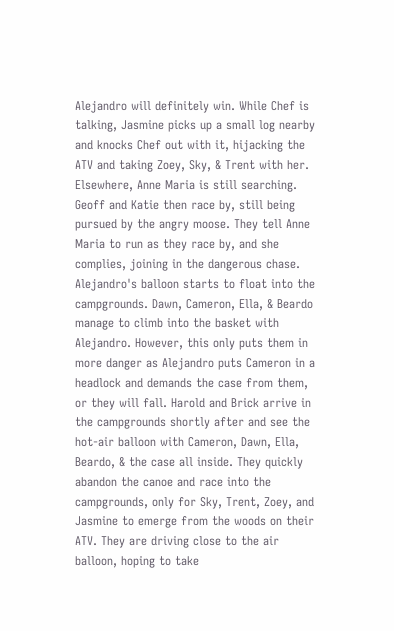Alejandro will definitely win. While Chef is talking, Jasmine picks up a small log nearby and knocks Chef out with it, hijacking the ATV and taking Zoey, Sky, & Trent with her. Elsewhere, Anne Maria is still searching. Geoff and Katie then race by, still being pursued by the angry moose. They tell Anne Maria to run as they race by, and she complies, joining in the dangerous chase.
Alejandro's balloon starts to float into the campgrounds. Dawn, Cameron, Ella, & Beardo manage to climb into the basket with Alejandro. However, this only puts them in more danger as Alejandro puts Cameron in a headlock and demands the case from them, or they will fall. Harold and Brick arrive in the campgrounds shortly after and see the hot-air balloon with Cameron, Dawn, Ella, Beardo, & the case all inside. They quickly abandon the canoe and race into the campgrounds, only for Sky, Trent, Zoey, and Jasmine to emerge from the woods on their ATV. They are driving close to the air balloon, hoping to take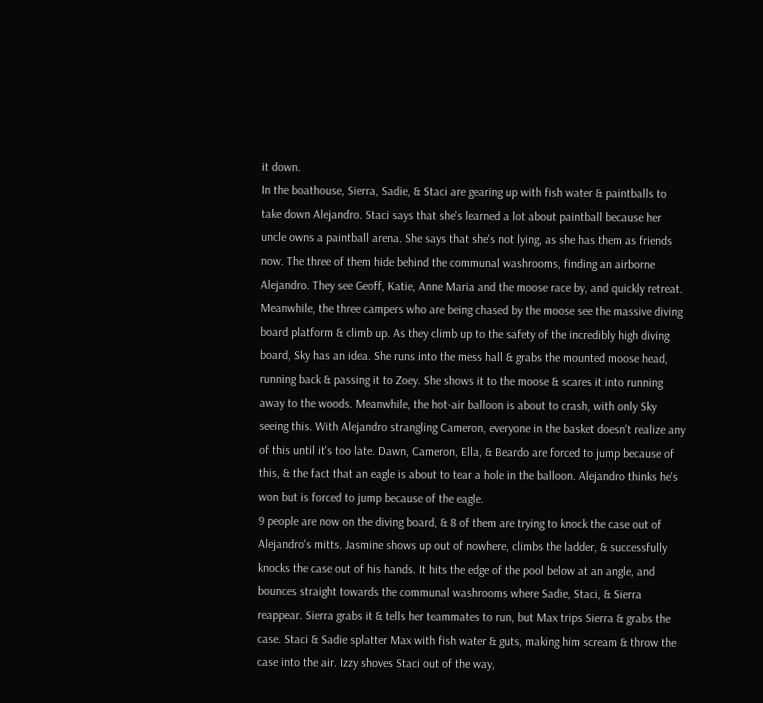it down.
In the boathouse, Sierra, Sadie, & Staci are gearing up with fish water & paintballs to take down Alejandro. Staci says that she's learned a lot about paintball because her uncle owns a paintball arena. She says that she's not lying, as she has them as friends now. The three of them hide behind the communal washrooms, finding an airborne Alejandro. They see Geoff, Katie, Anne Maria and the moose race by, and quickly retreat. Meanwhile, the three campers who are being chased by the moose see the massive diving board platform & climb up. As they climb up to the safety of the incredibly high diving board, Sky has an idea. She runs into the mess hall & grabs the mounted moose head, running back & passing it to Zoey. She shows it to the moose & scares it into running away to the woods. Meanwhile, the hot-air balloon is about to crash, with only Sky seeing this. With Alejandro strangling Cameron, everyone in the basket doesn't realize any of this until it's too late. Dawn, Cameron, Ella, & Beardo are forced to jump because of this, & the fact that an eagle is about to tear a hole in the balloon. Alejandro thinks he's won but is forced to jump because of the eagle.
9 people are now on the diving board, & 8 of them are trying to knock the case out of Alejandro's mitts. Jasmine shows up out of nowhere, climbs the ladder, & successfully knocks the case out of his hands. It hits the edge of the pool below at an angle, and bounces straight towards the communal washrooms where Sadie, Staci, & Sierra reappear. Sierra grabs it & tells her teammates to run, but Max trips Sierra & grabs the case. Staci & Sadie splatter Max with fish water & guts, making him scream & throw the case into the air. Izzy shoves Staci out of the way,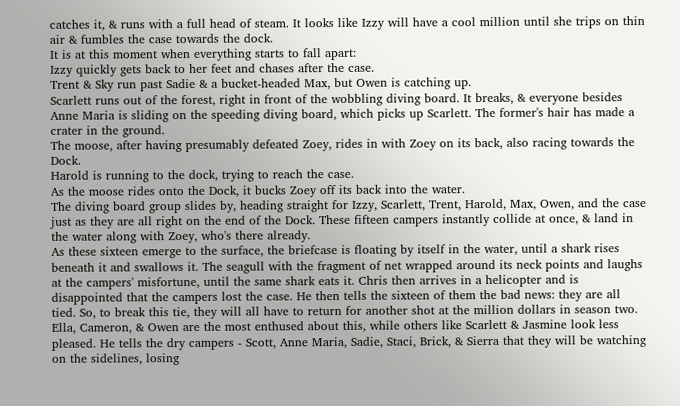catches it, & runs with a full head of steam. It looks like Izzy will have a cool million until she trips on thin air & fumbles the case towards the dock.
It is at this moment when everything starts to fall apart:
Izzy quickly gets back to her feet and chases after the case.
Trent & Sky run past Sadie & a bucket-headed Max, but Owen is catching up.
Scarlett runs out of the forest, right in front of the wobbling diving board. It breaks, & everyone besides Anne Maria is sliding on the speeding diving board, which picks up Scarlett. The former's hair has made a crater in the ground.
The moose, after having presumably defeated Zoey, rides in with Zoey on its back, also racing towards the Dock.
Harold is running to the dock, trying to reach the case.
As the moose rides onto the Dock, it bucks Zoey off its back into the water.
The diving board group slides by, heading straight for Izzy, Scarlett, Trent, Harold, Max, Owen, and the case just as they are all right on the end of the Dock. These fifteen campers instantly collide at once, & land in the water along with Zoey, who's there already.
As these sixteen emerge to the surface, the briefcase is floating by itself in the water, until a shark rises beneath it and swallows it. The seagull with the fragment of net wrapped around its neck points and laughs at the campers' misfortune, until the same shark eats it. Chris then arrives in a helicopter and is disappointed that the campers lost the case. He then tells the sixteen of them the bad news: they are all tied. So, to break this tie, they will all have to return for another shot at the million dollars in season two. Ella, Cameron, & Owen are the most enthused about this, while others like Scarlett & Jasmine look less pleased. He tells the dry campers - Scott, Anne Maria, Sadie, Staci, Brick, & Sierra that they will be watching on the sidelines, losing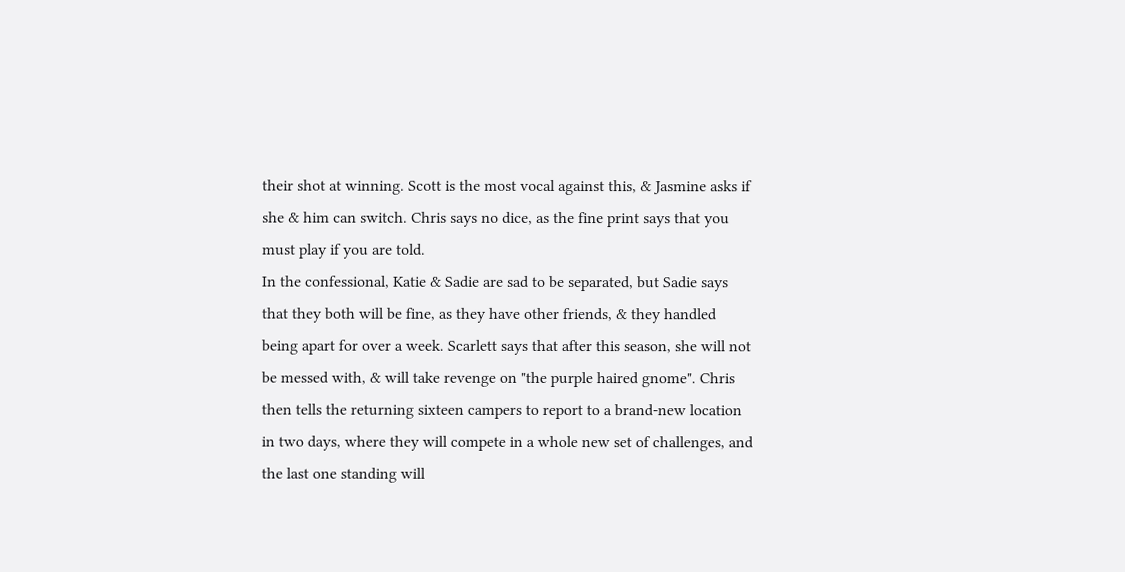their shot at winning. Scott is the most vocal against this, & Jasmine asks if she & him can switch. Chris says no dice, as the fine print says that you must play if you are told.
In the confessional, Katie & Sadie are sad to be separated, but Sadie says that they both will be fine, as they have other friends, & they handled being apart for over a week. Scarlett says that after this season, she will not be messed with, & will take revenge on "the purple haired gnome". Chris then tells the returning sixteen campers to report to a brand-new location in two days, where they will compete in a whole new set of challenges, and the last one standing will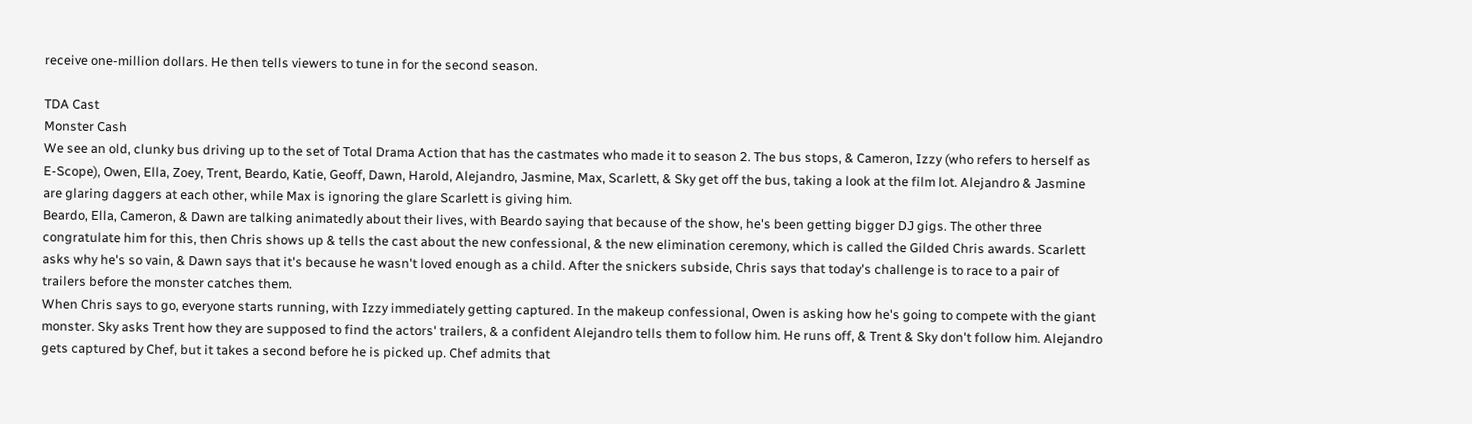receive one-million dollars. He then tells viewers to tune in for the second season.

TDA Cast
Monster Cash
We see an old, clunky bus driving up to the set of Total Drama Action that has the castmates who made it to season 2. The bus stops, & Cameron, Izzy (who refers to herself as E-Scope), Owen, Ella, Zoey, Trent, Beardo, Katie, Geoff, Dawn, Harold, Alejandro, Jasmine, Max, Scarlett, & Sky get off the bus, taking a look at the film lot. Alejandro & Jasmine are glaring daggers at each other, while Max is ignoring the glare Scarlett is giving him.
Beardo, Ella, Cameron, & Dawn are talking animatedly about their lives, with Beardo saying that because of the show, he's been getting bigger DJ gigs. The other three congratulate him for this, then Chris shows up & tells the cast about the new confessional, & the new elimination ceremony, which is called the Gilded Chris awards. Scarlett asks why he's so vain, & Dawn says that it's because he wasn't loved enough as a child. After the snickers subside, Chris says that today's challenge is to race to a pair of trailers before the monster catches them.
When Chris says to go, everyone starts running, with Izzy immediately getting captured. In the makeup confessional, Owen is asking how he's going to compete with the giant monster. Sky asks Trent how they are supposed to find the actors' trailers, & a confident Alejandro tells them to follow him. He runs off, & Trent & Sky don't follow him. Alejandro gets captured by Chef, but it takes a second before he is picked up. Chef admits that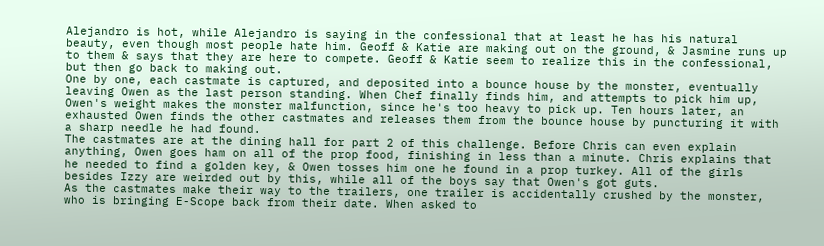Alejandro is hot, while Alejandro is saying in the confessional that at least he has his natural beauty, even though most people hate him. Geoff & Katie are making out on the ground, & Jasmine runs up to them & says that they are here to compete. Geoff & Katie seem to realize this in the confessional, but then go back to making out.
One by one, each castmate is captured, and deposited into a bounce house by the monster, eventually leaving Owen as the last person standing. When Chef finally finds him, and attempts to pick him up, Owen's weight makes the monster malfunction, since he's too heavy to pick up. Ten hours later, an exhausted Owen finds the other castmates and releases them from the bounce house by puncturing it with a sharp needle he had found.
The castmates are at the dining hall for part 2 of this challenge. Before Chris can even explain anything, Owen goes ham on all of the prop food, finishing in less than a minute. Chris explains that he needed to find a golden key, & Owen tosses him one he found in a prop turkey. All of the girls besides Izzy are weirded out by this, while all of the boys say that Owen's got guts.
As the castmates make their way to the trailers, one trailer is accidentally crushed by the monster, who is bringing E-Scope back from their date. When asked to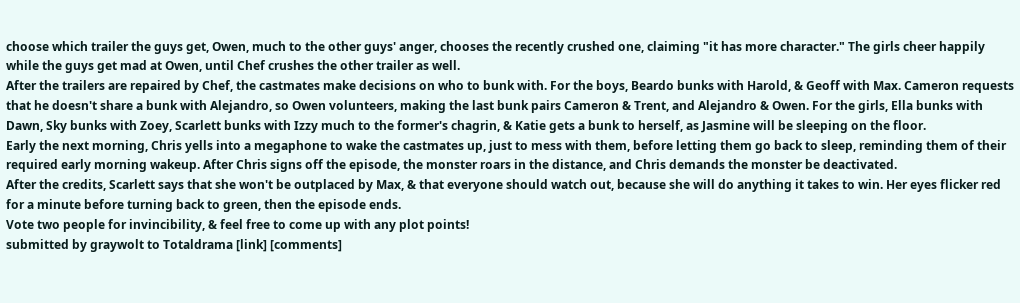choose which trailer the guys get, Owen, much to the other guys' anger, chooses the recently crushed one, claiming "it has more character." The girls cheer happily while the guys get mad at Owen, until Chef crushes the other trailer as well.
After the trailers are repaired by Chef, the castmates make decisions on who to bunk with. For the boys, Beardo bunks with Harold, & Geoff with Max. Cameron requests that he doesn't share a bunk with Alejandro, so Owen volunteers, making the last bunk pairs Cameron & Trent, and Alejandro & Owen. For the girls, Ella bunks with Dawn, Sky bunks with Zoey, Scarlett bunks with Izzy much to the former's chagrin, & Katie gets a bunk to herself, as Jasmine will be sleeping on the floor.
Early the next morning, Chris yells into a megaphone to wake the castmates up, just to mess with them, before letting them go back to sleep, reminding them of their required early morning wakeup. After Chris signs off the episode, the monster roars in the distance, and Chris demands the monster be deactivated.
After the credits, Scarlett says that she won't be outplaced by Max, & that everyone should watch out, because she will do anything it takes to win. Her eyes flicker red for a minute before turning back to green, then the episode ends.
Vote two people for invincibility, & feel free to come up with any plot points!
submitted by graywolt to Totaldrama [link] [comments]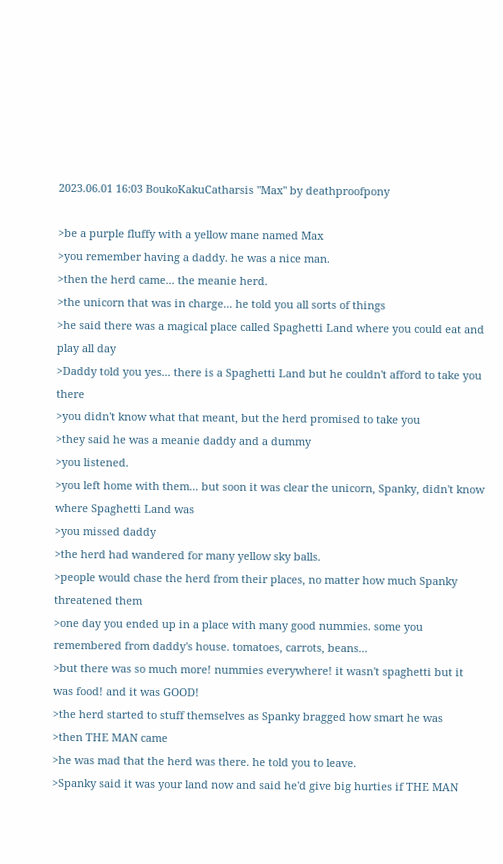2023.06.01 16:03 BoukoKakuCatharsis "Max" by deathproofpony

>be a purple fluffy with a yellow mane named Max
>you remember having a daddy. he was a nice man.
>then the herd came... the meanie herd.
>the unicorn that was in charge... he told you all sorts of things
>he said there was a magical place called Spaghetti Land where you could eat and play all day
>Daddy told you yes... there is a Spaghetti Land but he couldn't afford to take you there
>you didn't know what that meant, but the herd promised to take you
>they said he was a meanie daddy and a dummy
>you listened.
>you left home with them... but soon it was clear the unicorn, Spanky, didn't know where Spaghetti Land was
>you missed daddy
>the herd had wandered for many yellow sky balls.
>people would chase the herd from their places, no matter how much Spanky threatened them
>one day you ended up in a place with many good nummies. some you remembered from daddy's house. tomatoes, carrots, beans...
>but there was so much more! nummies everywhere! it wasn't spaghetti but it was food! and it was GOOD!
>the herd started to stuff themselves as Spanky bragged how smart he was
>then THE MAN came
>he was mad that the herd was there. he told you to leave.
>Spanky said it was your land now and said he'd give big hurties if THE MAN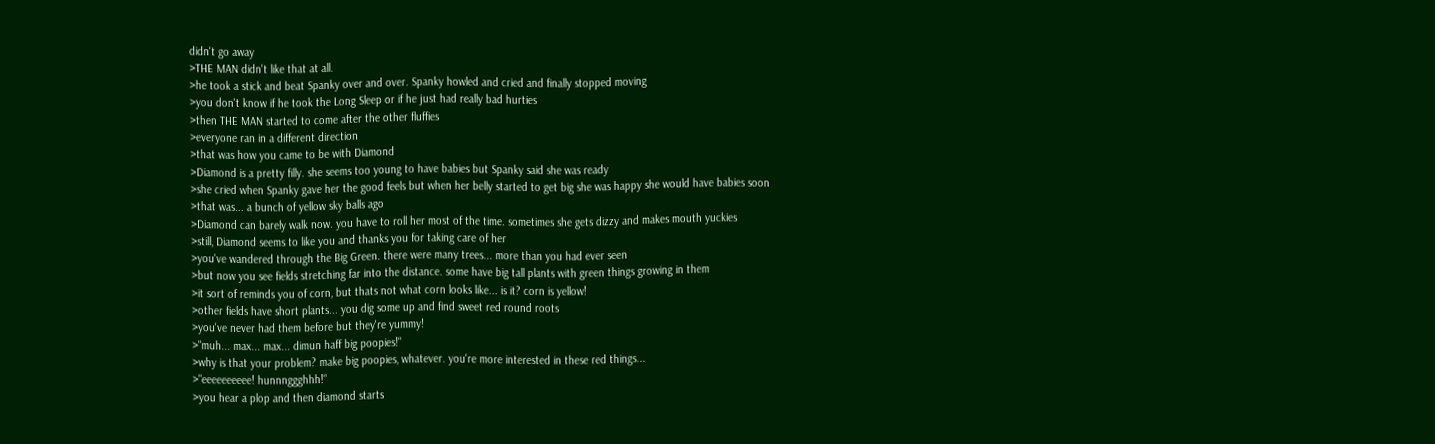didn't go away
>THE MAN didn't like that at all.
>he took a stick and beat Spanky over and over. Spanky howled and cried and finally stopped moving
>you don't know if he took the Long Sleep or if he just had really bad hurties
>then THE MAN started to come after the other fluffies
>everyone ran in a different direction
>that was how you came to be with Diamond
>Diamond is a pretty filly. she seems too young to have babies but Spanky said she was ready
>she cried when Spanky gave her the good feels but when her belly started to get big she was happy she would have babies soon
>that was... a bunch of yellow sky balls ago
>Diamond can barely walk now. you have to roll her most of the time. sometimes she gets dizzy and makes mouth yuckies
>still, Diamond seems to like you and thanks you for taking care of her
>you've wandered through the Big Green. there were many trees... more than you had ever seen
>but now you see fields stretching far into the distance. some have big tall plants with green things growing in them
>it sort of reminds you of corn, but thats not what corn looks like... is it? corn is yellow!
>other fields have short plants... you dig some up and find sweet red round roots
>you've never had them before but they're yummy!
>"muh... max... max... dimun haff big poopies!"
>why is that your problem? make big poopies, whatever. you're more interested in these red things...
>"eeeeeeeeee! hunnnggghhh!"
>you hear a plop and then diamond starts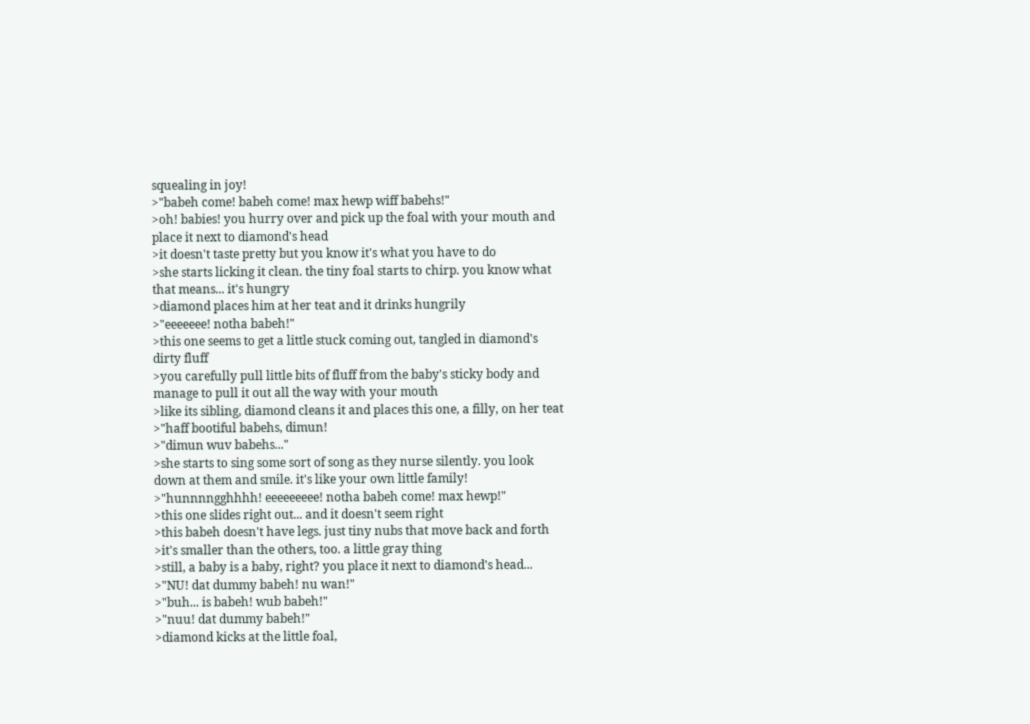squealing in joy!
>"babeh come! babeh come! max hewp wiff babehs!"
>oh! babies! you hurry over and pick up the foal with your mouth and place it next to diamond's head
>it doesn't taste pretty but you know it's what you have to do
>she starts licking it clean. the tiny foal starts to chirp. you know what that means... it's hungry
>diamond places him at her teat and it drinks hungrily
>"eeeeeee! notha babeh!"
>this one seems to get a little stuck coming out, tangled in diamond's dirty fluff
>you carefully pull little bits of fluff from the baby's sticky body and manage to pull it out all the way with your mouth
>like its sibling, diamond cleans it and places this one, a filly, on her teat
>"haff bootiful babehs, dimun!
>"dimun wuv babehs..."
>she starts to sing some sort of song as they nurse silently. you look down at them and smile. it's like your own little family!
>"hunnnngghhhh! eeeeeeeee! notha babeh come! max hewp!"
>this one slides right out... and it doesn't seem right
>this babeh doesn't have legs. just tiny nubs that move back and forth
>it's smaller than the others, too. a little gray thing
>still, a baby is a baby, right? you place it next to diamond's head...
>"NU! dat dummy babeh! nu wan!"
>"buh... is babeh! wub babeh!"
>"nuu! dat dummy babeh!"
>diamond kicks at the little foal,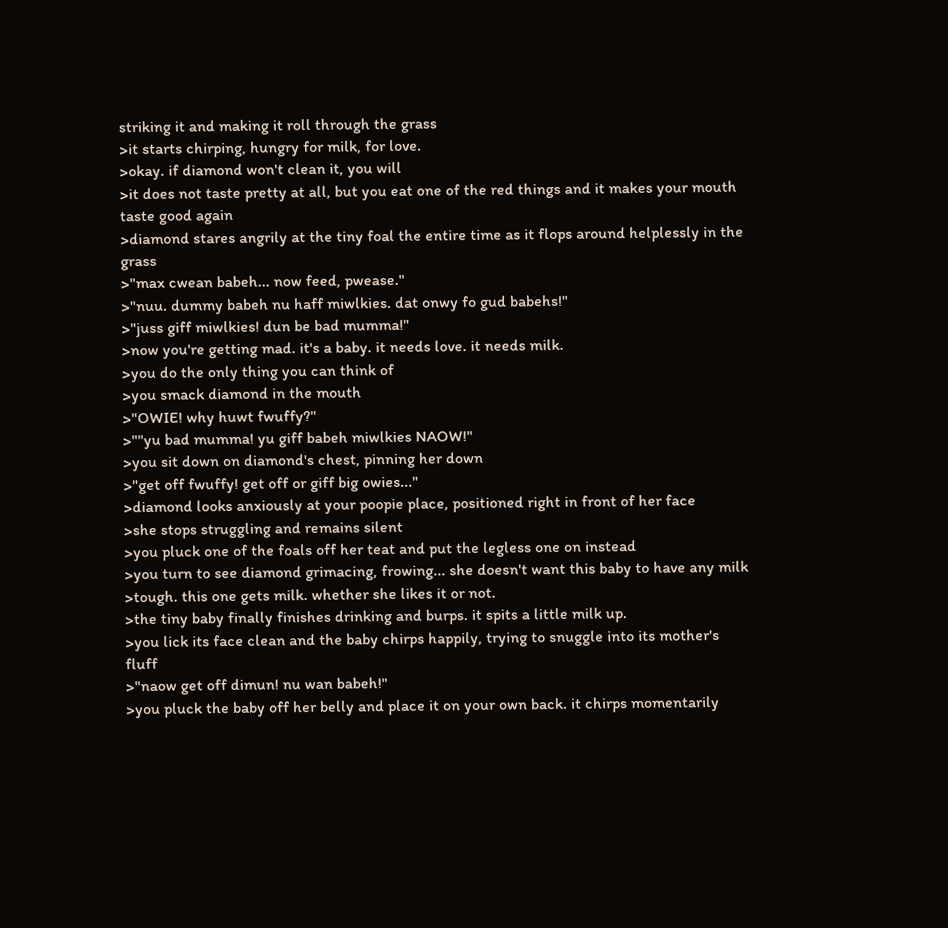striking it and making it roll through the grass
>it starts chirping, hungry for milk, for love.
>okay. if diamond won't clean it, you will
>it does not taste pretty at all, but you eat one of the red things and it makes your mouth taste good again
>diamond stares angrily at the tiny foal the entire time as it flops around helplessly in the grass
>"max cwean babeh... now feed, pwease."
>"nuu. dummy babeh nu haff miwlkies. dat onwy fo gud babehs!"
>"juss giff miwlkies! dun be bad mumma!"
>now you're getting mad. it's a baby. it needs love. it needs milk.
>you do the only thing you can think of
>you smack diamond in the mouth
>"OWIE! why huwt fwuffy?"
>""yu bad mumma! yu giff babeh miwlkies NAOW!"
>you sit down on diamond's chest, pinning her down
>"get off fwuffy! get off or giff big owies..."
>diamond looks anxiously at your poopie place, positioned right in front of her face
>she stops struggling and remains silent
>you pluck one of the foals off her teat and put the legless one on instead
>you turn to see diamond grimacing, frowing... she doesn't want this baby to have any milk
>tough. this one gets milk. whether she likes it or not.
>the tiny baby finally finishes drinking and burps. it spits a little milk up.
>you lick its face clean and the baby chirps happily, trying to snuggle into its mother's fluff
>"naow get off dimun! nu wan babeh!"
>you pluck the baby off her belly and place it on your own back. it chirps momentarily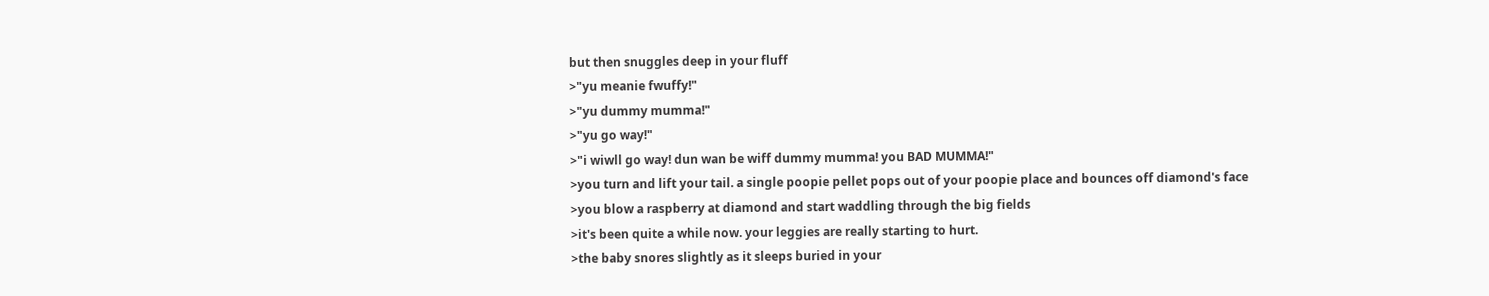but then snuggles deep in your fluff
>"yu meanie fwuffy!"
>"yu dummy mumma!"
>"yu go way!"
>"i wiwll go way! dun wan be wiff dummy mumma! you BAD MUMMA!"
>you turn and lift your tail. a single poopie pellet pops out of your poopie place and bounces off diamond's face
>you blow a raspberry at diamond and start waddling through the big fields
>it's been quite a while now. your leggies are really starting to hurt.
>the baby snores slightly as it sleeps buried in your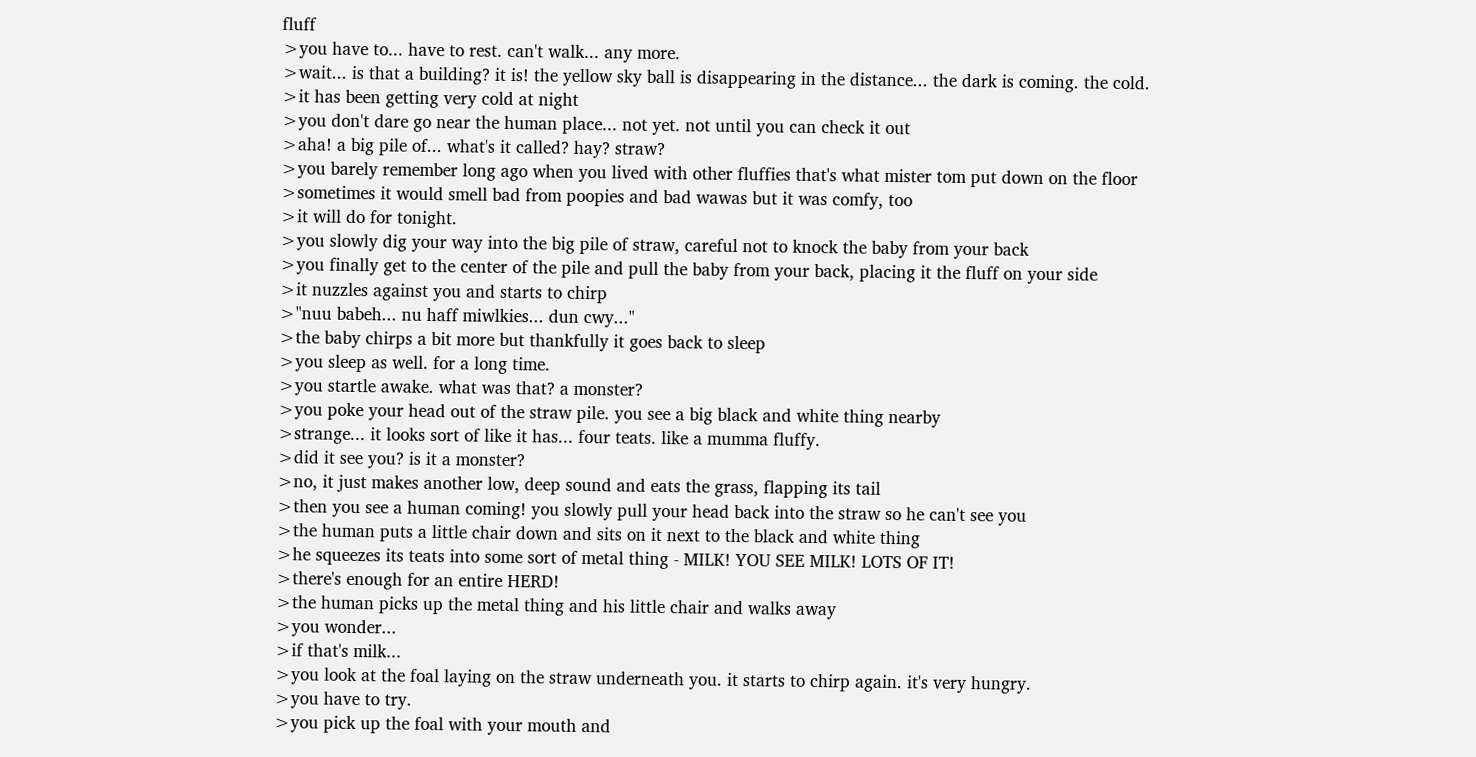fluff
>you have to... have to rest. can't walk... any more.
>wait... is that a building? it is! the yellow sky ball is disappearing in the distance... the dark is coming. the cold.
>it has been getting very cold at night
>you don't dare go near the human place... not yet. not until you can check it out
>aha! a big pile of... what's it called? hay? straw?
>you barely remember long ago when you lived with other fluffies that's what mister tom put down on the floor
>sometimes it would smell bad from poopies and bad wawas but it was comfy, too
>it will do for tonight.
>you slowly dig your way into the big pile of straw, careful not to knock the baby from your back
>you finally get to the center of the pile and pull the baby from your back, placing it the fluff on your side
>it nuzzles against you and starts to chirp
>"nuu babeh... nu haff miwlkies... dun cwy..."
>the baby chirps a bit more but thankfully it goes back to sleep
>you sleep as well. for a long time.
>you startle awake. what was that? a monster?
>you poke your head out of the straw pile. you see a big black and white thing nearby
>strange... it looks sort of like it has... four teats. like a mumma fluffy.
>did it see you? is it a monster?
>no, it just makes another low, deep sound and eats the grass, flapping its tail
>then you see a human coming! you slowly pull your head back into the straw so he can't see you
>the human puts a little chair down and sits on it next to the black and white thing
>he squeezes its teats into some sort of metal thing - MILK! YOU SEE MILK! LOTS OF IT!
>there's enough for an entire HERD!
>the human picks up the metal thing and his little chair and walks away
>you wonder...
>if that's milk...
>you look at the foal laying on the straw underneath you. it starts to chirp again. it's very hungry.
>you have to try.
>you pick up the foal with your mouth and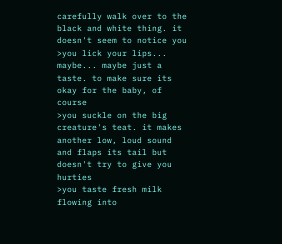carefully walk over to the black and white thing. it doesn't seem to notice you
>you lick your lips... maybe... maybe just a taste. to make sure its okay for the baby, of course
>you suckle on the big creature's teat. it makes another low, loud sound and flaps its tail but doesn't try to give you hurties
>you taste fresh milk flowing into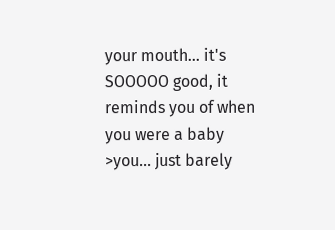your mouth... it's SOOOOO good, it reminds you of when you were a baby
>you... just barely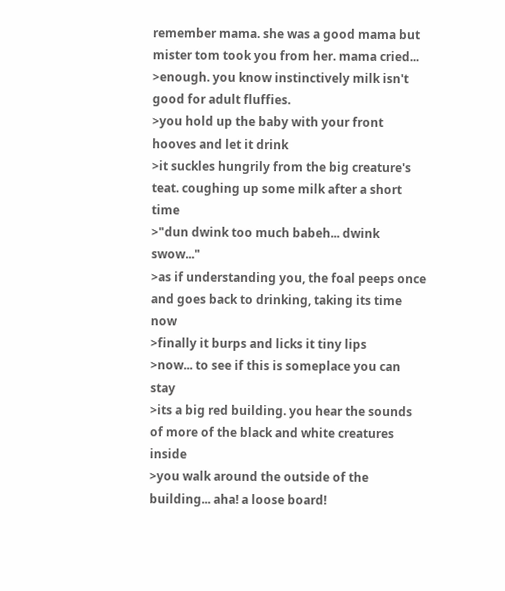remember mama. she was a good mama but mister tom took you from her. mama cried...
>enough. you know instinctively milk isn't good for adult fluffies.
>you hold up the baby with your front hooves and let it drink
>it suckles hungrily from the big creature's teat. coughing up some milk after a short time
>"dun dwink too much babeh... dwink swow..."
>as if understanding you, the foal peeps once and goes back to drinking, taking its time now
>finally it burps and licks it tiny lips
>now... to see if this is someplace you can stay
>its a big red building. you hear the sounds of more of the black and white creatures inside
>you walk around the outside of the building... aha! a loose board!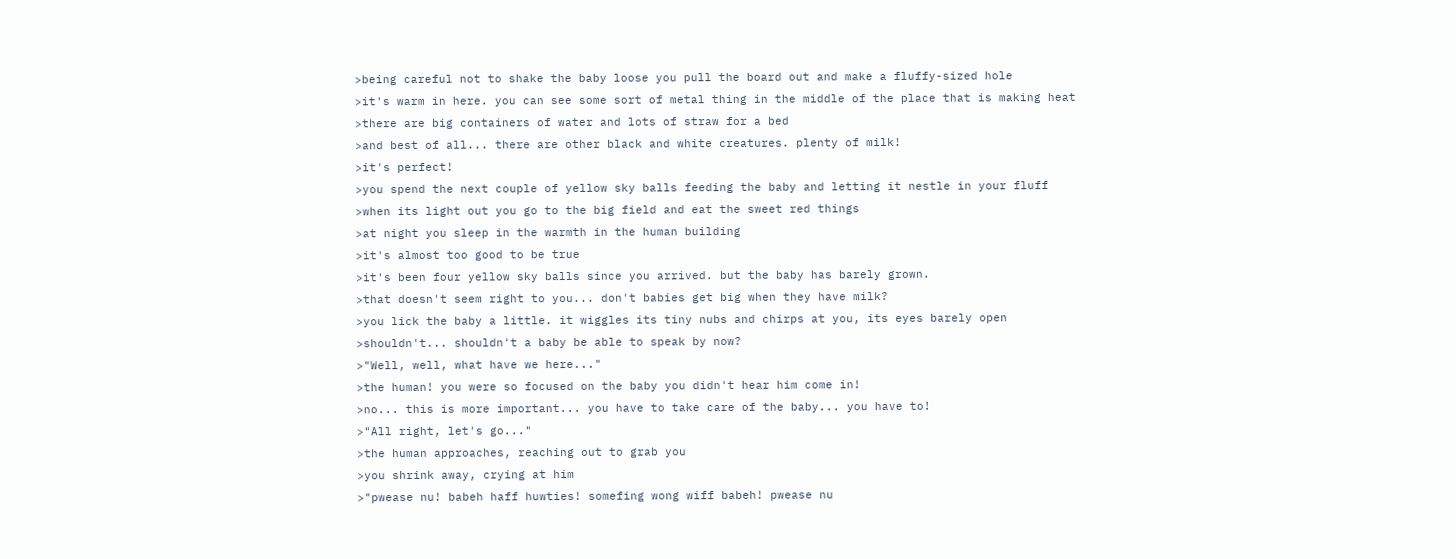>being careful not to shake the baby loose you pull the board out and make a fluffy-sized hole
>it's warm in here. you can see some sort of metal thing in the middle of the place that is making heat
>there are big containers of water and lots of straw for a bed
>and best of all... there are other black and white creatures. plenty of milk!
>it's perfect!
>you spend the next couple of yellow sky balls feeding the baby and letting it nestle in your fluff
>when its light out you go to the big field and eat the sweet red things
>at night you sleep in the warmth in the human building
>it's almost too good to be true
>it's been four yellow sky balls since you arrived. but the baby has barely grown.
>that doesn't seem right to you... don't babies get big when they have milk?
>you lick the baby a little. it wiggles its tiny nubs and chirps at you, its eyes barely open
>shouldn't... shouldn't a baby be able to speak by now?
>"Well, well, what have we here..."
>the human! you were so focused on the baby you didn't hear him come in!
>no... this is more important... you have to take care of the baby... you have to!
>"All right, let's go..."
>the human approaches, reaching out to grab you
>you shrink away, crying at him
>"pwease nu! babeh haff huwties! somefing wong wiff babeh! pwease nu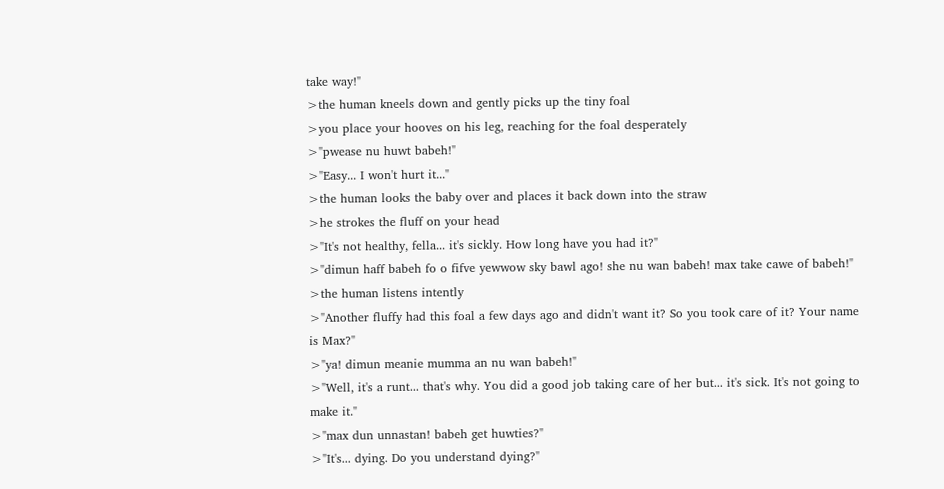take way!"
>the human kneels down and gently picks up the tiny foal
>you place your hooves on his leg, reaching for the foal desperately
>"pwease nu huwt babeh!"
>"Easy... I won't hurt it..."
>the human looks the baby over and places it back down into the straw
>he strokes the fluff on your head
>"It's not healthy, fella... it's sickly. How long have you had it?"
>"dimun haff babeh fo o fifve yewwow sky bawl ago! she nu wan babeh! max take cawe of babeh!"
>the human listens intently
>"Another fluffy had this foal a few days ago and didn't want it? So you took care of it? Your name is Max?"
>"ya! dimun meanie mumma an nu wan babeh!"
>"Well, it's a runt... that's why. You did a good job taking care of her but... it's sick. It's not going to make it."
>"max dun unnastan! babeh get huwties?"
>"It's... dying. Do you understand dying?"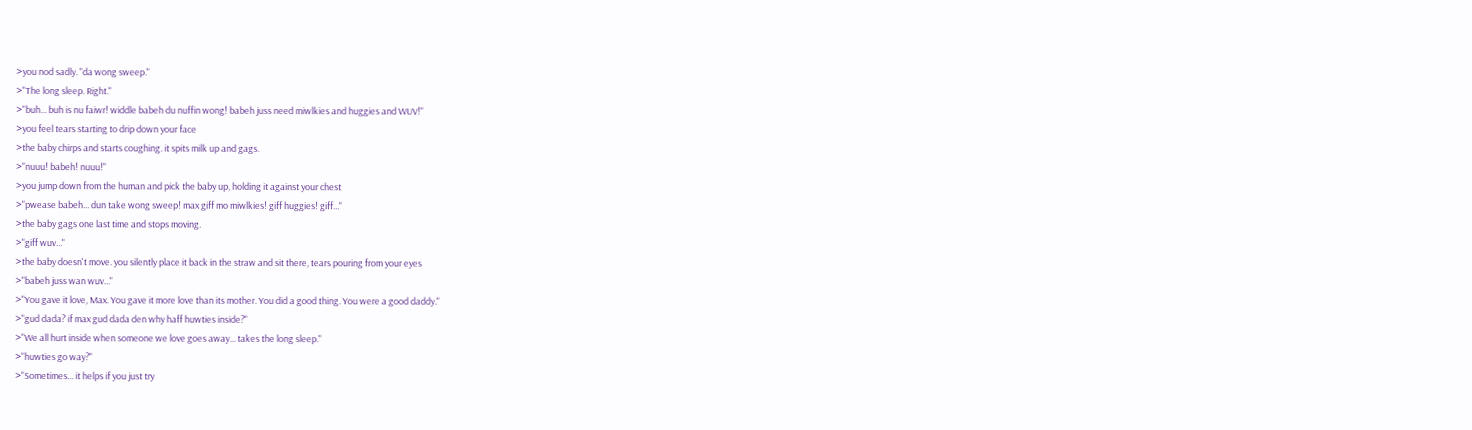>you nod sadly. "da wong sweep."
>"The long sleep. Right."
>"buh... buh is nu faiwr! widdle babeh du nuffin wong! babeh juss need miwlkies and huggies and WUV!"
>you feel tears starting to drip down your face
>the baby chirps and starts coughing. it spits milk up and gags.
>"nuuu! babeh! nuuu!"
>you jump down from the human and pick the baby up, holding it against your chest
>"pwease babeh... dun take wong sweep! max giff mo miwlkies! giff huggies! giff..."
>the baby gags one last time and stops moving.
>"giff wuv..."
>the baby doesn't move. you silently place it back in the straw and sit there, tears pouring from your eyes
>"babeh juss wan wuv..."
>"You gave it love, Max. You gave it more love than its mother. You did a good thing. You were a good daddy."
>"gud dada? if max gud dada den why haff huwties inside?"
>"We all hurt inside when someone we love goes away... takes the long sleep."
>"huwties go way?"
>"Sometimes... it helps if you just try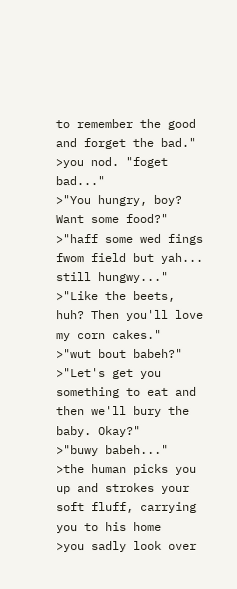to remember the good and forget the bad."
>you nod. "foget bad..."
>"You hungry, boy? Want some food?"
>"haff some wed fings fwom field but yah... still hungwy..."
>"Like the beets, huh? Then you'll love my corn cakes."
>"wut bout babeh?"
>"Let's get you something to eat and then we'll bury the baby. Okay?"
>"buwy babeh..."
>the human picks you up and strokes your soft fluff, carrying you to his home
>you sadly look over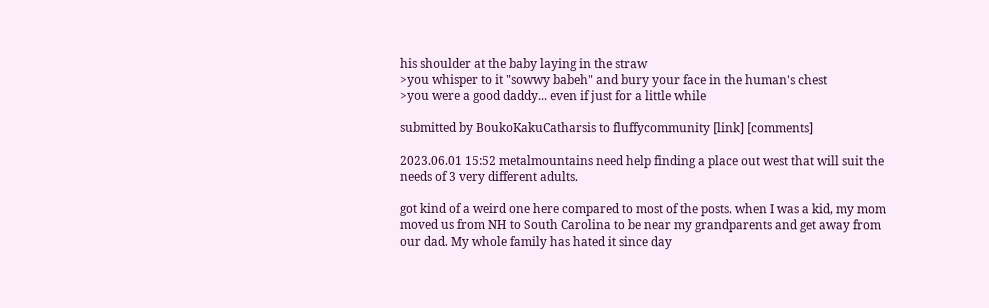his shoulder at the baby laying in the straw
>you whisper to it "sowwy babeh" and bury your face in the human's chest
>you were a good daddy... even if just for a little while

submitted by BoukoKakuCatharsis to fluffycommunity [link] [comments]

2023.06.01 15:52 metalmountains need help finding a place out west that will suit the needs of 3 very different adults.

got kind of a weird one here compared to most of the posts. when I was a kid, my mom moved us from NH to South Carolina to be near my grandparents and get away from our dad. My whole family has hated it since day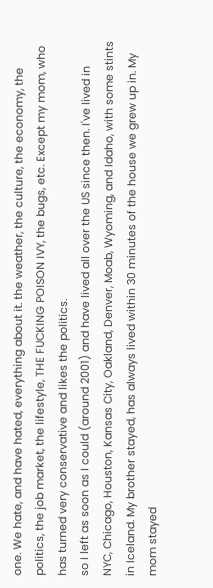one. We hate, and have hated, everything about it. the weather, the culture, the economy, the politics, the job market, the lifestyle, THE FUCKING POISON IVY, the bugs, etc. Except my mom, who has turned very conservative and likes the politics.
so I left as soon as I could (around 2001) and have lived all over the US since then. I've lived in NYC, Chicago, Houston, Kansas City, Oakland, Denver, Moab, Wyoming, and Idaho, with some stints in Iceland. My brother stayed, has always lived within 30 minutes of the house we grew up in. My mom stayed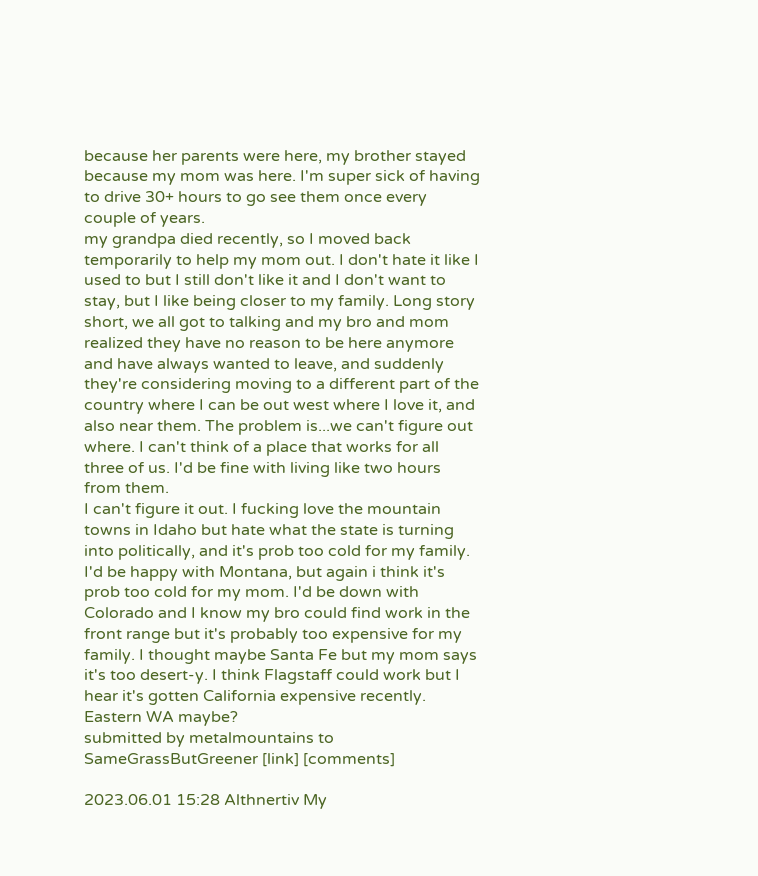because her parents were here, my brother stayed because my mom was here. I'm super sick of having to drive 30+ hours to go see them once every couple of years.
my grandpa died recently, so I moved back temporarily to help my mom out. I don't hate it like I used to but I still don't like it and I don't want to stay, but I like being closer to my family. Long story short, we all got to talking and my bro and mom realized they have no reason to be here anymore and have always wanted to leave, and suddenly they're considering moving to a different part of the country where I can be out west where I love it, and also near them. The problem is...we can't figure out where. I can't think of a place that works for all three of us. I'd be fine with living like two hours from them.
I can't figure it out. I fucking love the mountain towns in Idaho but hate what the state is turning into politically, and it's prob too cold for my family. I'd be happy with Montana, but again i think it's prob too cold for my mom. I'd be down with Colorado and I know my bro could find work in the front range but it's probably too expensive for my family. I thought maybe Santa Fe but my mom says it's too desert-y. I think Flagstaff could work but I hear it's gotten California expensive recently. Eastern WA maybe?
submitted by metalmountains to SameGrassButGreener [link] [comments]

2023.06.01 15:28 Althnertiv My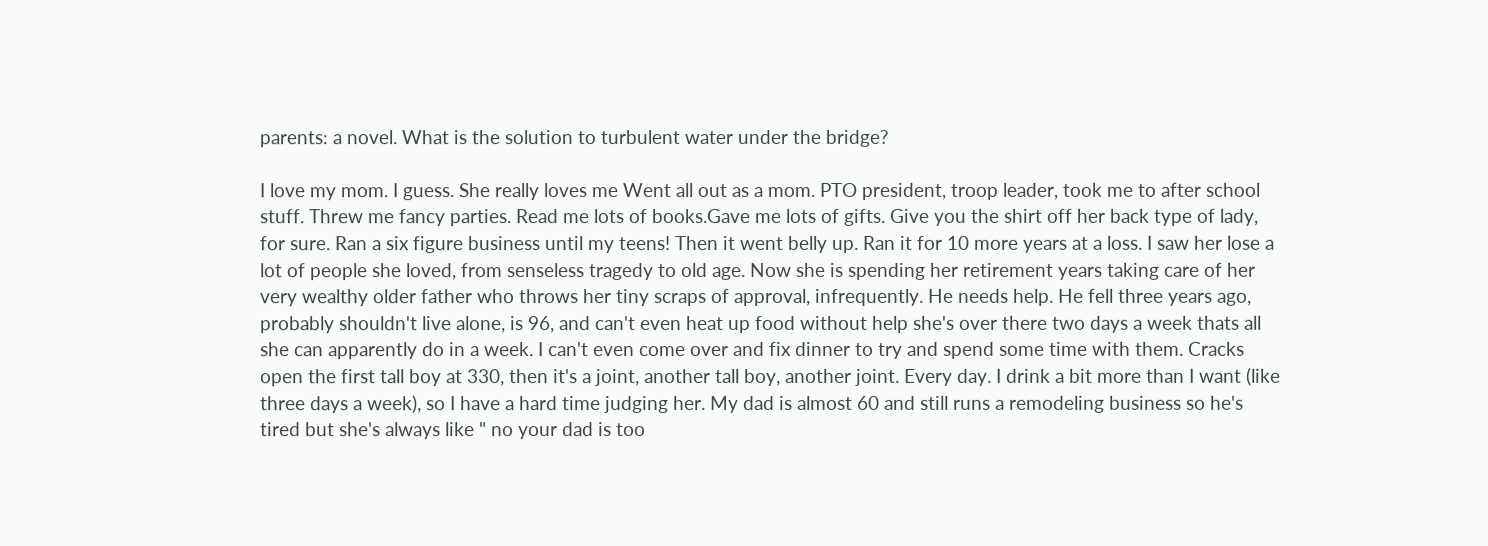parents: a novel. What is the solution to turbulent water under the bridge?

I love my mom. I guess. She really loves me Went all out as a mom. PTO president, troop leader, took me to after school stuff. Threw me fancy parties. Read me lots of books.Gave me lots of gifts. Give you the shirt off her back type of lady, for sure. Ran a six figure business until my teens! Then it went belly up. Ran it for 10 more years at a loss. I saw her lose a lot of people she loved, from senseless tragedy to old age. Now she is spending her retirement years taking care of her very wealthy older father who throws her tiny scraps of approval, infrequently. He needs help. He fell three years ago, probably shouldn't live alone, is 96, and can't even heat up food without help she's over there two days a week thats all she can apparently do in a week. I can't even come over and fix dinner to try and spend some time with them. Cracks open the first tall boy at 330, then it's a joint, another tall boy, another joint. Every day. I drink a bit more than I want (like three days a week), so I have a hard time judging her. My dad is almost 60 and still runs a remodeling business so he's tired but she's always like " no your dad is too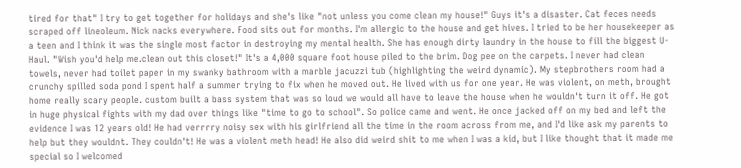tired for that" I try to get together for holidays and she's like "not unless you come clean my house!" Guys it's a disaster. Cat feces needs scraped off lineoleum. Nick nacks everywhere. Food sits out for months. I'm allergic to the house and get hives. I tried to be her housekeeper as a teen and I think it was the single most factor in destroying my mental health. She has enough dirty laundry in the house to fill the biggest U-Haul. "Wish you'd help me.clean out this closet!" It's a 4,000 square foot house piled to the brim. Dog pee on the carpets. I never had clean towels, never had toilet paper in my swanky bathroom with a marble jacuzzi tub (highlighting the weird dynamic). My stepbrothers room had a crunchy spilled soda pond I spent half a summer trying to fix when he moved out. He lived with us for one year. He was violent, on meth, brought home really scary people. custom built a bass system that was so loud we would all have to leave the house when he wouldn't turn it off. He got in huge physical fights with my dad over things like "time to go to school". So police came and went. He once jacked off on my bed and left the evidence I was 12 years old! He had verrrry noisy sex with his girlfriend all the time in the room across from me, and I'd like ask my parents to help but they wouldnt. They couldn't! He was a violent meth head! He also did weird shit to me when I was a kid, but I like thought that it made me special so I welcomed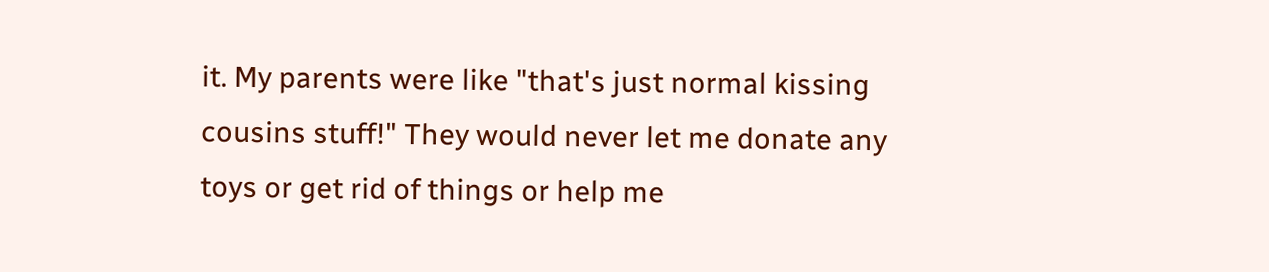it. My parents were like "that's just normal kissing cousins stuff!" They would never let me donate any toys or get rid of things or help me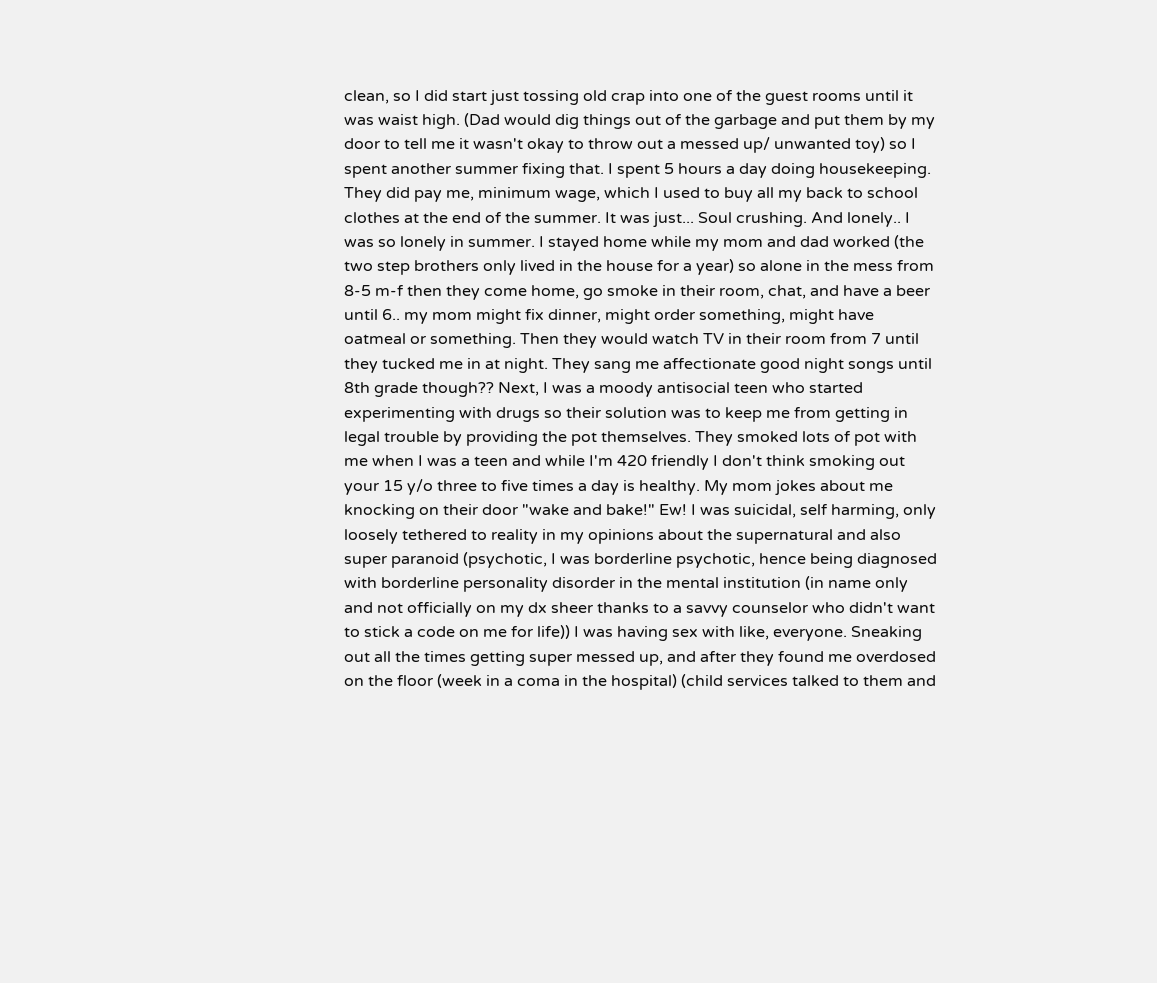clean, so I did start just tossing old crap into one of the guest rooms until it was waist high. (Dad would dig things out of the garbage and put them by my door to tell me it wasn't okay to throw out a messed up/ unwanted toy) so I spent another summer fixing that. I spent 5 hours a day doing housekeeping. They did pay me, minimum wage, which I used to buy all my back to school clothes at the end of the summer. It was just... Soul crushing. And lonely.. I was so lonely in summer. I stayed home while my mom and dad worked (the two step brothers only lived in the house for a year) so alone in the mess from 8-5 m-f then they come home, go smoke in their room, chat, and have a beer until 6.. my mom might fix dinner, might order something, might have oatmeal or something. Then they would watch TV in their room from 7 until they tucked me in at night. They sang me affectionate good night songs until 8th grade though?? Next, I was a moody antisocial teen who started experimenting with drugs so their solution was to keep me from getting in legal trouble by providing the pot themselves. They smoked lots of pot with me when I was a teen and while I'm 420 friendly I don't think smoking out your 15 y/o three to five times a day is healthy. My mom jokes about me knocking on their door "wake and bake!" Ew! I was suicidal, self harming, only loosely tethered to reality in my opinions about the supernatural and also super paranoid (psychotic, I was borderline psychotic, hence being diagnosed with borderline personality disorder in the mental institution (in name only and not officially on my dx sheer thanks to a savvy counselor who didn't want to stick a code on me for life)) I was having sex with like, everyone. Sneaking out all the times getting super messed up, and after they found me overdosed on the floor (week in a coma in the hospital) (child services talked to them and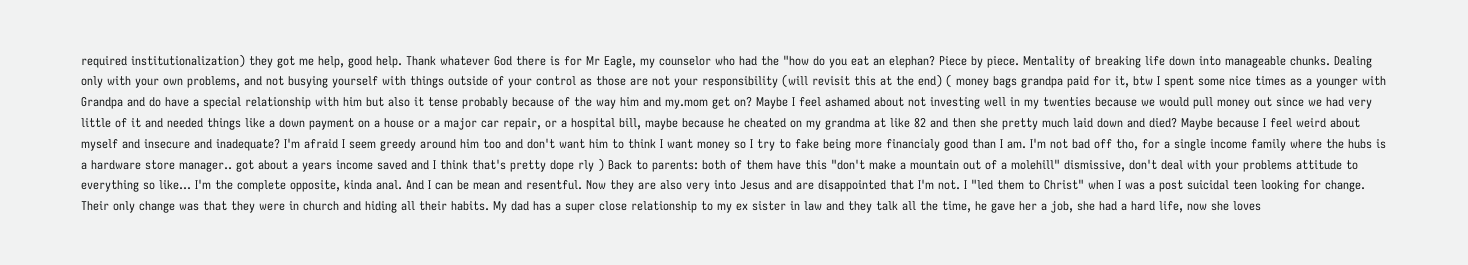required institutionalization) they got me help, good help. Thank whatever God there is for Mr Eagle, my counselor who had the "how do you eat an elephan? Piece by piece. Mentality of breaking life down into manageable chunks. Dealing only with your own problems, and not busying yourself with things outside of your control as those are not your responsibility (will revisit this at the end) ( money bags grandpa paid for it, btw I spent some nice times as a younger with Grandpa and do have a special relationship with him but also it tense probably because of the way him and my.mom get on? Maybe I feel ashamed about not investing well in my twenties because we would pull money out since we had very little of it and needed things like a down payment on a house or a major car repair, or a hospital bill, maybe because he cheated on my grandma at like 82 and then she pretty much laid down and died? Maybe because I feel weird about myself and insecure and inadequate? I'm afraid I seem greedy around him too and don't want him to think I want money so I try to fake being more financialy good than I am. I'm not bad off tho, for a single income family where the hubs is a hardware store manager.. got about a years income saved and I think that's pretty dope rly ) Back to parents: both of them have this "don't make a mountain out of a molehill" dismissive, don't deal with your problems attitude to everything so like... I'm the complete opposite, kinda anal. And I can be mean and resentful. Now they are also very into Jesus and are disappointed that I'm not. I "led them to Christ" when I was a post suicidal teen looking for change. Their only change was that they were in church and hiding all their habits. My dad has a super close relationship to my ex sister in law and they talk all the time, he gave her a job, she had a hard life, now she loves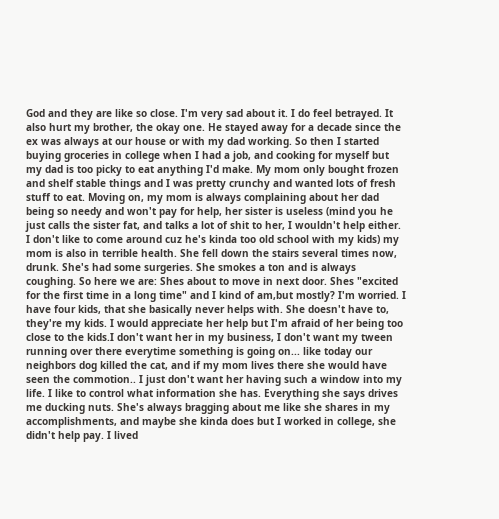God and they are like so close. I'm very sad about it. I do feel betrayed. It also hurt my brother, the okay one. He stayed away for a decade since the ex was always at our house or with my dad working. So then I started buying groceries in college when I had a job, and cooking for myself but my dad is too picky to eat anything I'd make. My mom only bought frozen and shelf stable things and I was pretty crunchy and wanted lots of fresh stuff to eat. Moving on, my mom is always complaining about her dad being so needy and won't pay for help, her sister is useless (mind you he just calls the sister fat, and talks a lot of shit to her, I wouldn't help either. I don't like to come around cuz he's kinda too old school with my kids) my mom is also in terrible health. She fell down the stairs several times now, drunk. She's had some surgeries. She smokes a ton and is always coughing. So here we are: Shes about to move in next door. Shes "excited for the first time in a long time" and I kind of am,but mostly? I'm worried. I have four kids, that she basically never helps with. She doesn't have to, they're my kids. I would appreciate her help but I'm afraid of her being too close to the kids.I don't want her in my business, I don't want my tween running over there everytime something is going on... like today our neighbors dog killed the cat, and if my mom lives there she would have seen the commotion.. I just don't want her having such a window into my life. I like to control what information she has. Everything she says drives me ducking nuts. She's always bragging about me like she shares in my accomplishments, and maybe she kinda does but I worked in college, she didn't help pay. I lived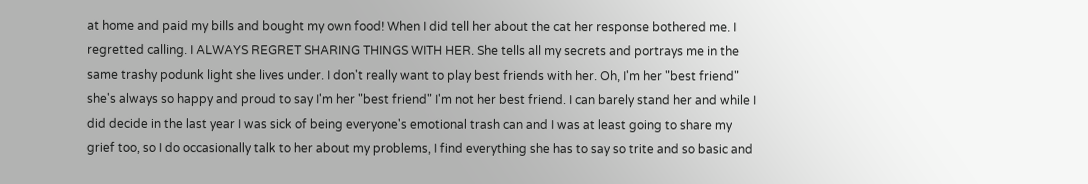at home and paid my bills and bought my own food! When I did tell her about the cat her response bothered me. I regretted calling. I ALWAYS REGRET SHARING THINGS WITH HER. She tells all my secrets and portrays me in the same trashy podunk light she lives under. I don't really want to play best friends with her. Oh, I'm her "best friend" she's always so happy and proud to say I'm her "best friend" I'm not her best friend. I can barely stand her and while I did decide in the last year I was sick of being everyone's emotional trash can and I was at least going to share my grief too, so I do occasionally talk to her about my problems, I find everything she has to say so trite and so basic and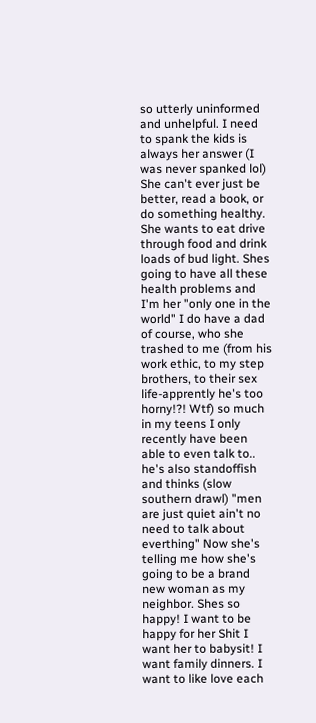so utterly uninformed and unhelpful. I need to spank the kids is always her answer (I was never spanked lol) She can't ever just be better, read a book, or do something healthy. She wants to eat drive through food and drink loads of bud light. Shes going to have all these health problems and I'm her "only one in the world" I do have a dad of course, who she trashed to me (from his work ethic, to my step brothers, to their sex life-apprently he's too horny!?! Wtf) so much in my teens I only recently have been able to even talk to.. he's also standoffish and thinks (slow southern drawl) "men are just quiet ain't no need to talk about everthing" Now she's telling me how she's going to be a brand new woman as my neighbor. Shes so happy! I want to be happy for her Shit I want her to babysit! I want family dinners. I want to like love each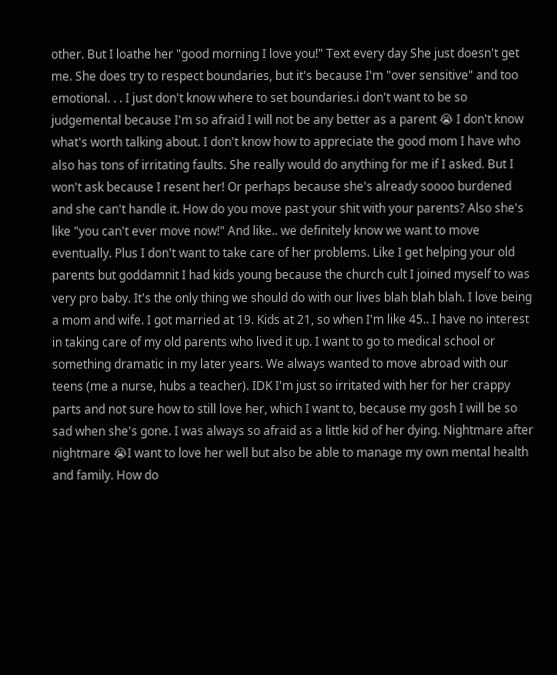other. But I loathe her "good morning I love you!" Text every day She just doesn't get me. She does try to respect boundaries, but it's because I'm "over sensitive" and too emotional. . . I just don't know where to set boundaries.i don't want to be so judgemental because I'm so afraid I will not be any better as a parent 😭 I don't know what's worth talking about. I don't know how to appreciate the good mom I have who also has tons of irritating faults. She really would do anything for me if I asked. But I won't ask because I resent her! Or perhaps because she's already soooo burdened and she can't handle it. How do you move past your shit with your parents? Also she's like "you can't ever move now!" And like.. we definitely know we want to move eventually. Plus I don't want to take care of her problems. Like I get helping your old parents but goddamnit I had kids young because the church cult I joined myself to was very pro baby. It's the only thing we should do with our lives blah blah blah. I love being a mom and wife. I got married at 19. Kids at 21, so when I'm like 45.. I have no interest in taking care of my old parents who lived it up. I want to go to medical school or something dramatic in my later years. We always wanted to move abroad with our teens (me a nurse, hubs a teacher). IDK I'm just so irritated with her for her crappy parts and not sure how to still love her, which I want to, because my gosh I will be so sad when she's gone. I was always so afraid as a little kid of her dying. Nightmare after nightmare 😭I want to love her well but also be able to manage my own mental health and family. How do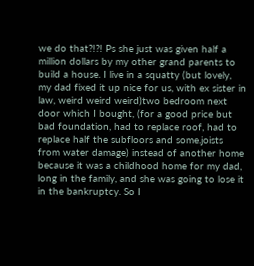we do that?!?! Ps she just was given half a million dollars by my other grand parents to build a house. I live in a squatty (but lovely, my dad fixed it up nice for us, with ex sister in law, weird weird weird)two bedroom next door which I bought, (for a good price but bad foundation, had to replace roof, had to replace half the subfloors and some.joists from water damage) instead of another home because it was a childhood home for my dad, long in the family, and she was going to lose it in the bankruptcy. So I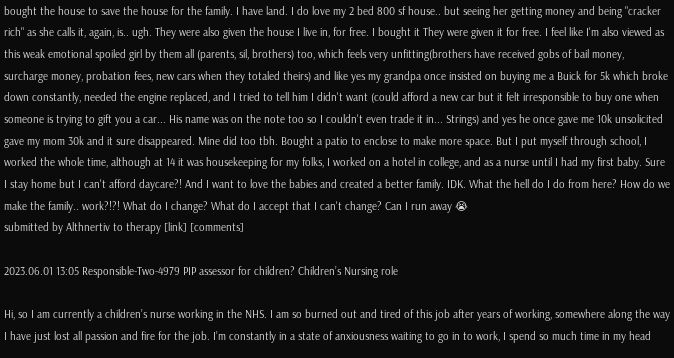bought the house to save the house for the family. I have land. I do love my 2 bed 800 sf house.. but seeing her getting money and being "cracker rich" as she calls it, again, is.. ugh. They were also given the house I live in, for free. I bought it They were given it for free. I feel like I'm also viewed as this weak emotional spoiled girl by them all (parents, sil, brothers) too, which feels very unfitting(brothers have received gobs of bail money, surcharge money, probation fees, new cars when they totaled theirs) and like yes my grandpa once insisted on buying me a Buick for 5k which broke down constantly, needed the engine replaced, and I tried to tell him I didn't want (could afford a new car but it felt irresponsible to buy one when someone is trying to gift you a car... His name was on the note too so I couldn't even trade it in... Strings) and yes he once gave me 10k unsolicited  gave my mom 30k and it sure disappeared. Mine did too tbh. Bought a patio to enclose to make more space. But I put myself through school, I worked the whole time, although at 14 it was housekeeping for my folks, I worked on a hotel in college, and as a nurse until I had my first baby. Sure I stay home but I can't afford daycare?! And I want to love the babies and created a better family. IDK. What the hell do I do from here? How do we make the family.. work?!?! What do I change? What do I accept that I can't change? Can I run away 😭
submitted by Althnertiv to therapy [link] [comments]

2023.06.01 13:05 Responsible-Two-4979 PIP assessor for children? Children’s Nursing role

Hi, so I am currently a children’s nurse working in the NHS. I am so burned out and tired of this job after years of working, somewhere along the way I have just lost all passion and fire for the job. I’m constantly in a state of anxiousness waiting to go in to work, I spend so much time in my head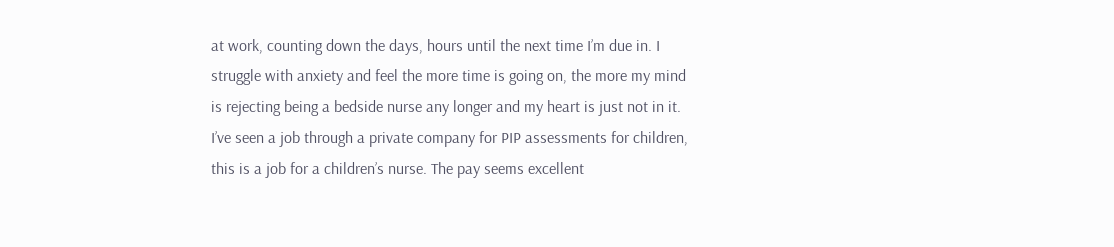at work, counting down the days, hours until the next time I’m due in. I struggle with anxiety and feel the more time is going on, the more my mind is rejecting being a bedside nurse any longer and my heart is just not in it.
I’ve seen a job through a private company for PIP assessments for children, this is a job for a children’s nurse. The pay seems excellent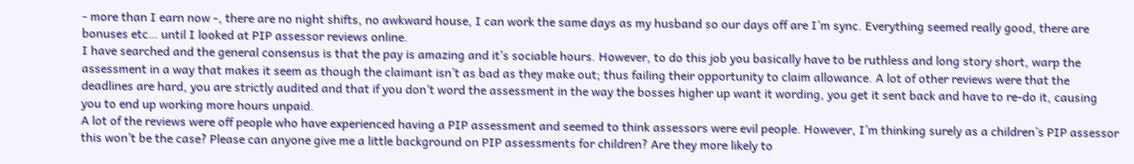- more than I earn now -, there are no night shifts, no awkward house, I can work the same days as my husband so our days off are I’m sync. Everything seemed really good, there are bonuses etc… until I looked at PIP assessor reviews online.
I have searched and the general consensus is that the pay is amazing and it’s sociable hours. However, to do this job you basically have to be ruthless and long story short, warp the assessment in a way that makes it seem as though the claimant isn’t as bad as they make out; thus failing their opportunity to claim allowance. A lot of other reviews were that the deadlines are hard, you are strictly audited and that if you don’t word the assessment in the way the bosses higher up want it wording, you get it sent back and have to re-do it, causing you to end up working more hours unpaid.
A lot of the reviews were off people who have experienced having a PIP assessment and seemed to think assessors were evil people. However, I’m thinking surely as a children’s PIP assessor this won’t be the case? Please can anyone give me a little background on PIP assessments for children? Are they more likely to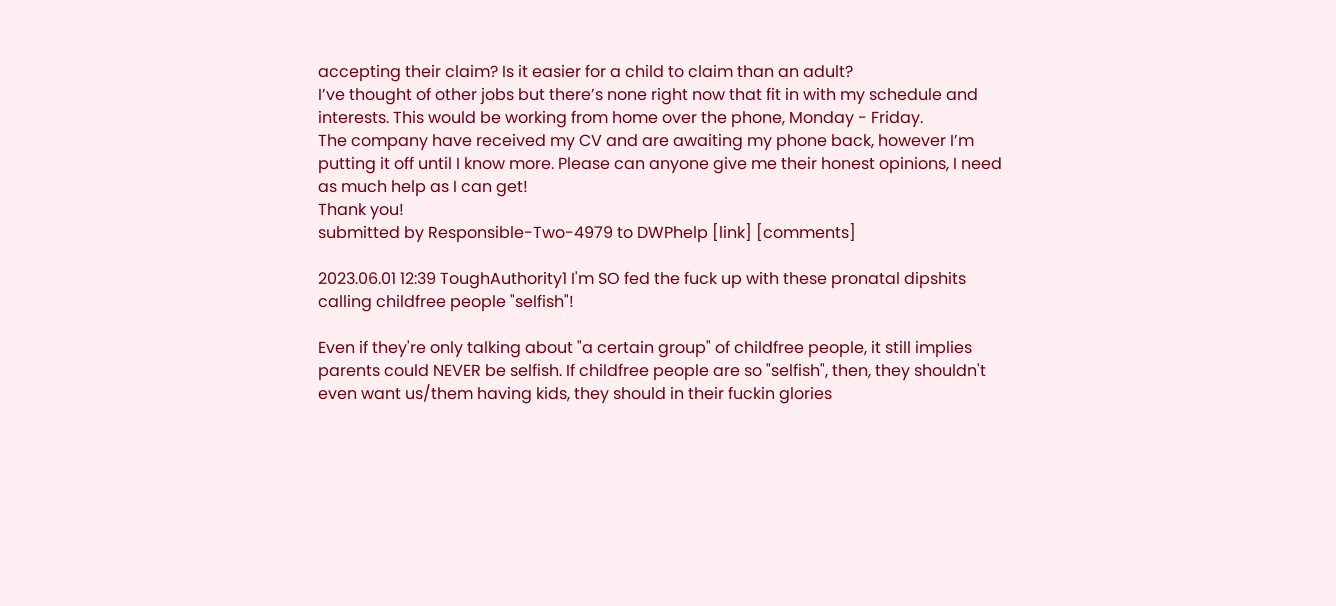accepting their claim? Is it easier for a child to claim than an adult?
I’ve thought of other jobs but there’s none right now that fit in with my schedule and interests. This would be working from home over the phone, Monday - Friday.
The company have received my CV and are awaiting my phone back, however I’m putting it off until I know more. Please can anyone give me their honest opinions, I need as much help as I can get!
Thank you!
submitted by Responsible-Two-4979 to DWPhelp [link] [comments]

2023.06.01 12:39 ToughAuthority1 I'm SO fed the fuck up with these pronatal dipshits calling childfree people "selfish"!

Even if they're only talking about "a certain group" of childfree people, it still implies parents could NEVER be selfish. If childfree people are so "selfish", then, they shouldn't even want us/them having kids, they should in their fuckin glories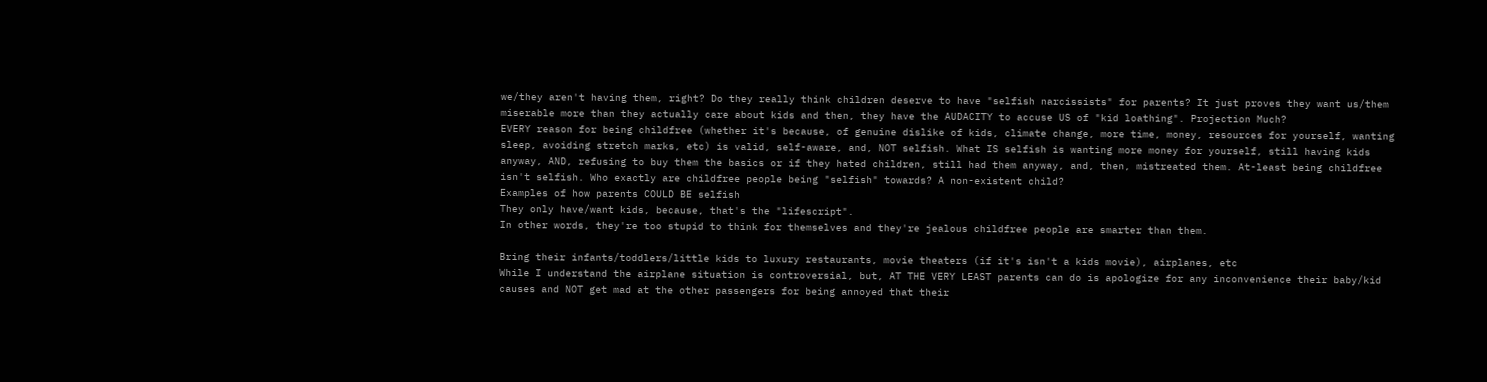we/they aren't having them, right? Do they really think children deserve to have "selfish narcissists" for parents? It just proves they want us/them miserable more than they actually care about kids and then, they have the AUDACITY to accuse US of "kid loathing". Projection Much?
EVERY reason for being childfree (whether it's because, of genuine dislike of kids, climate change, more time, money, resources for yourself, wanting sleep, avoiding stretch marks, etc) is valid, self-aware, and, NOT selfish. What IS selfish is wanting more money for yourself, still having kids anyway, AND, refusing to buy them the basics or if they hated children, still had them anyway, and, then, mistreated them. At-least being childfree isn't selfish. Who exactly are childfree people being "selfish" towards? A non-existent child?
Examples of how parents COULD BE selfish
They only have/want kids, because, that's the "lifescript".
In other words, they're too stupid to think for themselves and they're jealous childfree people are smarter than them.

Bring their infants/toddlers/little kids to luxury restaurants, movie theaters (if it's isn't a kids movie), airplanes, etc
While I understand the airplane situation is controversial, but, AT THE VERY LEAST parents can do is apologize for any inconvenience their baby/kid causes and NOT get mad at the other passengers for being annoyed that their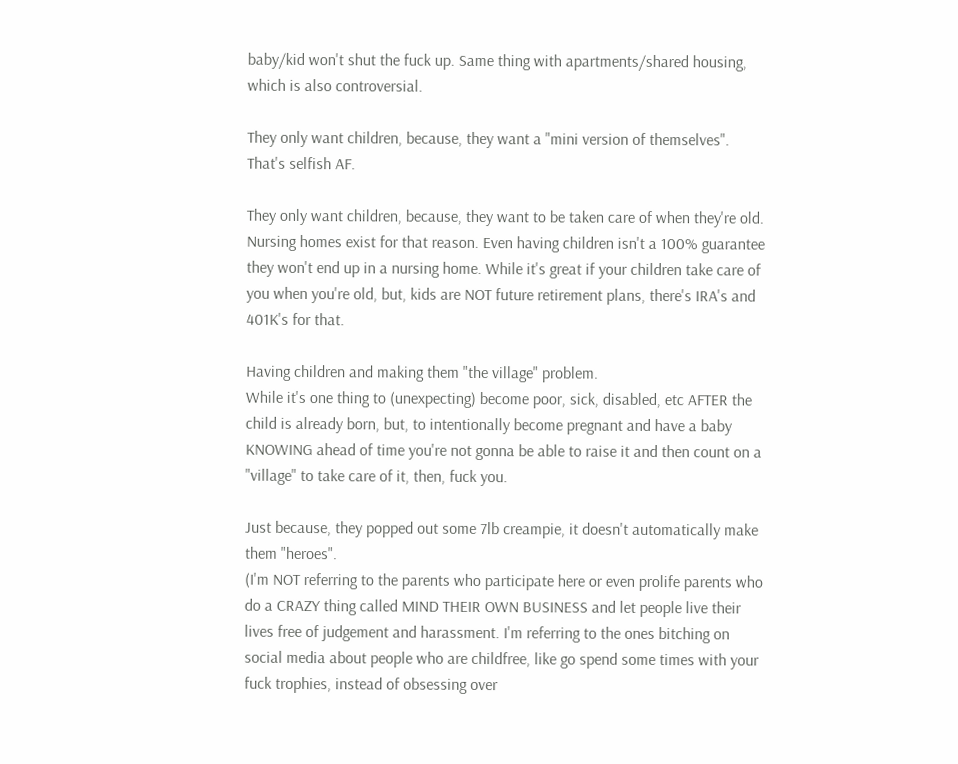baby/kid won't shut the fuck up. Same thing with apartments/shared housing, which is also controversial.

They only want children, because, they want a "mini version of themselves".
That's selfish AF.

They only want children, because, they want to be taken care of when they're old.
Nursing homes exist for that reason. Even having children isn't a 100% guarantee they won't end up in a nursing home. While it's great if your children take care of you when you're old, but, kids are NOT future retirement plans, there's IRA's and 401K's for that.

Having children and making them "the village" problem.
While it's one thing to (unexpecting) become poor, sick, disabled, etc AFTER the child is already born, but, to intentionally become pregnant and have a baby KNOWING ahead of time you're not gonna be able to raise it and then count on a "village" to take care of it, then, fuck you.

Just because, they popped out some 7lb creampie, it doesn't automatically make them "heroes".
(I'm NOT referring to the parents who participate here or even prolife parents who do a CRAZY thing called MIND THEIR OWN BUSINESS and let people live their lives free of judgement and harassment. I'm referring to the ones bitching on social media about people who are childfree, like go spend some times with your fuck trophies, instead of obsessing over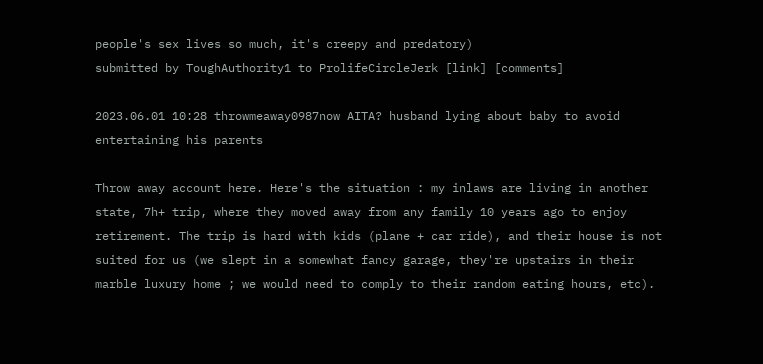people's sex lives so much, it's creepy and predatory)
submitted by ToughAuthority1 to ProlifeCircleJerk [link] [comments]

2023.06.01 10:28 throwmeaway0987now AITA? husband lying about baby to avoid entertaining his parents

Throw away account here. Here's the situation : my inlaws are living in another state, 7h+ trip, where they moved away from any family 10 years ago to enjoy retirement. The trip is hard with kids (plane + car ride), and their house is not suited for us (we slept in a somewhat fancy garage, they're upstairs in their marble luxury home ; we would need to comply to their random eating hours, etc).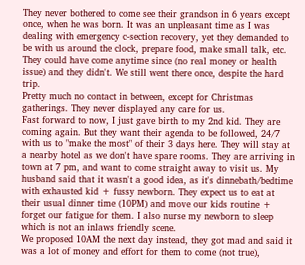They never bothered to come see their grandson in 6 years except once, when he was born. It was an unpleasant time as I was dealing with emergency c-section recovery, yet they demanded to be with us around the clock, prepare food, make small talk, etc. They could have come anytime since (no real money or health issue) and they didn't. We still went there once, despite the hard trip.
Pretty much no contact in between, except for Christmas gatherings. They never displayed any care for us.
Fast forward to now, I just gave birth to my 2nd kid. They are coming again. But they want their agenda to be followed, 24/7 with us to "make the most" of their 3 days here. They will stay at a nearby hotel as we don't have spare rooms. They are arriving in town at 7 pm, and want to come straight away to visit us. My husband said that it wasn't a good idea, as it's dinnebath/bedtime with exhausted kid + fussy newborn. They expect us to eat at their usual dinner time (10PM) and move our kids routine + forget our fatigue for them. I also nurse my newborn to sleep which is not an inlaws friendly scene.
We proposed 10AM the next day instead, they got mad and said it was a lot of money and effort for them to come (not true),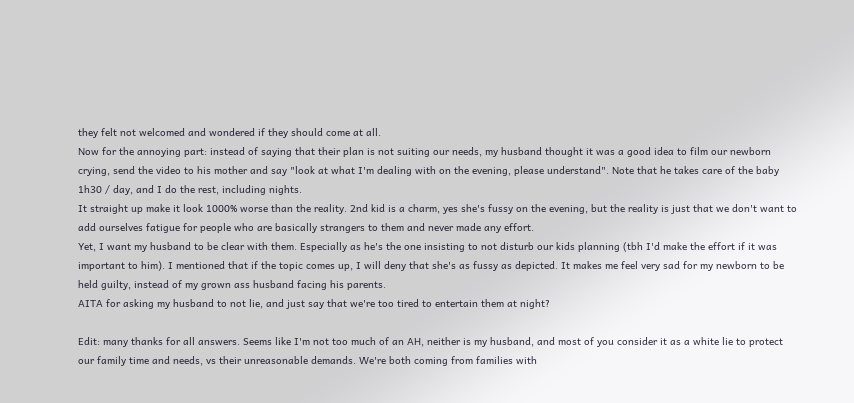they felt not welcomed and wondered if they should come at all.
Now for the annoying part: instead of saying that their plan is not suiting our needs, my husband thought it was a good idea to film our newborn crying, send the video to his mother and say "look at what I'm dealing with on the evening, please understand". Note that he takes care of the baby 1h30 / day, and I do the rest, including nights.
It straight up make it look 1000% worse than the reality. 2nd kid is a charm, yes she's fussy on the evening, but the reality is just that we don't want to add ourselves fatigue for people who are basically strangers to them and never made any effort.
Yet, I want my husband to be clear with them. Especially as he's the one insisting to not disturb our kids planning (tbh I'd make the effort if it was important to him). I mentioned that if the topic comes up, I will deny that she's as fussy as depicted. It makes me feel very sad for my newborn to be held guilty, instead of my grown ass husband facing his parents.
AITA for asking my husband to not lie, and just say that we're too tired to entertain them at night?

Edit: many thanks for all answers. Seems like I'm not too much of an AH, neither is my husband, and most of you consider it as a white lie to protect our family time and needs, vs their unreasonable demands. We're both coming from families with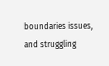boundaries issues, and struggling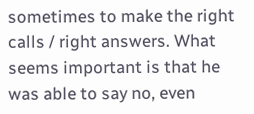sometimes to make the right calls / right answers. What seems important is that he was able to say no, even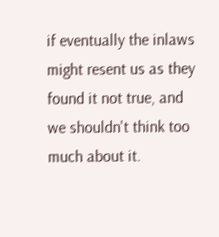if eventually the inlaws might resent us as they found it not true, and we shouldn't think too much about it.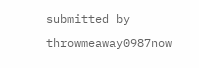submitted by throwmeaway0987now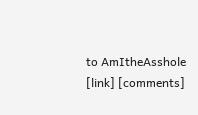to AmItheAsshole [link] [comments]